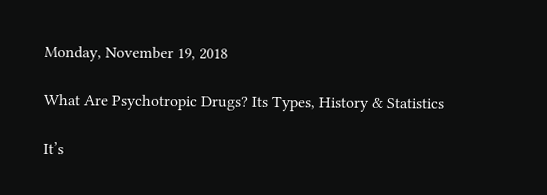Monday, November 19, 2018

What Are Psychotropic Drugs? Its Types, History & Statistics

It’s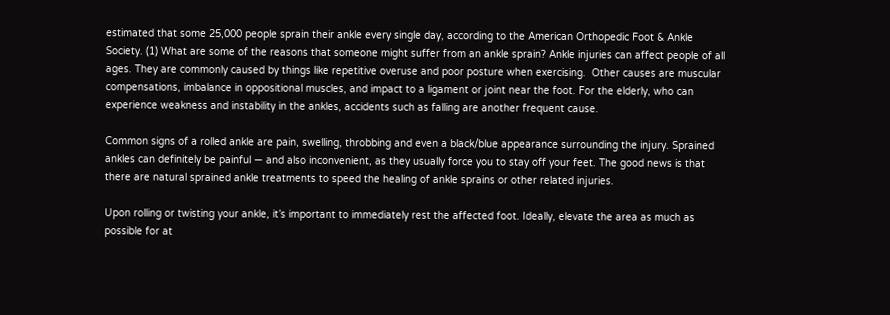estimated that some 25,000 people sprain their ankle every single day, according to the American Orthopedic Foot & Ankle Society. (1) What are some of the reasons that someone might suffer from an ankle sprain? Ankle injuries can affect people of all ages. They are commonly caused by things like repetitive overuse and poor posture when exercising.  Other causes are muscular compensations, imbalance in oppositional muscles, and impact to a ligament or joint near the foot. For the elderly, who can experience weakness and instability in the ankles, accidents such as falling are another frequent cause.

Common signs of a rolled ankle are pain, swelling, throbbing and even a black/blue appearance surrounding the injury. Sprained ankles can definitely be painful — and also inconvenient, as they usually force you to stay off your feet. The good news is that there are natural sprained ankle treatments to speed the healing of ankle sprains or other related injuries.

Upon rolling or twisting your ankle, it’s important to immediately rest the affected foot. Ideally, elevate the area as much as possible for at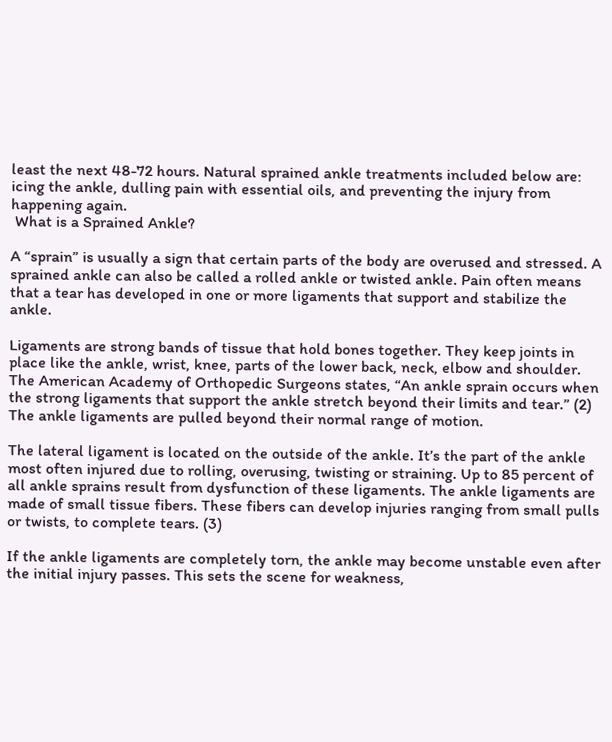least the next 48-72 hours. Natural sprained ankle treatments included below are: icing the ankle, dulling pain with essential oils, and preventing the injury from happening again.
 What is a Sprained Ankle?

A “sprain” is usually a sign that certain parts of the body are overused and stressed. A sprained ankle can also be called a rolled ankle or twisted ankle. Pain often means that a tear has developed in one or more ligaments that support and stabilize the ankle.

Ligaments are strong bands of tissue that hold bones together. They keep joints in place like the ankle, wrist, knee, parts of the lower back, neck, elbow and shoulder. The American Academy of Orthopedic Surgeons states, “An ankle sprain occurs when the strong ligaments that support the ankle stretch beyond their limits and tear.” (2) The ankle ligaments are pulled beyond their normal range of motion.

The lateral ligament is located on the outside of the ankle. It’s the part of the ankle most often injured due to rolling, overusing, twisting or straining. Up to 85 percent of all ankle sprains result from dysfunction of these ligaments. The ankle ligaments are made of small tissue fibers. These fibers can develop injuries ranging from small pulls or twists, to complete tears. (3)

If the ankle ligaments are completely torn, the ankle may become unstable even after the initial injury passes. This sets the scene for weakness,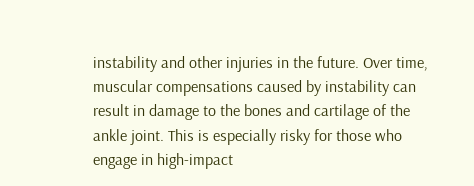instability and other injuries in the future. Over time, muscular compensations caused by instability can result in damage to the bones and cartilage of the ankle joint. This is especially risky for those who engage in high-impact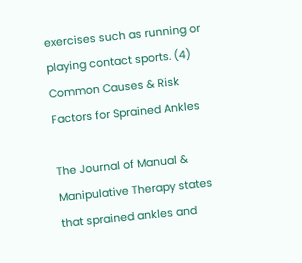exercises such as running or playing contact sports. (4)
Common Causes & Risk Factors for Sprained Ankles

The Journal of Manual & Manipulative Therapy states that sprained ankles and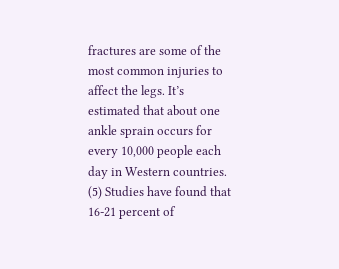fractures are some of the most common injuries to affect the legs. It’s estimated that about one ankle sprain occurs for every 10,000 people each day in Western countries. (5) Studies have found that 16-21 percent of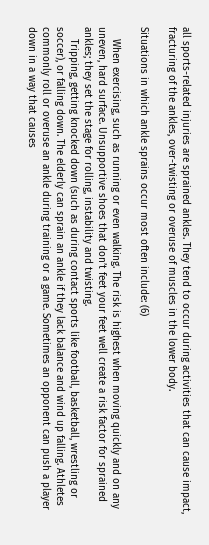all sports-related injuries are sprained ankles. They tend to occur during activities that can cause impact, fracturing of the ankles, over-twisting or overuse of muscles in the lower body.

Situations in which ankle sprains occur most often include: (6)

    When exercising, such as running or even walking. The risk is highest when moving quickly and on any uneven, hard surface. Unsupportive shoes that don’t feet your feet well create a risk factor for sprained ankles; they set the stage for rolling, instability and twisting.
    Tripping, getting knocked down (such as during contact sports like football, basketball, wrestling or soccer), or falling down. The elderly can sprain an ankle if they lack balance and wind up falling. Athletes commonly roll or overuse an ankle during training or a game. Sometimes an opponent can push a player down in a way that causes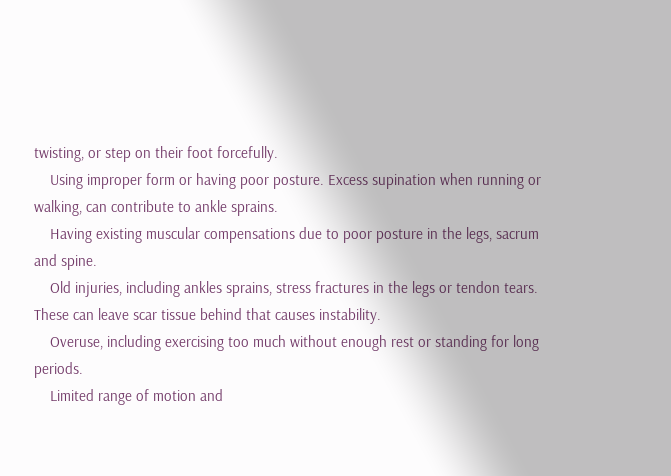twisting, or step on their foot forcefully.
    Using improper form or having poor posture. Excess supination when running or walking, can contribute to ankle sprains.
    Having existing muscular compensations due to poor posture in the legs, sacrum and spine.
    Old injuries, including ankles sprains, stress fractures in the legs or tendon tears. These can leave scar tissue behind that causes instability.
    Overuse, including exercising too much without enough rest or standing for long periods.
    Limited range of motion and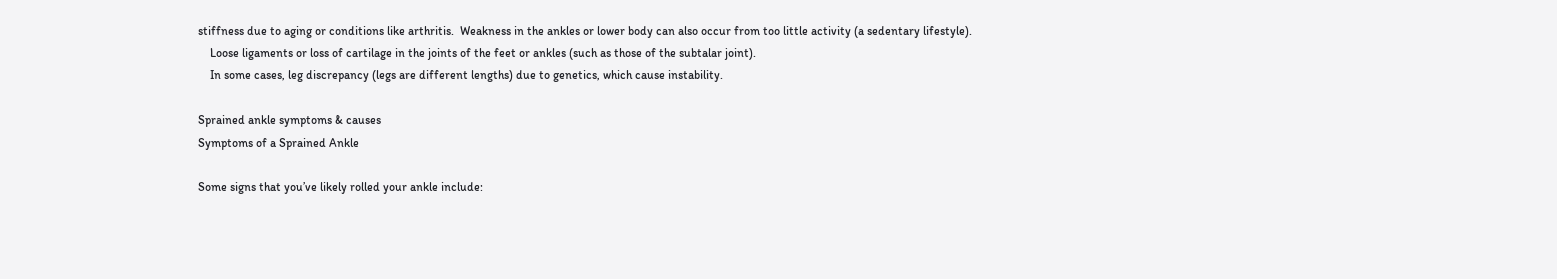stiffness due to aging or conditions like arthritis.  Weakness in the ankles or lower body can also occur from too little activity (a sedentary lifestyle).
    Loose ligaments or loss of cartilage in the joints of the feet or ankles (such as those of the subtalar joint).
    In some cases, leg discrepancy (legs are different lengths) due to genetics, which cause instability.

Sprained ankle symptoms & causes
Symptoms of a Sprained Ankle

Some signs that you’ve likely rolled your ankle include: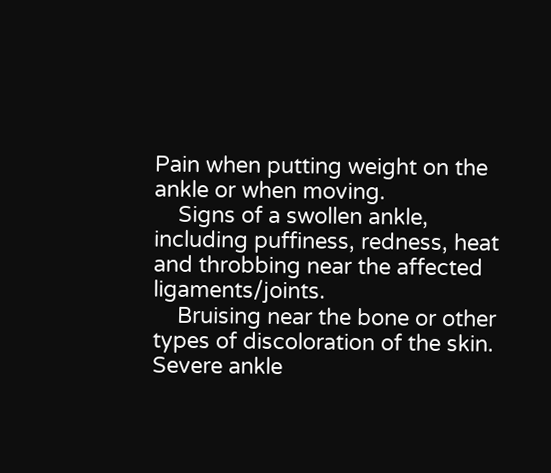Pain when putting weight on the ankle or when moving.
    Signs of a swollen ankle, including puffiness, redness, heat and throbbing near the affected ligaments/joints.
    Bruising near the bone or other types of discoloration of the skin. Severe ankle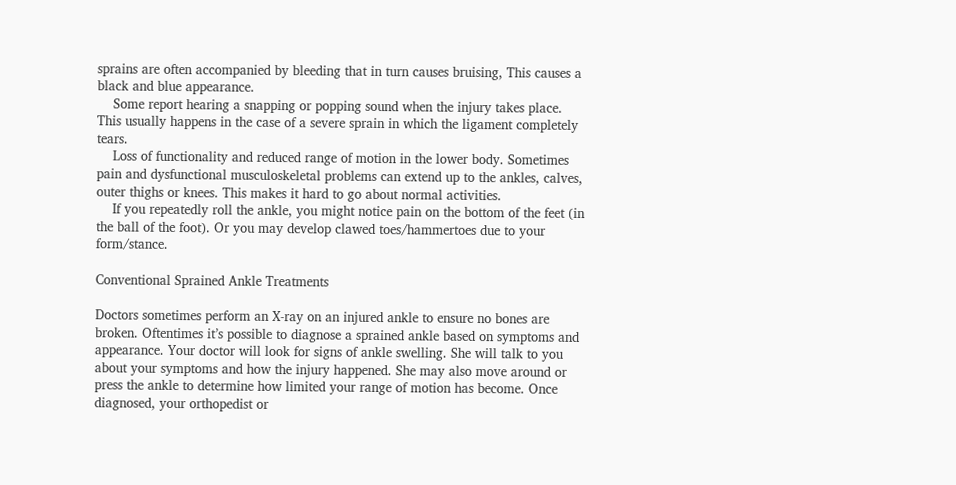sprains are often accompanied by bleeding that in turn causes bruising, This causes a black and blue appearance.
    Some report hearing a snapping or popping sound when the injury takes place. This usually happens in the case of a severe sprain in which the ligament completely tears.
    Loss of functionality and reduced range of motion in the lower body. Sometimes pain and dysfunctional musculoskeletal problems can extend up to the ankles, calves, outer thighs or knees. This makes it hard to go about normal activities.
    If you repeatedly roll the ankle, you might notice pain on the bottom of the feet (in the ball of the foot). Or you may develop clawed toes/hammertoes due to your form/stance.

Conventional Sprained Ankle Treatments

Doctors sometimes perform an X-ray on an injured ankle to ensure no bones are broken. Oftentimes it’s possible to diagnose a sprained ankle based on symptoms and appearance. Your doctor will look for signs of ankle swelling. She will talk to you about your symptoms and how the injury happened. She may also move around or press the ankle to determine how limited your range of motion has become. Once diagnosed, your orthopedist or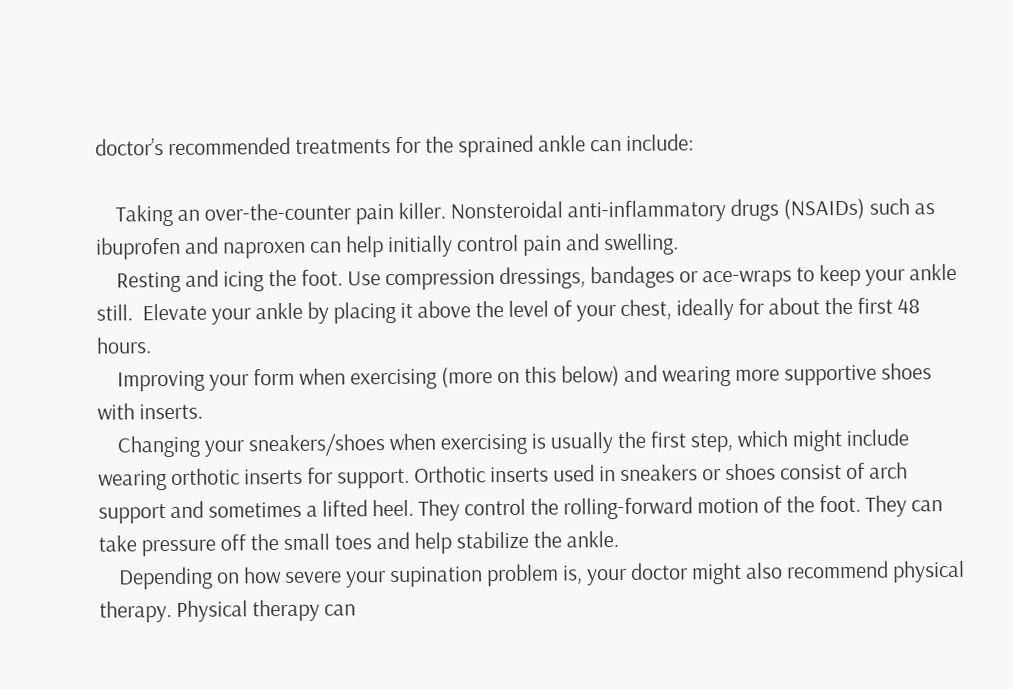doctor’s recommended treatments for the sprained ankle can include:

    Taking an over-the-counter pain killer. Nonsteroidal anti-inflammatory drugs (NSAIDs) such as ibuprofen and naproxen can help initially control pain and swelling.
    Resting and icing the foot. Use compression dressings, bandages or ace-wraps to keep your ankle still.  Elevate your ankle by placing it above the level of your chest, ideally for about the first 48 hours.
    Improving your form when exercising (more on this below) and wearing more supportive shoes with inserts.
    Changing your sneakers/shoes when exercising is usually the first step, which might include wearing orthotic inserts for support. Orthotic inserts used in sneakers or shoes consist of arch support and sometimes a lifted heel. They control the rolling-forward motion of the foot. They can take pressure off the small toes and help stabilize the ankle.
    Depending on how severe your supination problem is, your doctor might also recommend physical therapy. Physical therapy can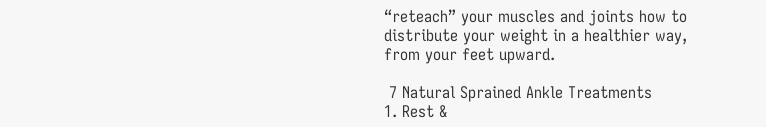“reteach” your muscles and joints how to distribute your weight in a healthier way, from your feet upward.

 7 Natural Sprained Ankle Treatments
1. Rest &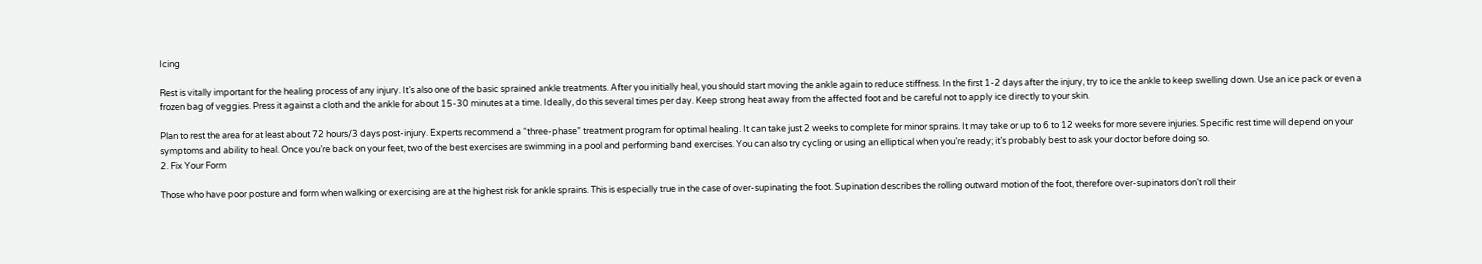Icing

Rest is vitally important for the healing process of any injury. It’s also one of the basic sprained ankle treatments. After you initially heal, you should start moving the ankle again to reduce stiffness. In the first 1-2 days after the injury, try to ice the ankle to keep swelling down. Use an ice pack or even a frozen bag of veggies. Press it against a cloth and the ankle for about 15-30 minutes at a time. Ideally, do this several times per day. Keep strong heat away from the affected foot and be careful not to apply ice directly to your skin.

Plan to rest the area for at least about 72 hours/3 days post-injury. Experts recommend a “three-phase” treatment program for optimal healing. It can take just 2 weeks to complete for minor sprains. It may take or up to 6 to 12 weeks for more severe injuries. Specific rest time will depend on your symptoms and ability to heal. Once you’re back on your feet, two of the best exercises are swimming in a pool and performing band exercises. You can also try cycling or using an elliptical when you’re ready; it’s probably best to ask your doctor before doing so.
2. Fix Your Form

Those who have poor posture and form when walking or exercising are at the highest risk for ankle sprains. This is especially true in the case of over-supinating the foot. Supination describes the rolling outward motion of the foot, therefore over-supinators don’t roll their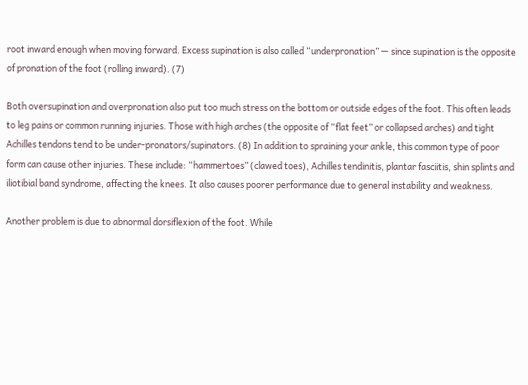root inward enough when moving forward. Excess supination is also called “underpronation” — since supination is the opposite of pronation of the foot (rolling inward). (7)

Both oversupination and overpronation also put too much stress on the bottom or outside edges of the foot. This often leads to leg pains or common running injuries. Those with high arches (the opposite of “flat feet” or collapsed arches) and tight Achilles tendons tend to be under-pronators/supinators. (8) In addition to spraining your ankle, this common type of poor form can cause other injuries. These include: “hammertoes” (clawed toes), Achilles tendinitis, plantar fasciitis, shin splints and iliotibial band syndrome, affecting the knees. It also causes poorer performance due to general instability and weakness.

Another problem is due to abnormal dorsiflexion of the foot. While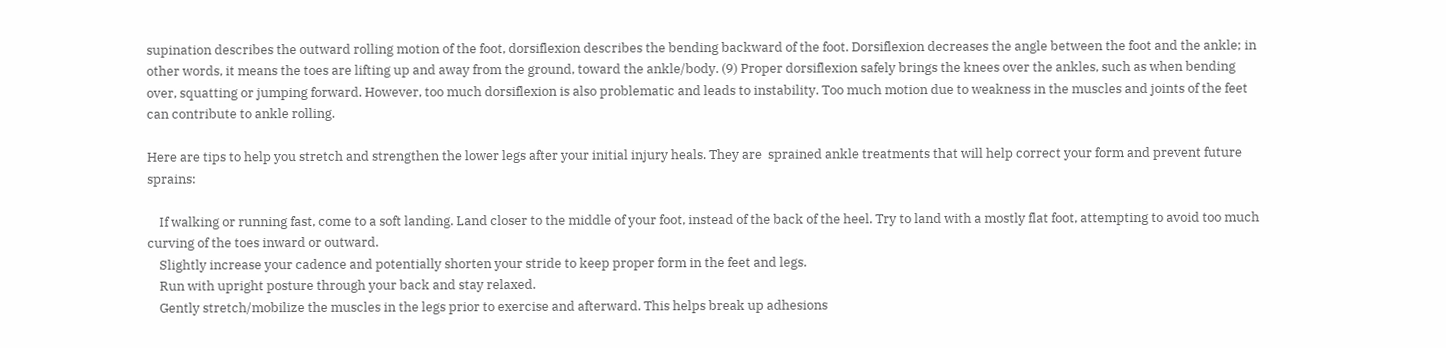supination describes the outward rolling motion of the foot, dorsiflexion describes the bending backward of the foot. Dorsiflexion decreases the angle between the foot and the ankle; in other words, it means the toes are lifting up and away from the ground, toward the ankle/body. (9) Proper dorsiflexion safely brings the knees over the ankles, such as when bending over, squatting or jumping forward. However, too much dorsiflexion is also problematic and leads to instability. Too much motion due to weakness in the muscles and joints of the feet can contribute to ankle rolling.

Here are tips to help you stretch and strengthen the lower legs after your initial injury heals. They are  sprained ankle treatments that will help correct your form and prevent future sprains:

    If walking or running fast, come to a soft landing. Land closer to the middle of your foot, instead of the back of the heel. Try to land with a mostly flat foot, attempting to avoid too much curving of the toes inward or outward.
    Slightly increase your cadence and potentially shorten your stride to keep proper form in the feet and legs.
    Run with upright posture through your back and stay relaxed.
    Gently stretch/mobilize the muscles in the legs prior to exercise and afterward. This helps break up adhesions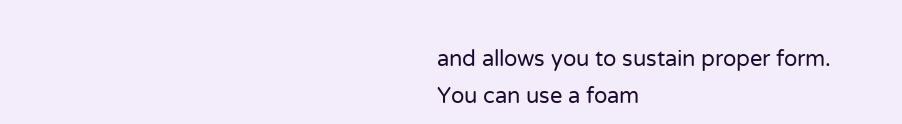and allows you to sustain proper form. You can use a foam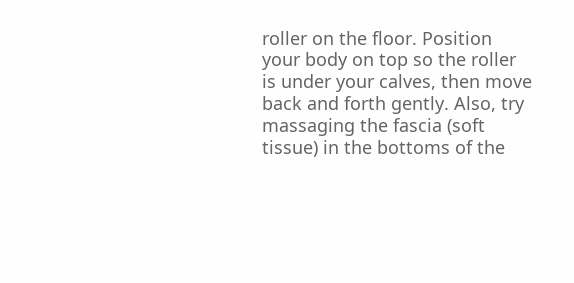roller on the floor. Position your body on top so the roller is under your calves, then move back and forth gently. Also, try massaging the fascia (soft tissue) in the bottoms of the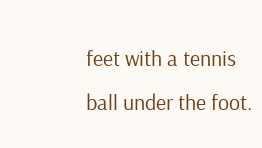feet with a tennis ball under the foot.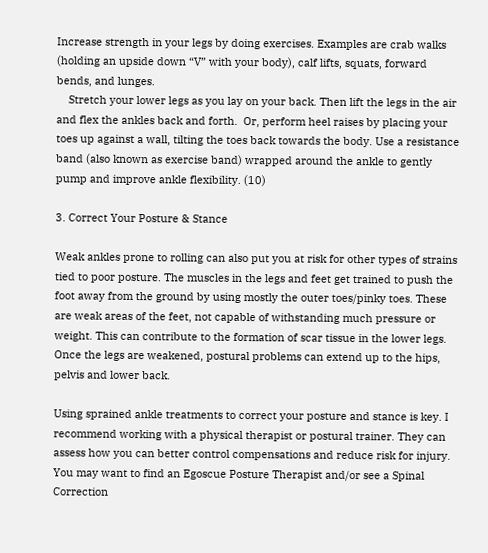Increase strength in your legs by doing exercises. Examples are crab walks (holding an upside down “V” with your body), calf lifts, squats, forward bends, and lunges.
    Stretch your lower legs as you lay on your back. Then lift the legs in the air and flex the ankles back and forth.  Or, perform heel raises by placing your toes up against a wall, tilting the toes back towards the body. Use a resistance band (also known as exercise band) wrapped around the ankle to gently pump and improve ankle flexibility. (10)

3. Correct Your Posture & Stance

Weak ankles prone to rolling can also put you at risk for other types of strains tied to poor posture. The muscles in the legs and feet get trained to push the foot away from the ground by using mostly the outer toes/pinky toes. These are weak areas of the feet, not capable of withstanding much pressure or weight. This can contribute to the formation of scar tissue in the lower legs. Once the legs are weakened, postural problems can extend up to the hips, pelvis and lower back.

Using sprained ankle treatments to correct your posture and stance is key. I recommend working with a physical therapist or postural trainer. They can assess how you can better control compensations and reduce risk for injury. You may want to find an Egoscue Posture Therapist and/or see a Spinal Correction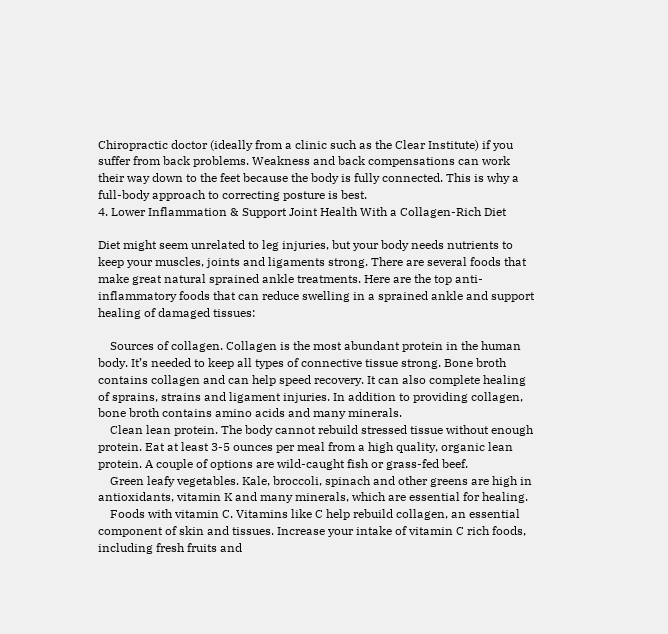Chiropractic doctor (ideally from a clinic such as the Clear Institute) if you suffer from back problems. Weakness and back compensations can work their way down to the feet because the body is fully connected. This is why a full-body approach to correcting posture is best.
4. Lower Inflammation & Support Joint Health With a Collagen-Rich Diet

Diet might seem unrelated to leg injuries, but your body needs nutrients to keep your muscles, joints and ligaments strong. There are several foods that make great natural sprained ankle treatments. Here are the top anti-inflammatory foods that can reduce swelling in a sprained ankle and support healing of damaged tissues:

    Sources of collagen. Collagen is the most abundant protein in the human body. It’s needed to keep all types of connective tissue strong. Bone broth contains collagen and can help speed recovery. It can also complete healing of sprains, strains and ligament injuries. In addition to providing collagen, bone broth contains amino acids and many minerals.
    Clean lean protein. The body cannot rebuild stressed tissue without enough protein. Eat at least 3-5 ounces per meal from a high quality, organic lean protein. A couple of options are wild-caught fish or grass-fed beef.
    Green leafy vegetables. Kale, broccoli, spinach and other greens are high in antioxidants, vitamin K and many minerals, which are essential for healing.
    Foods with vitamin C. Vitamins like C help rebuild collagen, an essential component of skin and tissues. Increase your intake of vitamin C rich foods, including fresh fruits and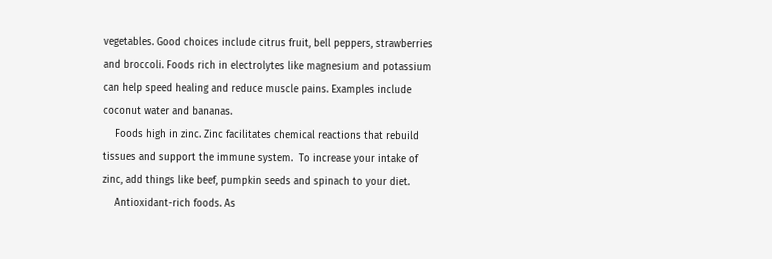vegetables. Good choices include citrus fruit, bell peppers, strawberries and broccoli. Foods rich in electrolytes like magnesium and potassium can help speed healing and reduce muscle pains. Examples include coconut water and bananas.
    Foods high in zinc. Zinc facilitates chemical reactions that rebuild tissues and support the immune system.  To increase your intake of zinc, add things like beef, pumpkin seeds and spinach to your diet.
    Antioxidant-rich foods. As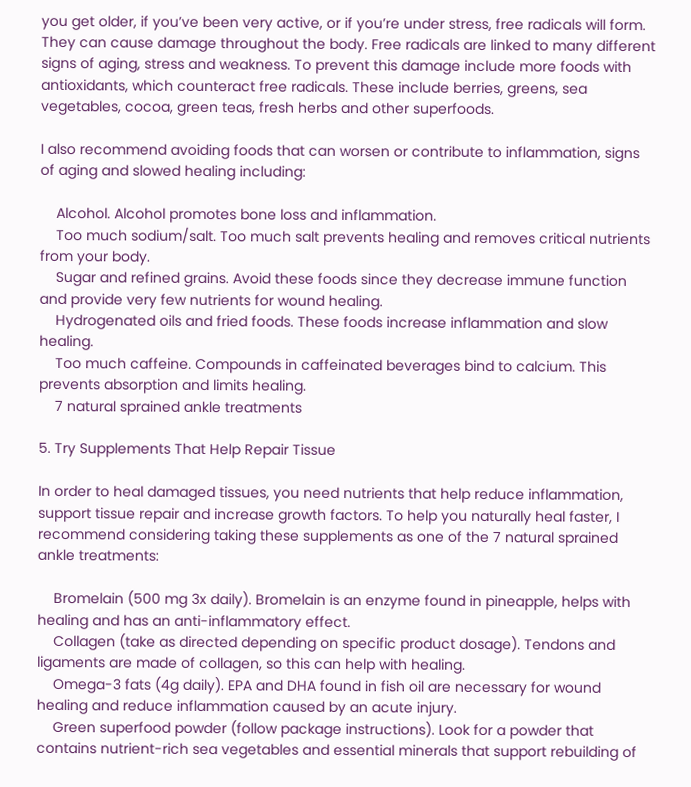you get older, if you’ve been very active, or if you’re under stress, free radicals will form. They can cause damage throughout the body. Free radicals are linked to many different signs of aging, stress and weakness. To prevent this damage include more foods with antioxidants, which counteract free radicals. These include berries, greens, sea vegetables, cocoa, green teas, fresh herbs and other superfoods.

I also recommend avoiding foods that can worsen or contribute to inflammation, signs of aging and slowed healing including:

    Alcohol. Alcohol promotes bone loss and inflammation.
    Too much sodium/salt. Too much salt prevents healing and removes critical nutrients from your body.
    Sugar and refined grains. Avoid these foods since they decrease immune function and provide very few nutrients for wound healing.
    Hydrogenated oils and fried foods. These foods increase inflammation and slow healing.
    Too much caffeine. Compounds in caffeinated beverages bind to calcium. This prevents absorption and limits healing.
    7 natural sprained ankle treatments

5. Try Supplements That Help Repair Tissue

In order to heal damaged tissues, you need nutrients that help reduce inflammation, support tissue repair and increase growth factors. To help you naturally heal faster, I recommend considering taking these supplements as one of the 7 natural sprained ankle treatments:

    Bromelain (500 mg 3x daily). Bromelain is an enzyme found in pineapple, helps with healing and has an anti-inflammatory effect.
    Collagen (take as directed depending on specific product dosage). Tendons and ligaments are made of collagen, so this can help with healing.
    Omega-3 fats (4g daily). EPA and DHA found in fish oil are necessary for wound healing and reduce inflammation caused by an acute injury.
    Green superfood powder (follow package instructions). Look for a powder that contains nutrient-rich sea vegetables and essential minerals that support rebuilding of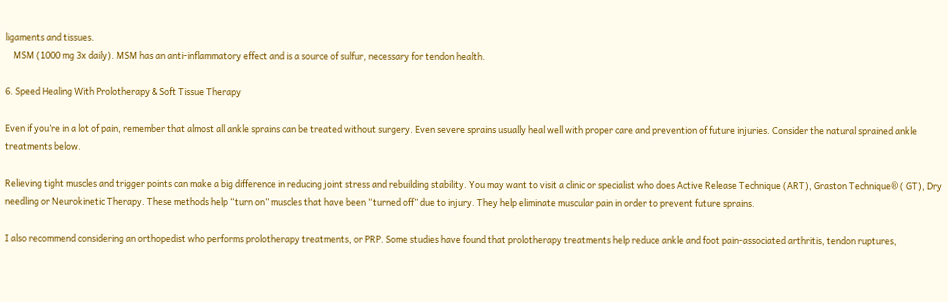ligaments and tissues.
    MSM (1000 mg 3x daily). MSM has an anti-inflammatory effect and is a source of sulfur, necessary for tendon health.

6. Speed Healing With Prolotherapy & Soft Tissue Therapy

Even if you’re in a lot of pain, remember that almost all ankle sprains can be treated without surgery. Even severe sprains usually heal well with proper care and prevention of future injuries. Consider the natural sprained ankle treatments below.

Relieving tight muscles and trigger points can make a big difference in reducing joint stress and rebuilding stability. You may want to visit a clinic or specialist who does Active Release Technique (ART), Graston Technique® ( GT), Dry needling or Neurokinetic Therapy. These methods help “turn on” muscles that have been “turned off” due to injury. They help eliminate muscular pain in order to prevent future sprains.

I also recommend considering an orthopedist who performs prolotherapy treatments, or PRP. Some studies have found that prolotherapy treatments help reduce ankle and foot pain-associated arthritis, tendon ruptures,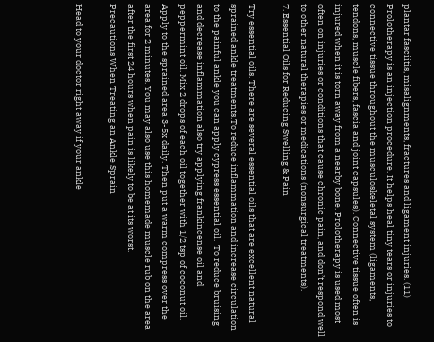plantar fasciitis, misalignments, fractures and ligament injuries. (11) Prolotherapy is an injection procedure. It helps heal tiny tears or injuries to connective tissue throughout the musculoskeletal system (ligaments, tendons, muscle fibers, fascia and joint capsules). Connective tissue often is injured when it is torn away from a nearby bone. Prolotherapy is used most often on injuries or conditions that cause chronic pain, and don’t respond well to other natural therapies or medications (nonsurgical treatments).
7. Essential Oils for Reducing Swelling & Pain

Try essential oils. There are several essential oils that are excellent natural sprained ankle treatments.To reduce inflammation and increase circulation to the painful ankle you can apply cypress essential oil.  To reduce bruising and decrease inflammation also try applying frankincense oil and peppermint oil. Mix 2 drops of each oil together with 1/2 tsp of coconut oil. Apply to the sprained area 3-5x daily. Then put a warm compress over the area for 2 minutes. You may also use this homemade muscle rub on the area after the first 24 hours when pain is likely to be at its worst.
Precautions When Treating an Ankle Sprain

Head to your doctor right away if your ankle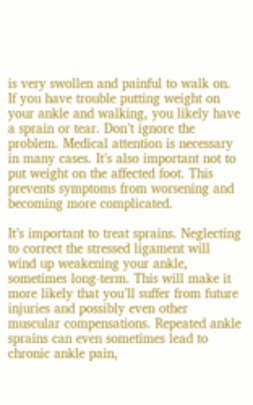is very swollen and painful to walk on. If you have trouble putting weight on your ankle and walking, you likely have a sprain or tear. Don’t ignore the problem. Medical attention is necessary in many cases. It’s also important not to put weight on the affected foot. This prevents symptoms from worsening and becoming more complicated.

It’s important to treat sprains. Neglecting to correct the stressed ligament will wind up weakening your ankle, sometimes long-term. This will make it more likely that you’ll suffer from future injuries and possibly even other muscular compensations. Repeated ankle sprains can even sometimes lead to chronic ankle pain,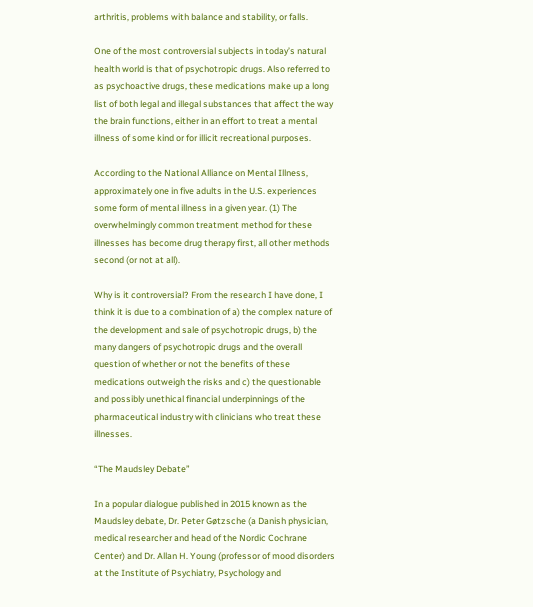arthritis, problems with balance and stability, or falls.

One of the most controversial subjects in today’s natural health world is that of psychotropic drugs. Also referred to as psychoactive drugs, these medications make up a long list of both legal and illegal substances that affect the way the brain functions, either in an effort to treat a mental illness of some kind or for illicit recreational purposes.

According to the National Alliance on Mental Illness, approximately one in five adults in the U.S. experiences some form of mental illness in a given year. (1) The overwhelmingly common treatment method for these illnesses has become drug therapy first, all other methods second (or not at all).

Why is it controversial? From the research I have done, I think it is due to a combination of a) the complex nature of the development and sale of psychotropic drugs, b) the many dangers of psychotropic drugs and the overall question of whether or not the benefits of these medications outweigh the risks and c) the questionable and possibly unethical financial underpinnings of the pharmaceutical industry with clinicians who treat these illnesses.

“The Maudsley Debate”

In a popular dialogue published in 2015 known as the Maudsley debate, Dr. Peter Gøtzsche (a Danish physician, medical researcher and head of the Nordic Cochrane Center) and Dr. Allan H. Young (professor of mood disorders at the Institute of Psychiatry, Psychology and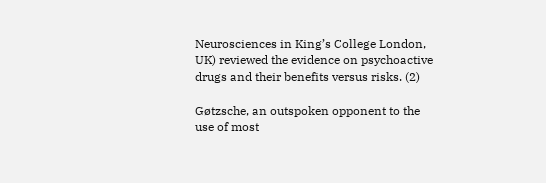Neurosciences in King’s College London, UK) reviewed the evidence on psychoactive drugs and their benefits versus risks. (2)

Gøtzsche, an outspoken opponent to the use of most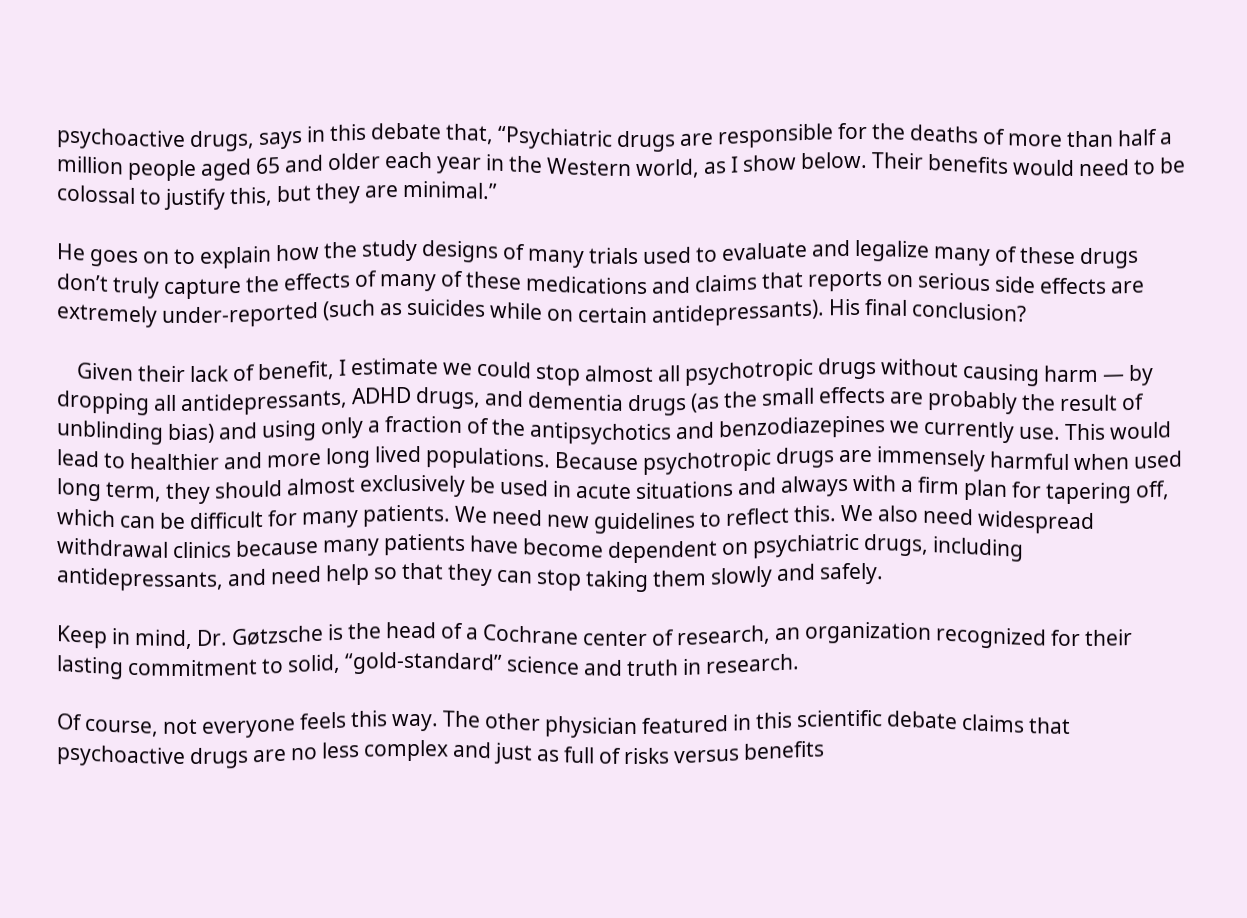psychoactive drugs, says in this debate that, “Psychiatric drugs are responsible for the deaths of more than half a million people aged 65 and older each year in the Western world, as I show below. Their benefits would need to be colossal to justify this, but they are minimal.”

He goes on to explain how the study designs of many trials used to evaluate and legalize many of these drugs don’t truly capture the effects of many of these medications and claims that reports on serious side effects are extremely under-reported (such as suicides while on certain antidepressants). His final conclusion?

    Given their lack of benefit, I estimate we could stop almost all psychotropic drugs without causing harm — by dropping all antidepressants, ADHD drugs, and dementia drugs (as the small effects are probably the result of unblinding bias) and using only a fraction of the antipsychotics and benzodiazepines we currently use. This would lead to healthier and more long lived populations. Because psychotropic drugs are immensely harmful when used long term, they should almost exclusively be used in acute situations and always with a firm plan for tapering off, which can be difficult for many patients. We need new guidelines to reflect this. We also need widespread withdrawal clinics because many patients have become dependent on psychiatric drugs, including antidepressants, and need help so that they can stop taking them slowly and safely.

Keep in mind, Dr. Gøtzsche is the head of a Cochrane center of research, an organization recognized for their lasting commitment to solid, “gold-standard” science and truth in research.

Of course, not everyone feels this way. The other physician featured in this scientific debate claims that psychoactive drugs are no less complex and just as full of risks versus benefits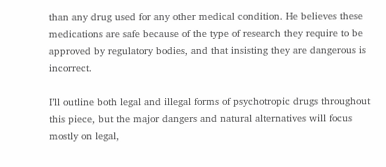than any drug used for any other medical condition. He believes these medications are safe because of the type of research they require to be approved by regulatory bodies, and that insisting they are dangerous is incorrect.

I’ll outline both legal and illegal forms of psychotropic drugs throughout this piece, but the major dangers and natural alternatives will focus mostly on legal,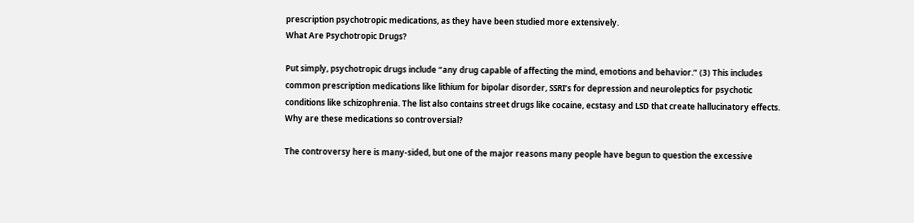prescription psychotropic medications, as they have been studied more extensively.
What Are Psychotropic Drugs?

Put simply, psychotropic drugs include “any drug capable of affecting the mind, emotions and behavior.” (3) This includes common prescription medications like lithium for bipolar disorder, SSRI’s for depression and neuroleptics for psychotic conditions like schizophrenia. The list also contains street drugs like cocaine, ecstasy and LSD that create hallucinatory effects.
Why are these medications so controversial?

The controversy here is many-sided, but one of the major reasons many people have begun to question the excessive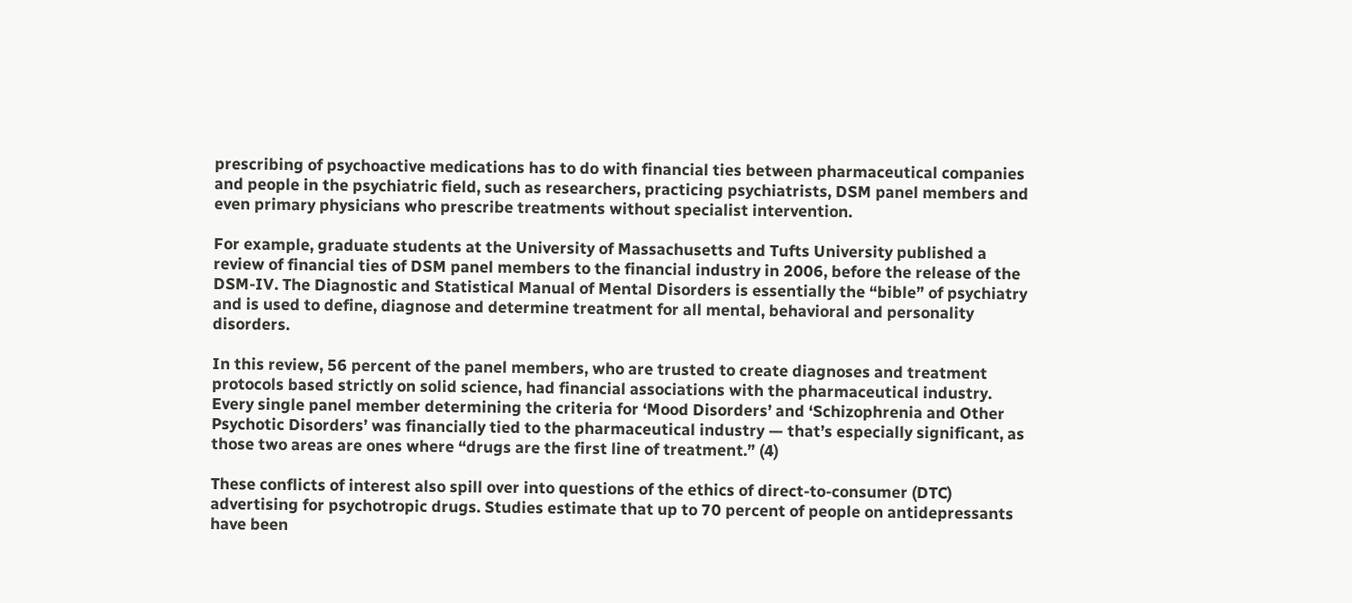prescribing of psychoactive medications has to do with financial ties between pharmaceutical companies and people in the psychiatric field, such as researchers, practicing psychiatrists, DSM panel members and even primary physicians who prescribe treatments without specialist intervention.

For example, graduate students at the University of Massachusetts and Tufts University published a review of financial ties of DSM panel members to the financial industry in 2006, before the release of the DSM-IV. The Diagnostic and Statistical Manual of Mental Disorders is essentially the “bible” of psychiatry and is used to define, diagnose and determine treatment for all mental, behavioral and personality disorders.

In this review, 56 percent of the panel members, who are trusted to create diagnoses and treatment protocols based strictly on solid science, had financial associations with the pharmaceutical industry. Every single panel member determining the criteria for ‘Mood Disorders’ and ‘Schizophrenia and Other Psychotic Disorders’ was financially tied to the pharmaceutical industry — that’s especially significant, as those two areas are ones where “drugs are the first line of treatment.” (4)

These conflicts of interest also spill over into questions of the ethics of direct-to-consumer (DTC) advertising for psychotropic drugs. Studies estimate that up to 70 percent of people on antidepressants have been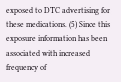exposed to DTC advertising for these medications. (5) Since this exposure information has been associated with increased frequency of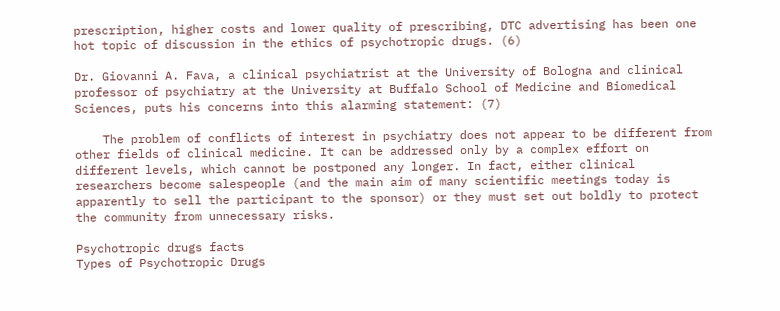prescription, higher costs and lower quality of prescribing, DTC advertising has been one hot topic of discussion in the ethics of psychotropic drugs. (6)

Dr. Giovanni A. Fava, a clinical psychiatrist at the University of Bologna and clinical professor of psychiatry at the University at Buffalo School of Medicine and Biomedical Sciences, puts his concerns into this alarming statement: (7)

    The problem of conflicts of interest in psychiatry does not appear to be different from other fields of clinical medicine. It can be addressed only by a complex effort on different levels, which cannot be postponed any longer. In fact, either clinical researchers become salespeople (and the main aim of many scientific meetings today is apparently to sell the participant to the sponsor) or they must set out boldly to protect the community from unnecessary risks.

Psychotropic drugs facts
Types of Psychotropic Drugs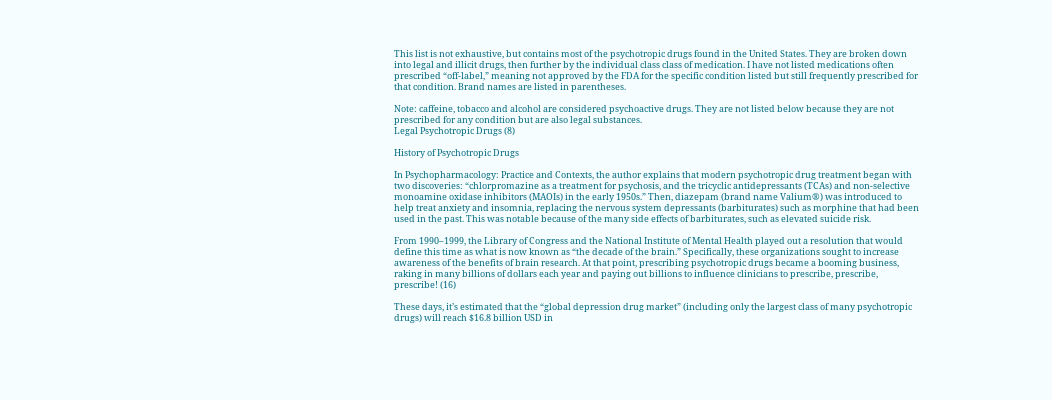This list is not exhaustive, but contains most of the psychotropic drugs found in the United States. They are broken down into legal and illicit drugs, then further by the individual class class of medication. I have not listed medications often prescribed “off-label,” meaning not approved by the FDA for the specific condition listed but still frequently prescribed for that condition. Brand names are listed in parentheses.

Note: caffeine, tobacco and alcohol are considered psychoactive drugs. They are not listed below because they are not prescribed for any condition but are also legal substances.
Legal Psychotropic Drugs (8)

History of Psychotropic Drugs

In Psychopharmacology: Practice and Contexts, the author explains that modern psychotropic drug treatment began with two discoveries: “chlorpromazine as a treatment for psychosis, and the tricyclic antidepressants (TCAs) and non-selective monoamine oxidase inhibitors (MAOIs) in the early 1950s.” Then, diazepam (brand name Valium®) was introduced to help treat anxiety and insomnia, replacing the nervous system depressants (barbiturates) such as morphine that had been used in the past. This was notable because of the many side effects of barbiturates, such as elevated suicide risk.

From 1990–1999, the Library of Congress and the National Institute of Mental Health played out a resolution that would define this time as what is now known as “the decade of the brain.” Specifically, these organizations sought to increase awareness of the benefits of brain research. At that point, prescribing psychotropic drugs became a booming business, raking in many billions of dollars each year and paying out billions to influence clinicians to prescribe, prescribe, prescribe! (16)

These days, it’s estimated that the “global depression drug market” (including only the largest class of many psychotropic drugs) will reach $16.8 billion USD in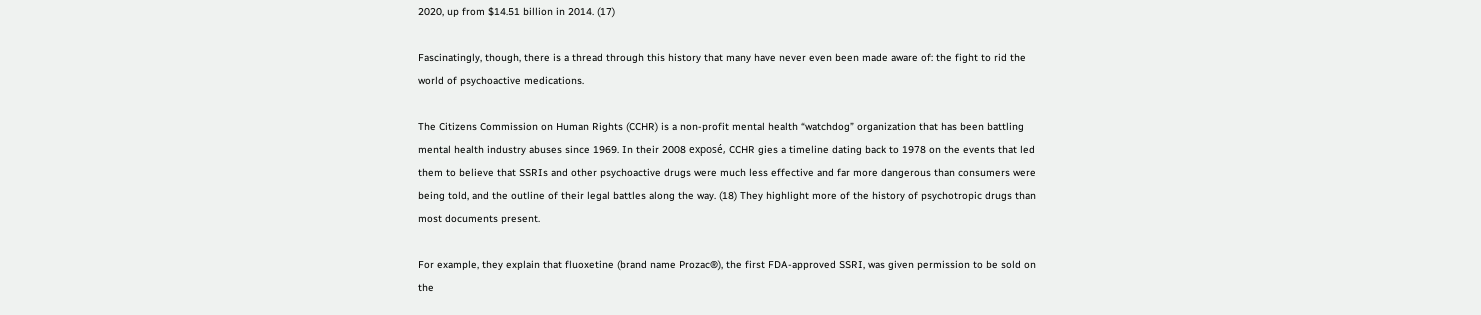2020, up from $14.51 billion in 2014. (17)

Fascinatingly, though, there is a thread through this history that many have never even been made aware of: the fight to rid the world of psychoactive medications.

The Citizens Commission on Human Rights (CCHR) is a non-profit mental health “watchdog” organization that has been battling mental health industry abuses since 1969. In their 2008 exposé, CCHR gies a timeline dating back to 1978 on the events that led them to believe that SSRIs and other psychoactive drugs were much less effective and far more dangerous than consumers were being told, and the outline of their legal battles along the way. (18) They highlight more of the history of psychotropic drugs than most documents present.

For example, they explain that fluoxetine (brand name Prozac®), the first FDA-approved SSRI, was given permission to be sold on the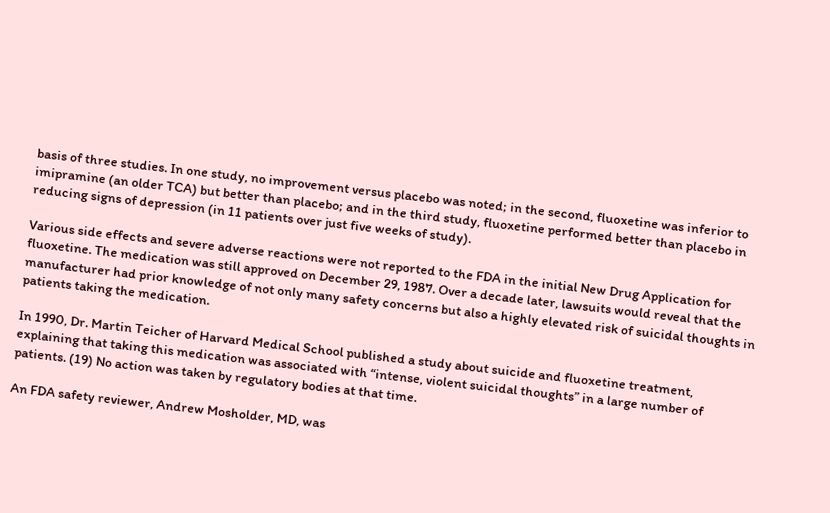basis of three studies. In one study, no improvement versus placebo was noted; in the second, fluoxetine was inferior to imipramine (an older TCA) but better than placebo; and in the third study, fluoxetine performed better than placebo in reducing signs of depression (in 11 patients over just five weeks of study).

Various side effects and severe adverse reactions were not reported to the FDA in the initial New Drug Application for fluoxetine. The medication was still approved on December 29, 1987. Over a decade later, lawsuits would reveal that the manufacturer had prior knowledge of not only many safety concerns but also a highly elevated risk of suicidal thoughts in patients taking the medication.

In 1990, Dr. Martin Teicher of Harvard Medical School published a study about suicide and fluoxetine treatment, explaining that taking this medication was associated with “intense, violent suicidal thoughts” in a large number of patients. (19) No action was taken by regulatory bodies at that time.

An FDA safety reviewer, Andrew Mosholder, MD, was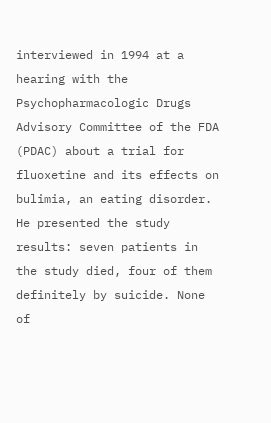interviewed in 1994 at a hearing with the Psychopharmacologic Drugs Advisory Committee of the FDA (PDAC) about a trial for fluoxetine and its effects on bulimia, an eating disorder. He presented the study results: seven patients in the study died, four of them definitely by suicide. None of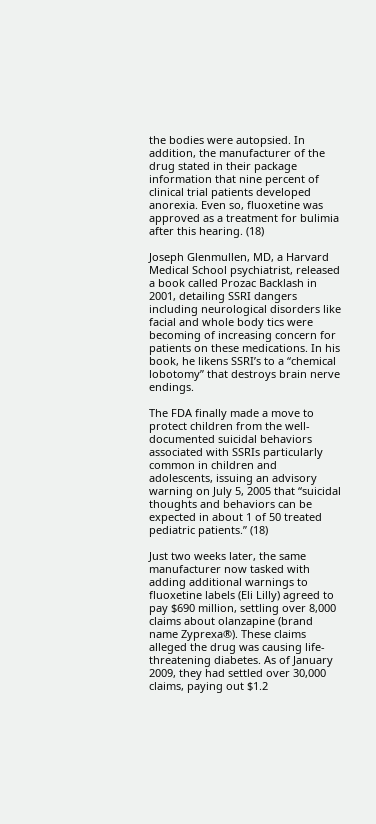the bodies were autopsied. In addition, the manufacturer of the drug stated in their package information that nine percent of clinical trial patients developed anorexia. Even so, fluoxetine was approved as a treatment for bulimia after this hearing. (18)

Joseph Glenmullen, MD, a Harvard Medical School psychiatrist, released a book called Prozac Backlash in 2001, detailing SSRI dangers including neurological disorders like facial and whole body tics were becoming of increasing concern for patients on these medications. In his book, he likens SSRI’s to a “chemical lobotomy” that destroys brain nerve endings.

The FDA finally made a move to protect children from the well-documented suicidal behaviors associated with SSRIs particularly common in children and adolescents, issuing an advisory warning on July 5, 2005 that “suicidal thoughts and behaviors can be expected in about 1 of 50 treated pediatric patients.” (18)

Just two weeks later, the same manufacturer now tasked with adding additional warnings to fluoxetine labels (Eli Lilly) agreed to pay $690 million, settling over 8,000 claims about olanzapine (brand name Zyprexa®). These claims alleged the drug was causing life-threatening diabetes. As of January 2009, they had settled over 30,000 claims, paying out $1.2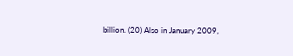billion. (20) Also in January 2009,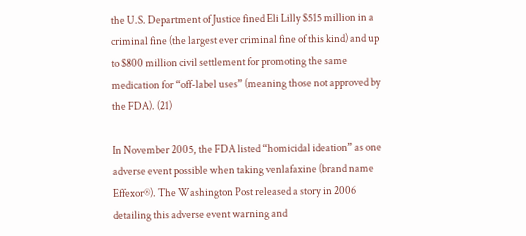the U.S. Department of Justice fined Eli Lilly $515 million in a criminal fine (the largest ever criminal fine of this kind) and up to $800 million civil settlement for promoting the same medication for “off-label uses” (meaning those not approved by the FDA). (21)

In November 2005, the FDA listed “homicidal ideation” as one adverse event possible when taking venlafaxine (brand name Effexor®). The Washington Post released a story in 2006 detailing this adverse event warning and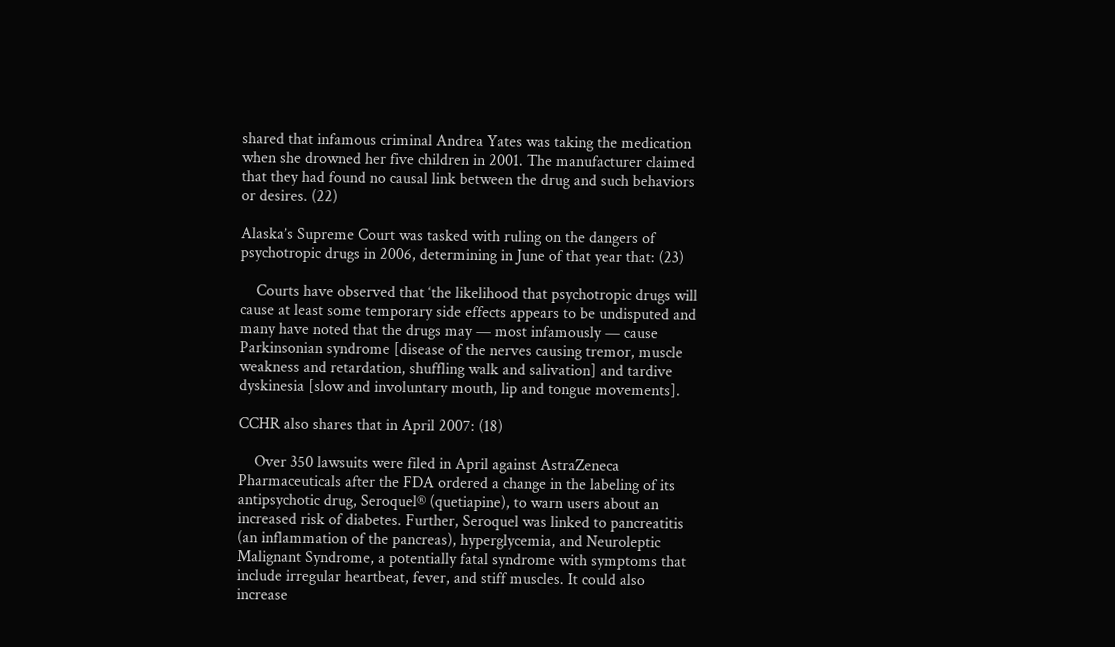shared that infamous criminal Andrea Yates was taking the medication when she drowned her five children in 2001. The manufacturer claimed that they had found no causal link between the drug and such behaviors or desires. (22)

Alaska’s Supreme Court was tasked with ruling on the dangers of psychotropic drugs in 2006, determining in June of that year that: (23)

    Courts have observed that ‘the likelihood that psychotropic drugs will cause at least some temporary side effects appears to be undisputed and many have noted that the drugs may — most infamously — cause Parkinsonian syndrome [disease of the nerves causing tremor, muscle weakness and retardation, shuffling walk and salivation] and tardive dyskinesia [slow and involuntary mouth, lip and tongue movements].

CCHR also shares that in April 2007: (18)

    Over 350 lawsuits were filed in April against AstraZeneca Pharmaceuticals after the FDA ordered a change in the labeling of its antipsychotic drug, Seroquel® (quetiapine), to warn users about an increased risk of diabetes. Further, Seroquel was linked to pancreatitis (an inflammation of the pancreas), hyperglycemia, and Neuroleptic Malignant Syndrome, a potentially fatal syndrome with symptoms that include irregular heartbeat, fever, and stiff muscles. It could also increase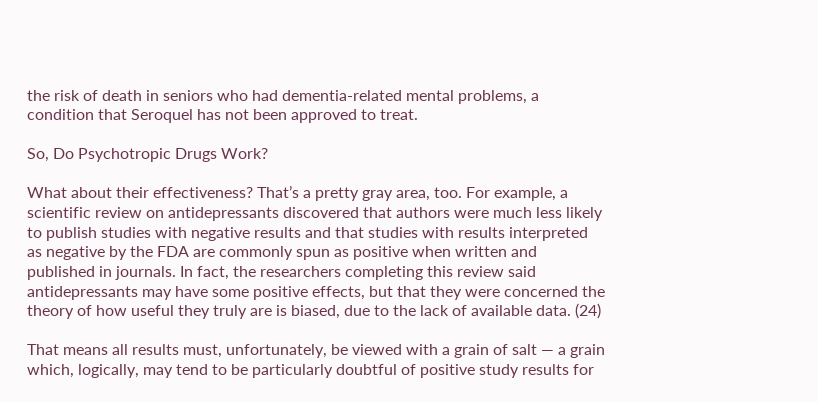the risk of death in seniors who had dementia-related mental problems, a condition that Seroquel has not been approved to treat.

So, Do Psychotropic Drugs Work?

What about their effectiveness? That’s a pretty gray area, too. For example, a scientific review on antidepressants discovered that authors were much less likely to publish studies with negative results and that studies with results interpreted as negative by the FDA are commonly spun as positive when written and published in journals. In fact, the researchers completing this review said antidepressants may have some positive effects, but that they were concerned the theory of how useful they truly are is biased, due to the lack of available data. (24)

That means all results must, unfortunately, be viewed with a grain of salt — a grain which, logically, may tend to be particularly doubtful of positive study results for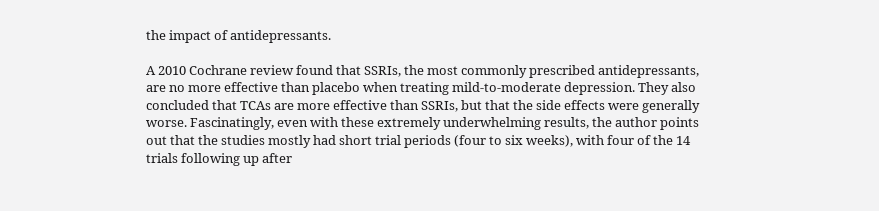the impact of antidepressants.

A 2010 Cochrane review found that SSRIs, the most commonly prescribed antidepressants, are no more effective than placebo when treating mild-to-moderate depression. They also concluded that TCAs are more effective than SSRIs, but that the side effects were generally worse. Fascinatingly, even with these extremely underwhelming results, the author points out that the studies mostly had short trial periods (four to six weeks), with four of the 14 trials following up after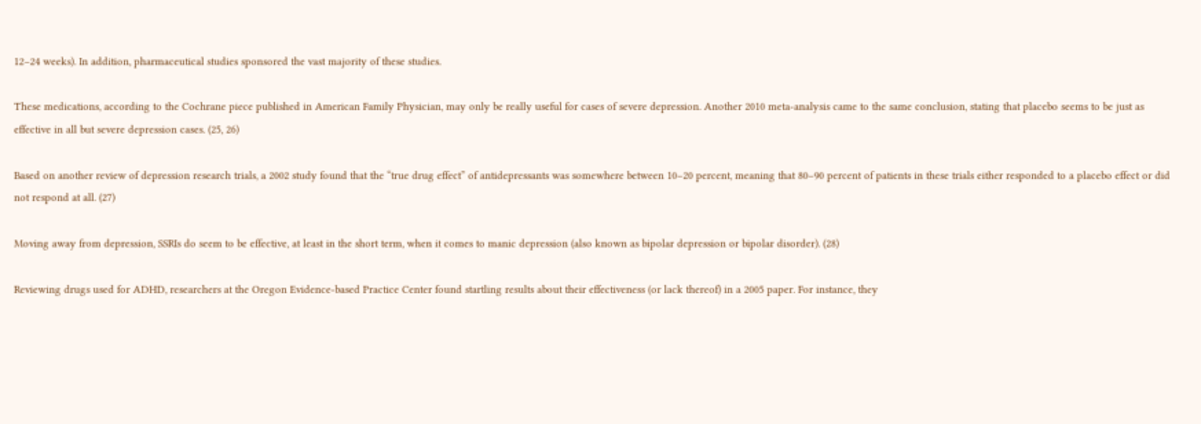12–24 weeks). In addition, pharmaceutical studies sponsored the vast majority of these studies.

These medications, according to the Cochrane piece published in American Family Physician, may only be really useful for cases of severe depression. Another 2010 meta-analysis came to the same conclusion, stating that placebo seems to be just as effective in all but severe depression cases. (25, 26)

Based on another review of depression research trials, a 2002 study found that the “true drug effect” of antidepressants was somewhere between 10–20 percent, meaning that 80–90 percent of patients in these trials either responded to a placebo effect or did not respond at all. (27)

Moving away from depression, SSRIs do seem to be effective, at least in the short term, when it comes to manic depression (also known as bipolar depression or bipolar disorder). (28)

Reviewing drugs used for ADHD, researchers at the Oregon Evidence-based Practice Center found startling results about their effectiveness (or lack thereof) in a 2005 paper. For instance, they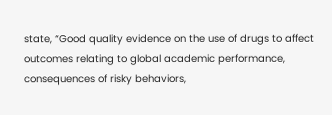state, “Good quality evidence on the use of drugs to affect outcomes relating to global academic performance, consequences of risky behaviors,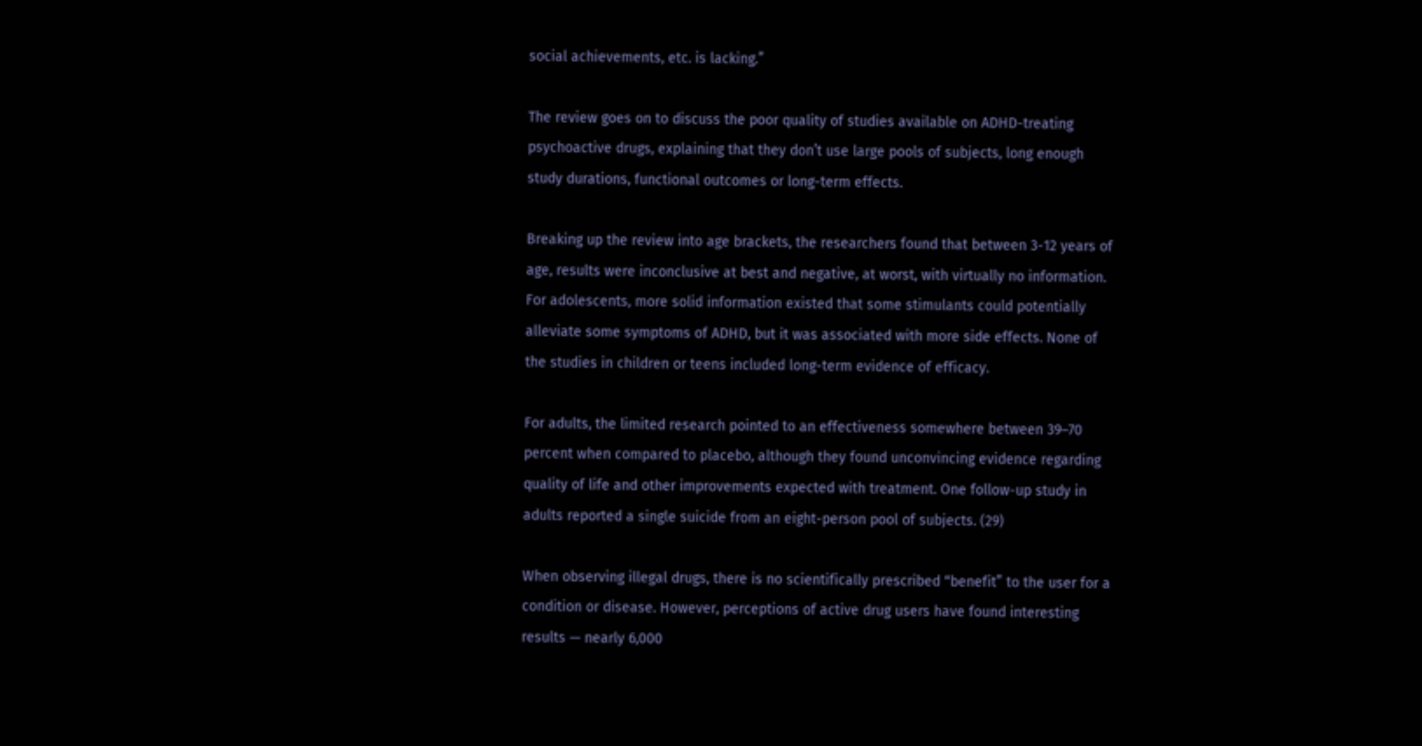social achievements, etc. is lacking.”

The review goes on to discuss the poor quality of studies available on ADHD-treating psychoactive drugs, explaining that they don’t use large pools of subjects, long enough study durations, functional outcomes or long-term effects.

Breaking up the review into age brackets, the researchers found that between 3-12 years of age, results were inconclusive at best and negative, at worst, with virtually no information. For adolescents, more solid information existed that some stimulants could potentially alleviate some symptoms of ADHD, but it was associated with more side effects. None of the studies in children or teens included long-term evidence of efficacy.

For adults, the limited research pointed to an effectiveness somewhere between 39–70 percent when compared to placebo, although they found unconvincing evidence regarding quality of life and other improvements expected with treatment. One follow-up study in adults reported a single suicide from an eight-person pool of subjects. (29)

When observing illegal drugs, there is no scientifically prescribed “benefit” to the user for a condition or disease. However, perceptions of active drug users have found interesting results — nearly 6,000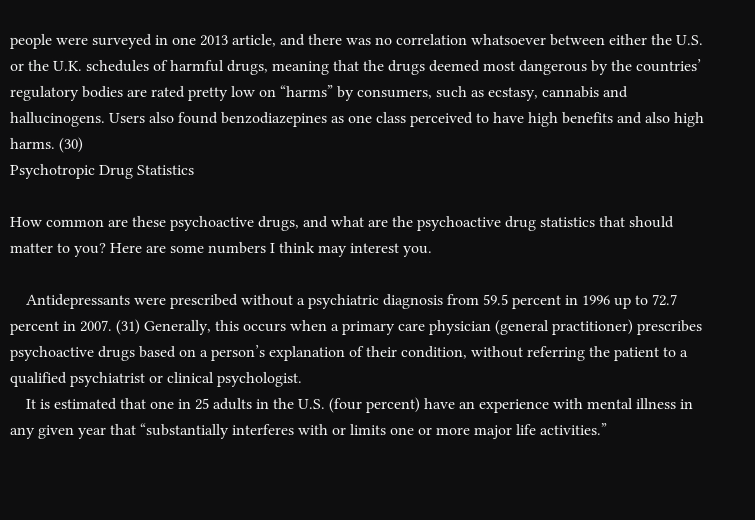people were surveyed in one 2013 article, and there was no correlation whatsoever between either the U.S. or the U.K. schedules of harmful drugs, meaning that the drugs deemed most dangerous by the countries’ regulatory bodies are rated pretty low on “harms” by consumers, such as ecstasy, cannabis and hallucinogens. Users also found benzodiazepines as one class perceived to have high benefits and also high harms. (30)
Psychotropic Drug Statistics

How common are these psychoactive drugs, and what are the psychoactive drug statistics that should matter to you? Here are some numbers I think may interest you.

    Antidepressants were prescribed without a psychiatric diagnosis from 59.5 percent in 1996 up to 72.7 percent in 2007. (31) Generally, this occurs when a primary care physician (general practitioner) prescribes psychoactive drugs based on a person’s explanation of their condition, without referring the patient to a qualified psychiatrist or clinical psychologist.
    It is estimated that one in 25 adults in the U.S. (four percent) have an experience with mental illness in any given year that “substantially interferes with or limits one or more major life activities.”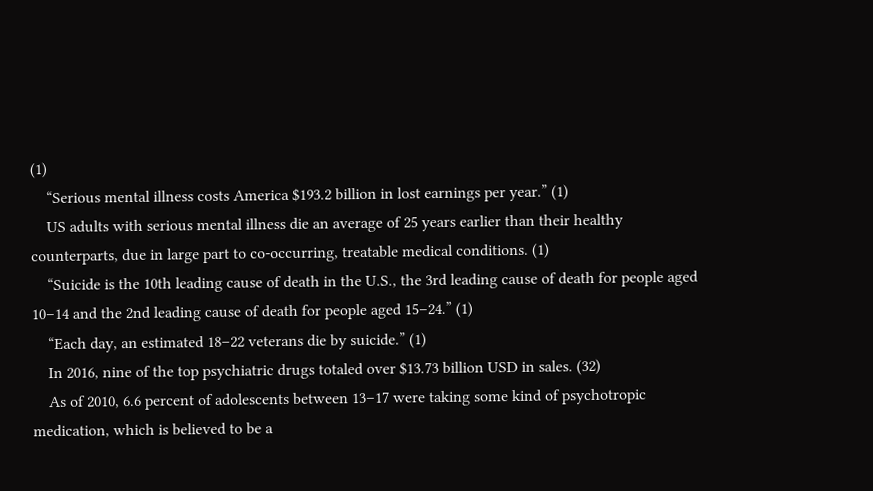(1)
    “Serious mental illness costs America $193.2 billion in lost earnings per year.” (1)
    US adults with serious mental illness die an average of 25 years earlier than their healthy counterparts, due in large part to co-occurring, treatable medical conditions. (1)
    “Suicide is the 10th leading cause of death in the U.S., the 3rd leading cause of death for people aged 10–14 and the 2nd leading cause of death for people aged 15–24.” (1)
    “Each day, an estimated 18–22 veterans die by suicide.” (1)
    In 2016, nine of the top psychiatric drugs totaled over $13.73 billion USD in sales. (32)
    As of 2010, 6.6 percent of adolescents between 13–17 were taking some kind of psychotropic medication, which is believed to be a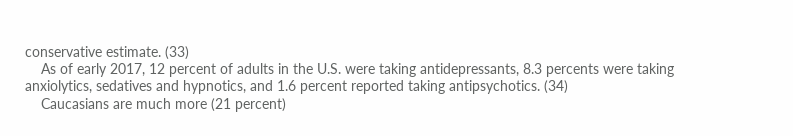conservative estimate. (33)
    As of early 2017, 12 percent of adults in the U.S. were taking antidepressants, 8.3 percents were taking anxiolytics, sedatives and hypnotics, and 1.6 percent reported taking antipsychotics. (34)
    Caucasians are much more (21 percent)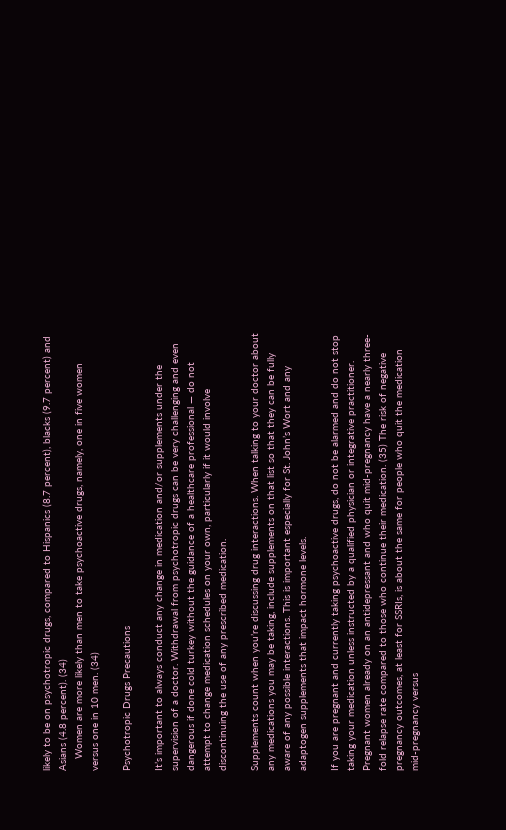likely to be on psychotropic drugs, compared to Hispanics (8.7 percent), blacks (9.7 percent) and Asians (4.8 percent). (34)
    Women are more likely than men to take psychoactive drugs, namely, one in five women versus one in 10 men. (34)

Psychotropic Drugs Precautions

It’s important to always conduct any change in medication and/or supplements under the supervision of a doctor. Withdrawal from psychotropic drugs can be very challenging and even dangerous if done cold turkey without the guidance of a healthcare professional — do not attempt to change medication schedules on your own, particularly if it would involve discontinuing the use of any prescribed medication.

Supplements count when you’re discussing drug interactions. When talking to your doctor about any medications you may be taking, include supplements on that list so that they can be fully aware of any possible interactions. This is important especially for St. John’s Wort and any adaptogen supplements that impact hormone levels.

If you are pregnant and currently taking psychoactive drugs, do not be alarmed and do not stop taking your medication unless instructed by a qualified physician or integrative practitioner. Pregnant women already on an antidepressant and who quit mid-pregnancy have a nearly three-fold relapse rate compared to those who continue their medication. (35) The risk of negative pregnancy outcomes, at least for SSRIs, is about the same for people who quit the medication mid-pregnancy versus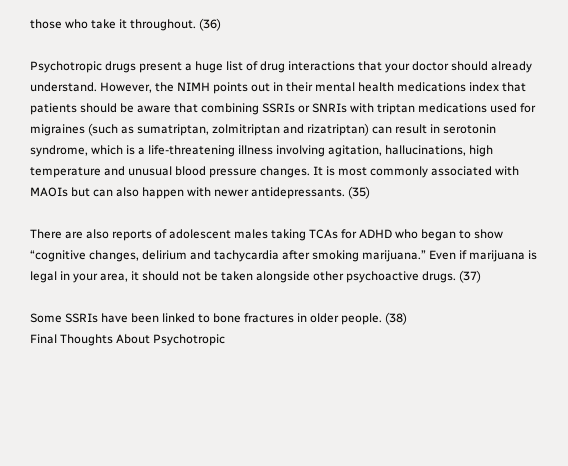those who take it throughout. (36)

Psychotropic drugs present a huge list of drug interactions that your doctor should already understand. However, the NIMH points out in their mental health medications index that patients should be aware that combining SSRIs or SNRIs with triptan medications used for migraines (such as sumatriptan, zolmitriptan and rizatriptan) can result in serotonin syndrome, which is a life-threatening illness involving agitation, hallucinations, high temperature and unusual blood pressure changes. It is most commonly associated with MAOIs but can also happen with newer antidepressants. (35)

There are also reports of adolescent males taking TCAs for ADHD who began to show “cognitive changes, delirium and tachycardia after smoking marijuana.” Even if marijuana is legal in your area, it should not be taken alongside other psychoactive drugs. (37)

Some SSRIs have been linked to bone fractures in older people. (38)
Final Thoughts About Psychotropic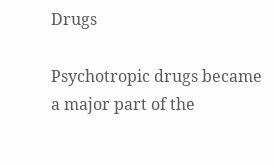Drugs

Psychotropic drugs became a major part of the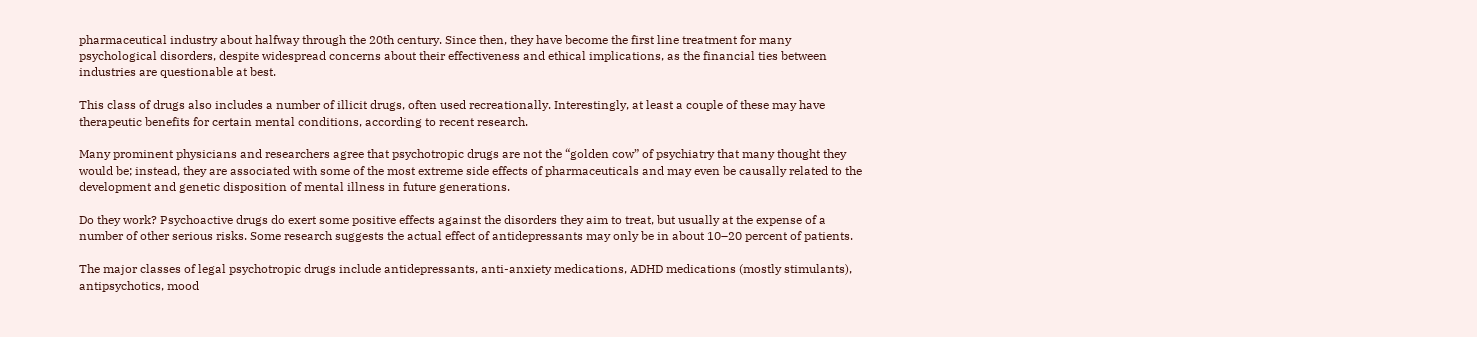pharmaceutical industry about halfway through the 20th century. Since then, they have become the first line treatment for many psychological disorders, despite widespread concerns about their effectiveness and ethical implications, as the financial ties between industries are questionable at best.

This class of drugs also includes a number of illicit drugs, often used recreationally. Interestingly, at least a couple of these may have therapeutic benefits for certain mental conditions, according to recent research.

Many prominent physicians and researchers agree that psychotropic drugs are not the “golden cow” of psychiatry that many thought they would be; instead, they are associated with some of the most extreme side effects of pharmaceuticals and may even be causally related to the development and genetic disposition of mental illness in future generations.

Do they work? Psychoactive drugs do exert some positive effects against the disorders they aim to treat, but usually at the expense of a number of other serious risks. Some research suggests the actual effect of antidepressants may only be in about 10–20 percent of patients.

The major classes of legal psychotropic drugs include antidepressants, anti-anxiety medications, ADHD medications (mostly stimulants), antipsychotics, mood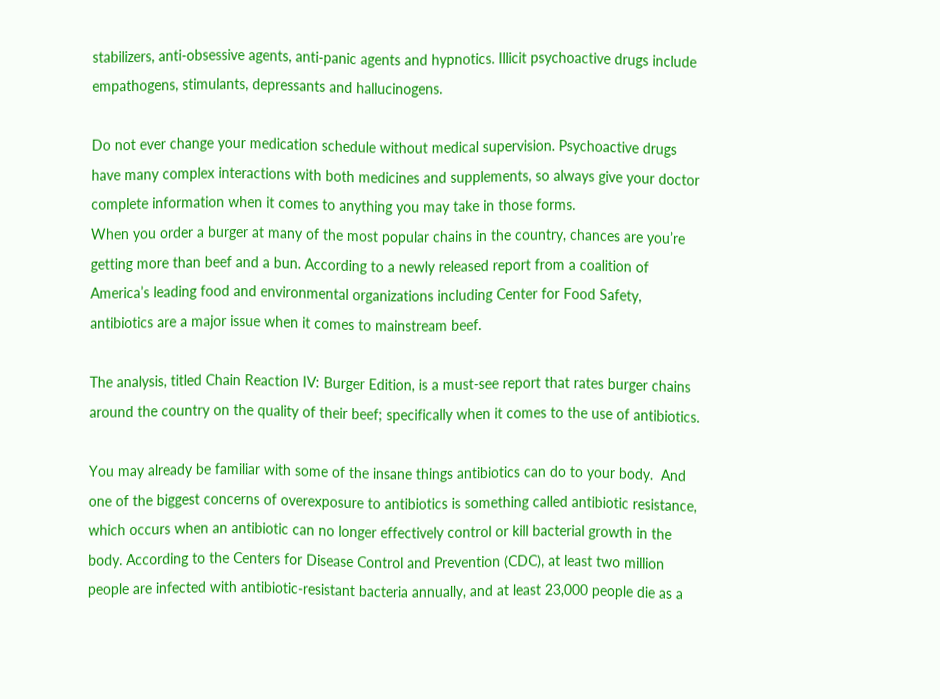stabilizers, anti-obsessive agents, anti-panic agents and hypnotics. Illicit psychoactive drugs include empathogens, stimulants, depressants and hallucinogens.

Do not ever change your medication schedule without medical supervision. Psychoactive drugs have many complex interactions with both medicines and supplements, so always give your doctor complete information when it comes to anything you may take in those forms.
When you order a burger at many of the most popular chains in the country, chances are you’re getting more than beef and a bun. According to a newly released report from a coalition of America’s leading food and environmental organizations including Center for Food Safety, antibiotics are a major issue when it comes to mainstream beef.

The analysis, titled Chain Reaction IV: Burger Edition, is a must-see report that rates burger chains around the country on the quality of their beef; specifically when it comes to the use of antibiotics.

You may already be familiar with some of the insane things antibiotics can do to your body.  And one of the biggest concerns of overexposure to antibiotics is something called antibiotic resistance, which occurs when an antibiotic can no longer effectively control or kill bacterial growth in the body. According to the Centers for Disease Control and Prevention (CDC), at least two million people are infected with antibiotic-resistant bacteria annually, and at least 23,000 people die as a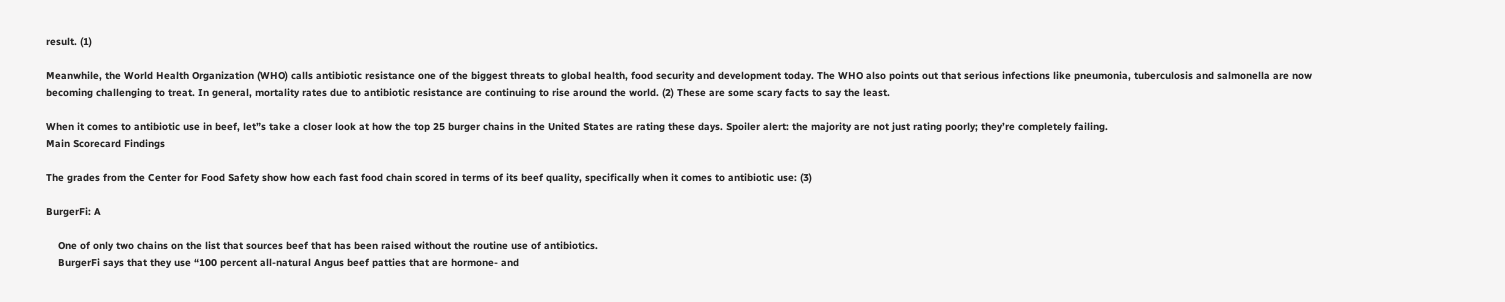result. (1)

Meanwhile, the World Health Organization (WHO) calls antibiotic resistance one of the biggest threats to global health, food security and development today. The WHO also points out that serious infections like pneumonia, tuberculosis and salmonella are now becoming challenging to treat. In general, mortality rates due to antibiotic resistance are continuing to rise around the world. (2) These are some scary facts to say the least.

When it comes to antibiotic use in beef, let”s take a closer look at how the top 25 burger chains in the United States are rating these days. Spoiler alert: the majority are not just rating poorly; they’re completely failing.
Main Scorecard Findings

The grades from the Center for Food Safety show how each fast food chain scored in terms of its beef quality, specifically when it comes to antibiotic use: (3)

BurgerFi: A

    One of only two chains on the list that sources beef that has been raised without the routine use of antibiotics.
    BurgerFi says that they use “100 percent all-natural Angus beef patties that are hormone- and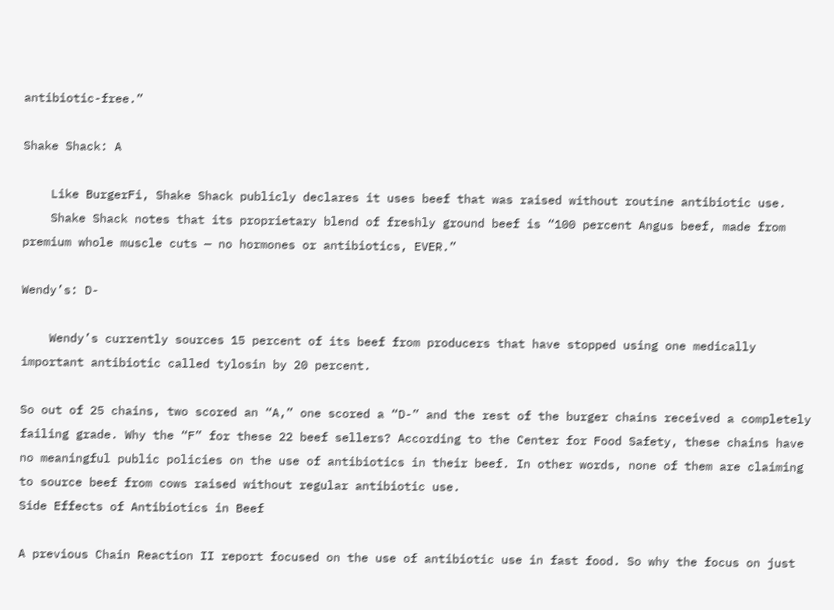antibiotic-free.”

Shake Shack: A

    Like BurgerFi, Shake Shack publicly declares it uses beef that was raised without routine antibiotic use.
    Shake Shack notes that its proprietary blend of freshly ground beef is “100 percent Angus beef, made from premium whole muscle cuts — no hormones or antibiotics, EVER.”

Wendy’s: D-

    Wendy’s currently sources 15 percent of its beef from producers that have stopped using one medically important antibiotic called tylosin by 20 percent.

So out of 25 chains, two scored an “A,” one scored a “D-” and the rest of the burger chains received a completely failing grade. Why the “F” for these 22 beef sellers? According to the Center for Food Safety, these chains have no meaningful public policies on the use of antibiotics in their beef. In other words, none of them are claiming to source beef from cows raised without regular antibiotic use.
Side Effects of Antibiotics in Beef

A previous Chain Reaction II report focused on the use of antibiotic use in fast food. So why the focus on just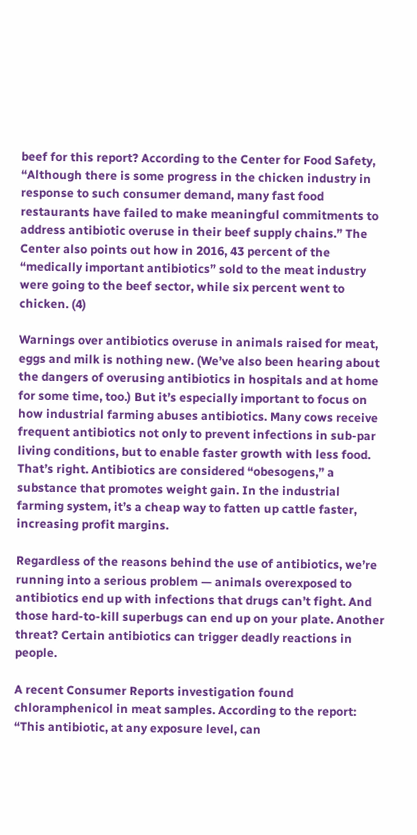beef for this report? According to the Center for Food Safety, “Although there is some progress in the chicken industry in response to such consumer demand, many fast food restaurants have failed to make meaningful commitments to address antibiotic overuse in their beef supply chains.” The Center also points out how in 2016, 43 percent of the “medically important antibiotics” sold to the meat industry were going to the beef sector, while six percent went to chicken. (4)

Warnings over antibiotics overuse in animals raised for meat, eggs and milk is nothing new. (We’ve also been hearing about the dangers of overusing antibiotics in hospitals and at home for some time, too.) But it’s especially important to focus on how industrial farming abuses antibiotics. Many cows receive frequent antibiotics not only to prevent infections in sub-par living conditions, but to enable faster growth with less food. That’s right. Antibiotics are considered “obesogens,” a substance that promotes weight gain. In the industrial farming system, it’s a cheap way to fatten up cattle faster, increasing profit margins.

Regardless of the reasons behind the use of antibiotics, we’re running into a serious problem — animals overexposed to antibiotics end up with infections that drugs can’t fight. And those hard-to-kill superbugs can end up on your plate. Another threat? Certain antibiotics can trigger deadly reactions in people.

A recent Consumer Reports investigation found chloramphenicol in meat samples. According to the report: “This antibiotic, at any exposure level, can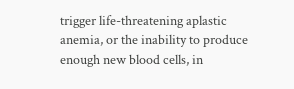trigger life-threatening aplastic anemia, or the inability to produce enough new blood cells, in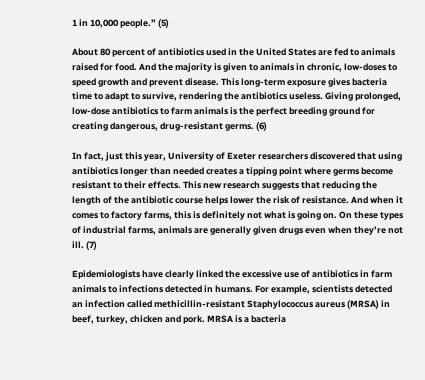1 in 10,000 people.” (5)

About 80 percent of antibiotics used in the United States are fed to animals raised for food. And the majority is given to animals in chronic, low-doses to speed growth and prevent disease. This long-term exposure gives bacteria time to adapt to survive, rendering the antibiotics useless. Giving prolonged, low-dose antibiotics to farm animals is the perfect breeding ground for creating dangerous, drug-resistant germs. (6)

In fact, just this year, University of Exeter researchers discovered that using antibiotics longer than needed creates a tipping point where germs become resistant to their effects. This new research suggests that reducing the length of the antibiotic course helps lower the risk of resistance. And when it comes to factory farms, this is definitely not what is going on. On these types of industrial farms, animals are generally given drugs even when they’re not ill. (7)

Epidemiologists have clearly linked the excessive use of antibiotics in farm animals to infections detected in humans. For example, scientists detected an infection called methicillin-resistant Staphylococcus aureus (MRSA) in beef, turkey, chicken and pork. MRSA is a bacteria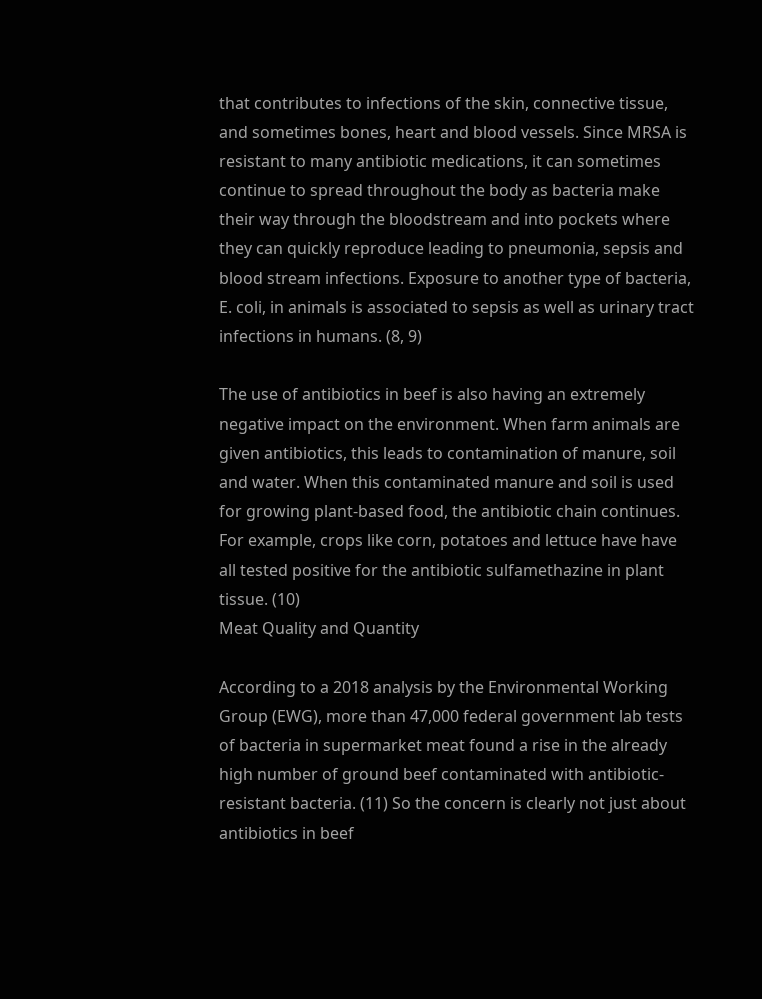that contributes to infections of the skin, connective tissue, and sometimes bones, heart and blood vessels. Since MRSA is resistant to many antibiotic medications, it can sometimes continue to spread throughout the body as bacteria make their way through the bloodstream and into pockets where they can quickly reproduce leading to pneumonia, sepsis and blood stream infections. Exposure to another type of bacteria, E. coli, in animals is associated to sepsis as well as urinary tract infections in humans. (8, 9)

The use of antibiotics in beef is also having an extremely negative impact on the environment. When farm animals are given antibiotics, this leads to contamination of manure, soil and water. When this contaminated manure and soil is used for growing plant-based food, the antibiotic chain continues. For example, crops like corn, potatoes and lettuce have have all tested positive for the antibiotic sulfamethazine in plant tissue. (10)
Meat Quality and Quantity

According to a 2018 analysis by the Environmental Working Group (EWG), more than 47,000 federal government lab tests of bacteria in supermarket meat found a rise in the already high number of ground beef contaminated with antibiotic-resistant bacteria. (11) So the concern is clearly not just about antibiotics in beef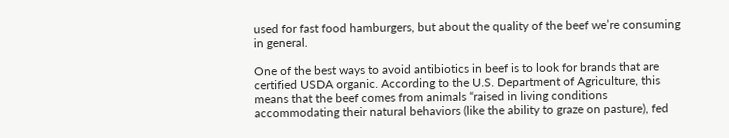used for fast food hamburgers, but about the quality of the beef we’re consuming in general.

One of the best ways to avoid antibiotics in beef is to look for brands that are certified USDA organic. According to the U.S. Department of Agriculture, this means that the beef comes from animals “raised in living conditions accommodating their natural behaviors (like the ability to graze on pasture), fed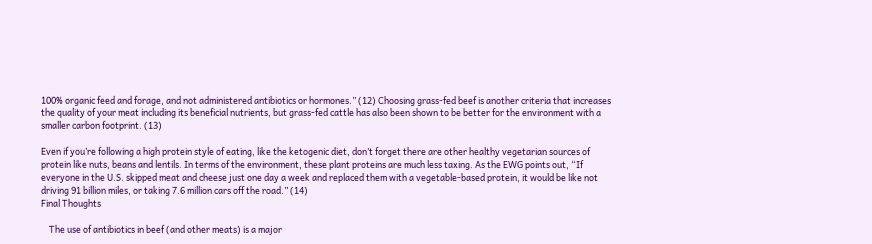100% organic feed and forage, and not administered antibiotics or hormones.” (12) Choosing grass-fed beef is another criteria that increases the quality of your meat including its beneficial nutrients, but grass-fed cattle has also been shown to be better for the environment with a smaller carbon footprint. (13)

Even if you’re following a high protein style of eating, like the ketogenic diet, don’t forget there are other healthy vegetarian sources of protein like nuts, beans and lentils. In terms of the environment, these plant proteins are much less taxing. As the EWG points out, “If everyone in the U.S. skipped meat and cheese just one day a week and replaced them with a vegetable-based protein, it would be like not driving 91 billion miles, or taking 7.6 million cars off the road.” (14)
Final Thoughts

    The use of antibiotics in beef (and other meats) is a major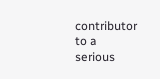contributor to a serious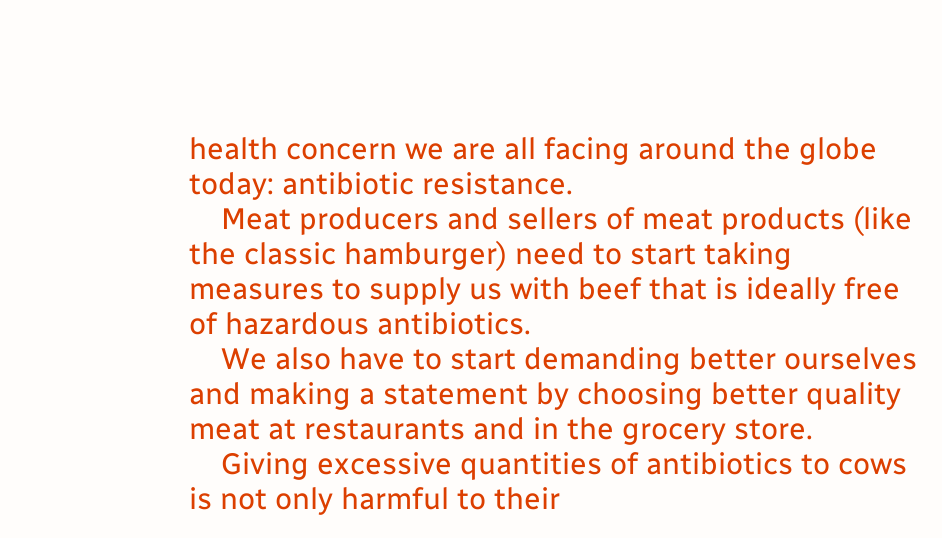health concern we are all facing around the globe today: antibiotic resistance.
    Meat producers and sellers of meat products (like the classic hamburger) need to start taking measures to supply us with beef that is ideally free of hazardous antibiotics.
    We also have to start demanding better ourselves and making a statement by choosing better quality meat at restaurants and in the grocery store.
    Giving excessive quantities of antibiotics to cows is not only harmful to their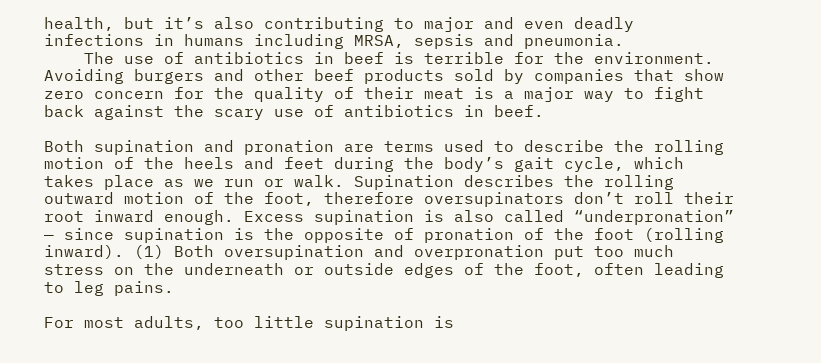health, but it’s also contributing to major and even deadly infections in humans including MRSA, sepsis and pneumonia.
    The use of antibiotics in beef is terrible for the environment. Avoiding burgers and other beef products sold by companies that show zero concern for the quality of their meat is a major way to fight back against the scary use of antibiotics in beef.

Both supination and pronation are terms used to describe the rolling motion of the heels and feet during the body’s gait cycle, which takes place as we run or walk. Supination describes the rolling outward motion of the foot, therefore oversupinators don’t roll their root inward enough. Excess supination is also called “underpronation” — since supination is the opposite of pronation of the foot (rolling inward). (1) Both oversupination and overpronation put too much stress on the underneath or outside edges of the foot, often leading to leg pains.

For most adults, too little supination is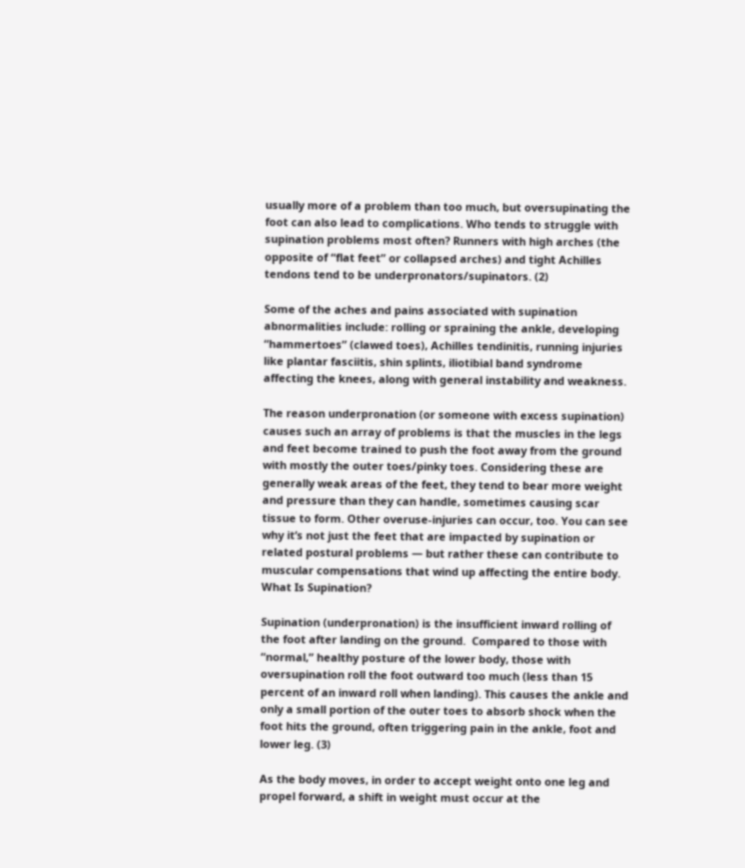usually more of a problem than too much, but oversupinating the foot can also lead to complications. Who tends to struggle with supination problems most often? Runners with high arches (the opposite of “flat feet” or collapsed arches) and tight Achilles tendons tend to be underpronators/supinators. (2)

Some of the aches and pains associated with supination abnormalities include: rolling or spraining the ankle, developing “hammertoes” (clawed toes), Achilles tendinitis, running injuries like plantar fasciitis, shin splints, iliotibial band syndrome affecting the knees, along with general instability and weakness.

The reason underpronation (or someone with excess supination) causes such an array of problems is that the muscles in the legs and feet become trained to push the foot away from the ground with mostly the outer toes/pinky toes. Considering these are generally weak areas of the feet, they tend to bear more weight and pressure than they can handle, sometimes causing scar tissue to form. Other overuse-injuries can occur, too. You can see why it’s not just the feet that are impacted by supination or related postural problems — but rather these can contribute to muscular compensations that wind up affecting the entire body.
What Is Supination?

Supination (underpronation) is the insufficient inward rolling of the foot after landing on the ground.  Compared to those with “normal,” healthy posture of the lower body, those with oversupination roll the foot outward too much (less than 15 percent of an inward roll when landing). This causes the ankle and only a small portion of the outer toes to absorb shock when the foot hits the ground, often triggering pain in the ankle, foot and lower leg. (3)

As the body moves, in order to accept weight onto one leg and propel forward, a shift in weight must occur at the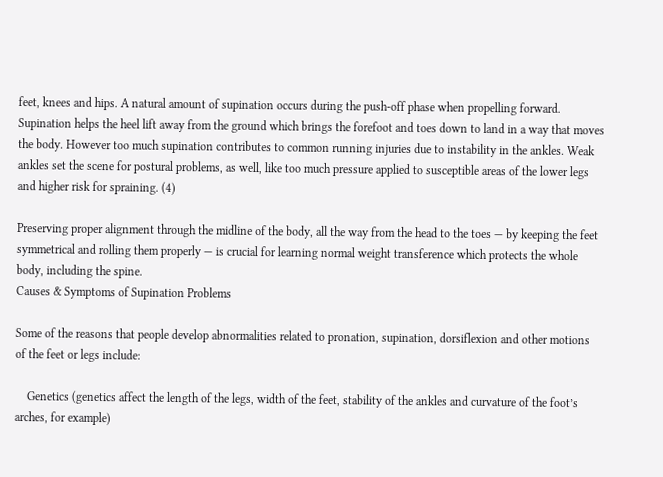feet, knees and hips. A natural amount of supination occurs during the push-off phase when propelling forward. Supination helps the heel lift away from the ground which brings the forefoot and toes down to land in a way that moves the body. However too much supination contributes to common running injuries due to instability in the ankles. Weak ankles set the scene for postural problems, as well, like too much pressure applied to susceptible areas of the lower legs and higher risk for spraining. (4)

Preserving proper alignment through the midline of the body, all the way from the head to the toes — by keeping the feet symmetrical and rolling them properly — is crucial for learning normal weight transference which protects the whole body, including the spine.
Causes & Symptoms of Supination Problems

Some of the reasons that people develop abnormalities related to pronation, supination, dorsiflexion and other motions of the feet or legs include:

    Genetics (genetics affect the length of the legs, width of the feet, stability of the ankles and curvature of the foot’s arches, for example)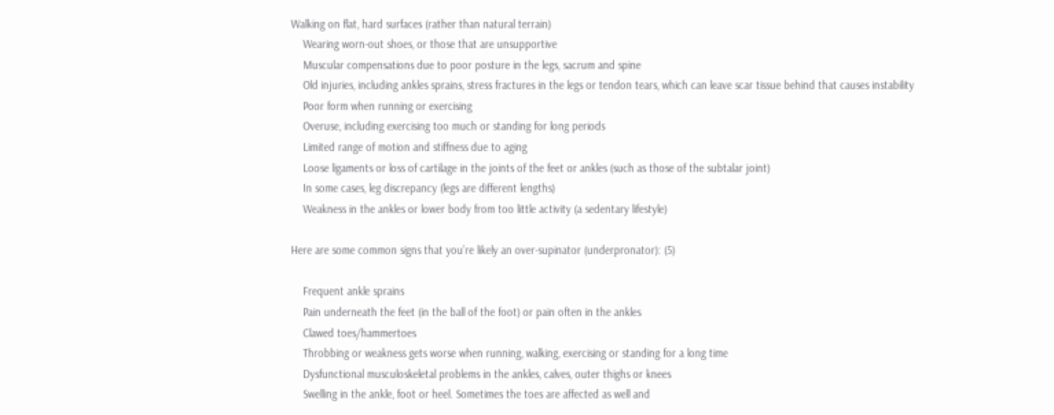Walking on flat, hard surfaces (rather than natural terrain)
    Wearing worn-out shoes, or those that are unsupportive
    Muscular compensations due to poor posture in the legs, sacrum and spine
    Old injuries, including ankles sprains, stress fractures in the legs or tendon tears, which can leave scar tissue behind that causes instability
    Poor form when running or exercising
    Overuse, including exercising too much or standing for long periods
    Limited range of motion and stiffness due to aging
    Loose ligaments or loss of cartilage in the joints of the feet or ankles (such as those of the subtalar joint)
    In some cases, leg discrepancy (legs are different lengths)
    Weakness in the ankles or lower body from too little activity (a sedentary lifestyle)

Here are some common signs that you’re likely an over-supinator (underpronator): (5)

    Frequent ankle sprains
    Pain underneath the feet (in the ball of the foot) or pain often in the ankles
    Clawed toes/hammertoes
    Throbbing or weakness gets worse when running, walking, exercising or standing for a long time
    Dysfunctional musculoskeletal problems in the ankles, calves, outer thighs or knees
    Swelling in the ankle, foot or heel. Sometimes the toes are affected as well and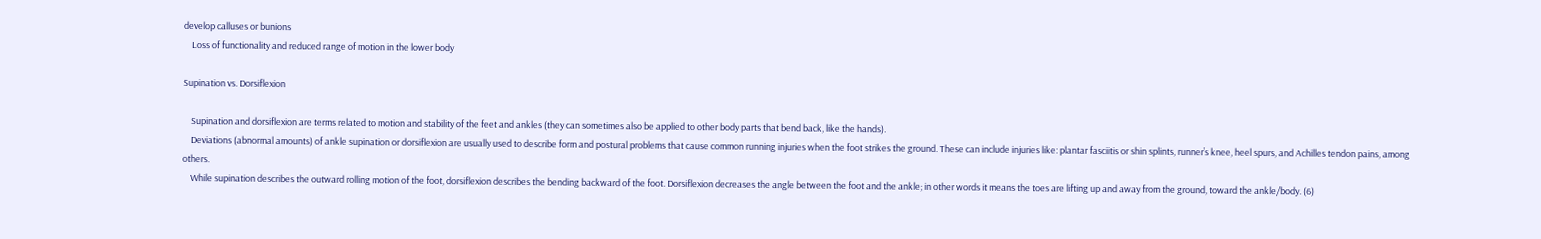develop calluses or bunions
    Loss of functionality and reduced range of motion in the lower body

Supination vs. Dorsiflexion

    Supination and dorsiflexion are terms related to motion and stability of the feet and ankles (they can sometimes also be applied to other body parts that bend back, like the hands).
    Deviations (abnormal amounts) of ankle supination or dorsiflexion are usually used to describe form and postural problems that cause common running injuries when the foot strikes the ground. These can include injuries like: plantar fasciitis or shin splints, runner’s knee, heel spurs, and Achilles tendon pains, among others.
    While supination describes the outward rolling motion of the foot, dorsiflexion describes the bending backward of the foot. Dorsiflexion decreases the angle between the foot and the ankle; in other words it means the toes are lifting up and away from the ground, toward the ankle/body. (6)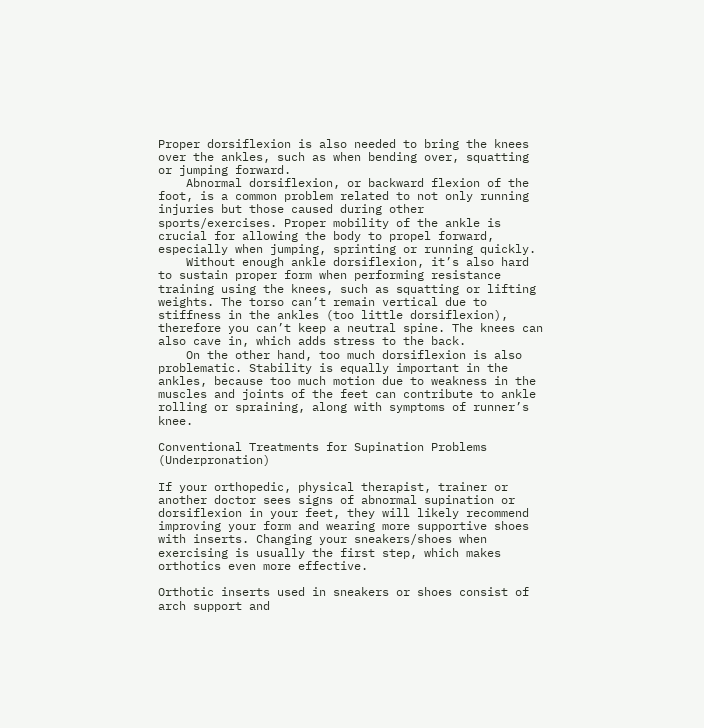Proper dorsiflexion is also needed to bring the knees over the ankles, such as when bending over, squatting or jumping forward.
    Abnormal dorsiflexion, or backward flexion of the foot, is a common problem related to not only running injuries but those caused during other sports/exercises. Proper mobility of the ankle is crucial for allowing the body to propel forward, especially when jumping, sprinting or running quickly.
    Without enough ankle dorsiflexion, it’s also hard to sustain proper form when performing resistance training using the knees, such as squatting or lifting weights. The torso can’t remain vertical due to stiffness in the ankles (too little dorsiflexion), therefore you can’t keep a neutral spine. The knees can also cave in, which adds stress to the back.
    On the other hand, too much dorsiflexion is also problematic. Stability is equally important in the ankles, because too much motion due to weakness in the muscles and joints of the feet can contribute to ankle rolling or spraining, along with symptoms of runner’s knee.

Conventional Treatments for Supination Problems (Underpronation)

If your orthopedic, physical therapist, trainer or another doctor sees signs of abnormal supination or dorsiflexion in your feet, they will likely recommend improving your form and wearing more supportive shoes with inserts. Changing your sneakers/shoes when exercising is usually the first step, which makes orthotics even more effective.

Orthotic inserts used in sneakers or shoes consist of arch support and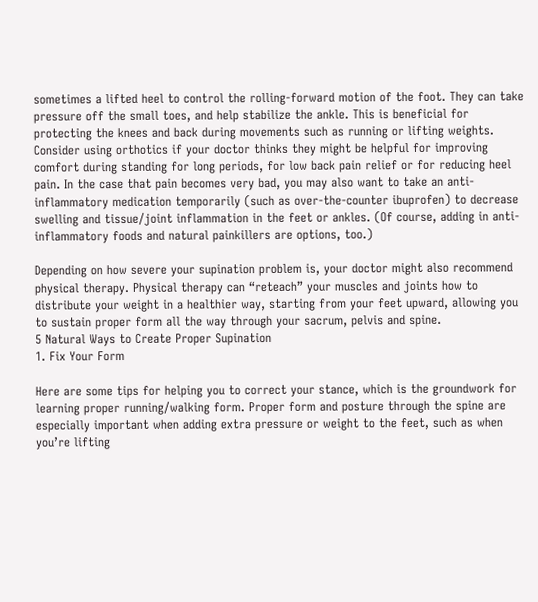sometimes a lifted heel to control the rolling-forward motion of the foot. They can take pressure off the small toes, and help stabilize the ankle. This is beneficial for protecting the knees and back during movements such as running or lifting weights. Consider using orthotics if your doctor thinks they might be helpful for improving comfort during standing for long periods, for low back pain relief or for reducing heel pain. In the case that pain becomes very bad, you may also want to take an anti-inflammatory medication temporarily (such as over-the-counter ibuprofen) to decrease swelling and tissue/joint inflammation in the feet or ankles. (Of course, adding in anti-inflammatory foods and natural painkillers are options, too.)

Depending on how severe your supination problem is, your doctor might also recommend physical therapy. Physical therapy can “reteach” your muscles and joints how to distribute your weight in a healthier way, starting from your feet upward, allowing you to sustain proper form all the way through your sacrum, pelvis and spine.
5 Natural Ways to Create Proper Supination
1. Fix Your Form

Here are some tips for helping you to correct your stance, which is the groundwork for learning proper running/walking form. Proper form and posture through the spine are especially important when adding extra pressure or weight to the feet, such as when you’re lifting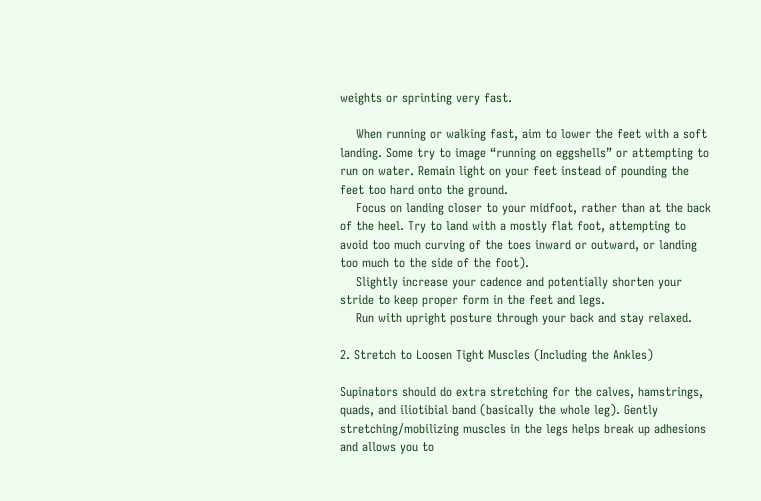weights or sprinting very fast.

    When running or walking fast, aim to lower the feet with a soft landing. Some try to image “running on eggshells” or attempting to run on water. Remain light on your feet instead of pounding the feet too hard onto the ground.
    Focus on landing closer to your midfoot, rather than at the back of the heel. Try to land with a mostly flat foot, attempting to avoid too much curving of the toes inward or outward, or landing too much to the side of the foot).
    Slightly increase your cadence and potentially shorten your stride to keep proper form in the feet and legs.
    Run with upright posture through your back and stay relaxed.

2. Stretch to Loosen Tight Muscles (Including the Ankles)

Supinators should do extra stretching for the calves, hamstrings, quads, and iliotibial band (basically the whole leg). Gently stretching/mobilizing muscles in the legs helps break up adhesions and allows you to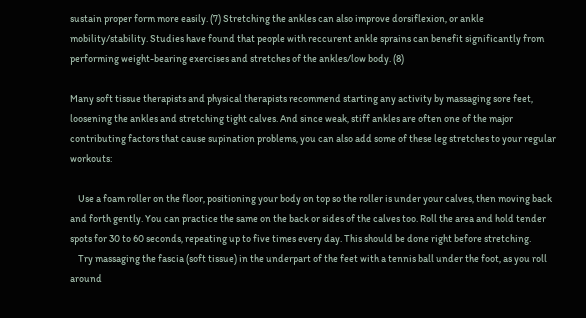sustain proper form more easily. (7) Stretching the ankles can also improve dorsiflexion, or ankle mobility/stability. Studies have found that people with reccurent ankle sprains can benefit significantly from performing weight-bearing exercises and stretches of the ankles/low body. (8)

Many soft tissue therapists and physical therapists recommend starting any activity by massaging sore feet, loosening the ankles and stretching tight calves. And since weak, stiff ankles are often one of the major contributing factors that cause supination problems, you can also add some of these leg stretches to your regular workouts:

    Use a foam roller on the floor, positioning your body on top so the roller is under your calves, then moving back and forth gently. You can practice the same on the back or sides of the calves too. Roll the area and hold tender spots for 30 to 60 seconds, repeating up to five times every day. This should be done right before stretching.
    Try massaging the fascia (soft tissue) in the underpart of the feet with a tennis ball under the foot, as you roll around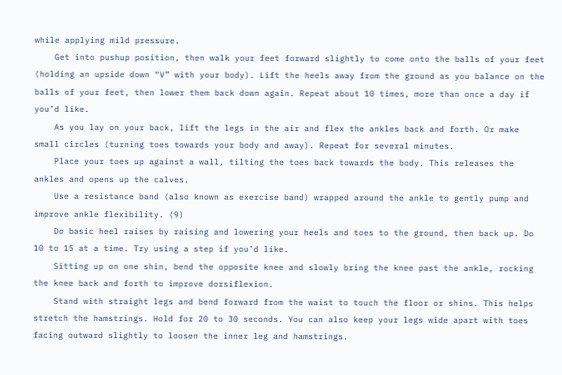while applying mild pressure.
    Get into pushup position, then walk your feet forward slightly to come onto the balls of your feet (holding an upside down “V” with your body). Lift the heels away from the ground as you balance on the balls of your feet, then lower them back down again. Repeat about 10 times, more than once a day if you’d like.
    As you lay on your back, lift the legs in the air and flex the ankles back and forth. Or make small circles (turning toes towards your body and away). Repeat for several minutes.
    Place your toes up against a wall, tilting the toes back towards the body. This releases the ankles and opens up the calves.
    Use a resistance band (also known as exercise band) wrapped around the ankle to gently pump and improve ankle flexibility. (9)
    Do basic heel raises by raising and lowering your heels and toes to the ground, then back up. Do 10 to 15 at a time. Try using a step if you’d like.
    Sitting up on one shin, bend the opposite knee and slowly bring the knee past the ankle, rocking the knee back and forth to improve dorsiflexion.
    Stand with straight legs and bend forward from the waist to touch the floor or shins. This helps stretch the hamstrings. Hold for 20 to 30 seconds. You can also keep your legs wide apart with toes facing outward slightly to loosen the inner leg and hamstrings.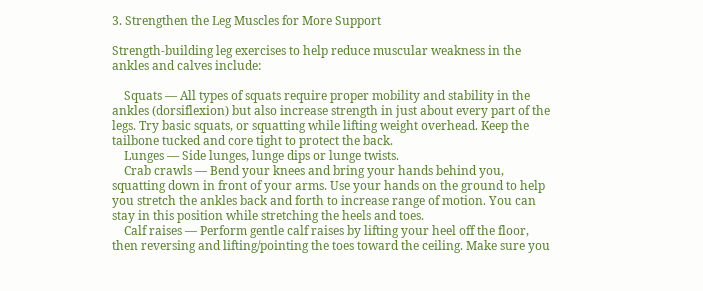3. Strengthen the Leg Muscles for More Support

Strength-building leg exercises to help reduce muscular weakness in the ankles and calves include:

    Squats — All types of squats require proper mobility and stability in the ankles (dorsiflexion) but also increase strength in just about every part of the legs. Try basic squats, or squatting while lifting weight overhead. Keep the tailbone tucked and core tight to protect the back.
    Lunges — Side lunges, lunge dips or lunge twists.
    Crab crawls — Bend your knees and bring your hands behind you, squatting down in front of your arms. Use your hands on the ground to help you stretch the ankles back and forth to increase range of motion. You can stay in this position while stretching the heels and toes.
    Calf raises — Perform gentle calf raises by lifting your heel off the floor, then reversing and lifting/pointing the toes toward the ceiling. Make sure you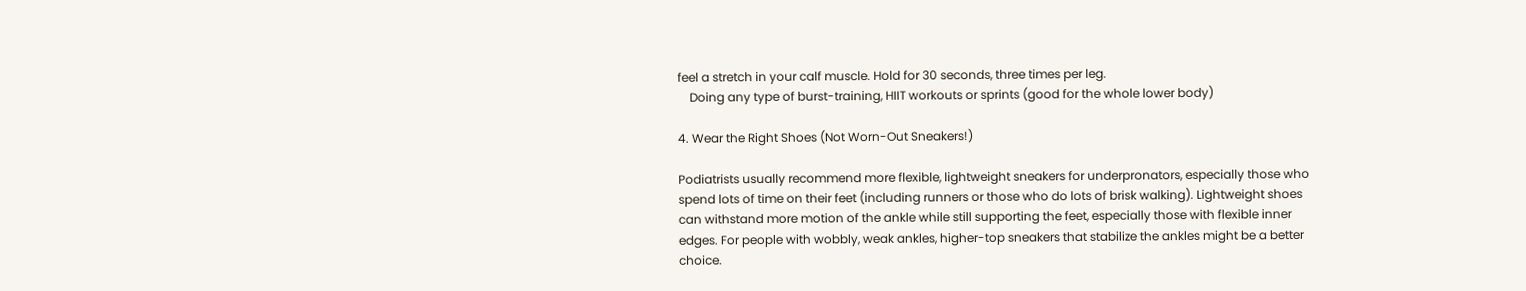feel a stretch in your calf muscle. Hold for 30 seconds, three times per leg.
    Doing any type of burst-training, HIIT workouts or sprints (good for the whole lower body)

4. Wear the Right Shoes (Not Worn-Out Sneakers!)

Podiatrists usually recommend more flexible, lightweight sneakers for underpronators, especially those who spend lots of time on their feet (including runners or those who do lots of brisk walking). Lightweight shoes can withstand more motion of the ankle while still supporting the feet, especially those with flexible inner edges. For people with wobbly, weak ankles, higher-top sneakers that stabilize the ankles might be a better choice.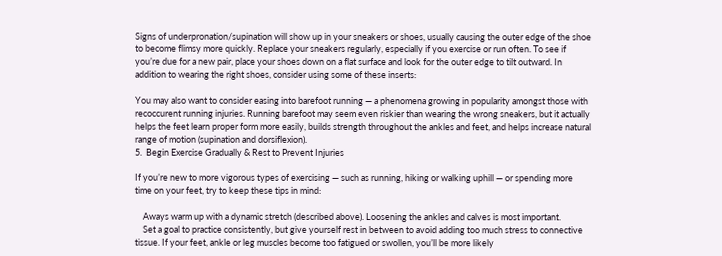Signs of underpronation/supination will show up in your sneakers or shoes, usually causing the outer edge of the shoe to become flimsy more quickly. Replace your sneakers regularly, especially if you exercise or run often. To see if you’re due for a new pair, place your shoes down on a flat surface and look for the outer edge to tilt outward. In addition to wearing the right shoes, consider using some of these inserts:

You may also want to consider easing into barefoot running — a phenomena growing in popularity amongst those with recoccurent running injuries. Running barefoot may seem even riskier than wearing the wrong sneakers, but it actually helps the feet learn proper form more easily, builds strength throughout the ankles and feet, and helps increase natural range of motion (supination and dorsiflexion).
5.  Begin Exercise Gradually & Rest to Prevent Injuries

If you’re new to more vigorous types of exercising — such as running, hiking or walking uphill — or spending more time on your feet, try to keep these tips in mind:

    Aways warm up with a dynamic stretch (described above). Loosening the ankles and calves is most important.
    Set a goal to practice consistently, but give yourself rest in between to avoid adding too much stress to connective tissue. If your feet, ankle or leg muscles become too fatigued or swollen, you’ll be more likely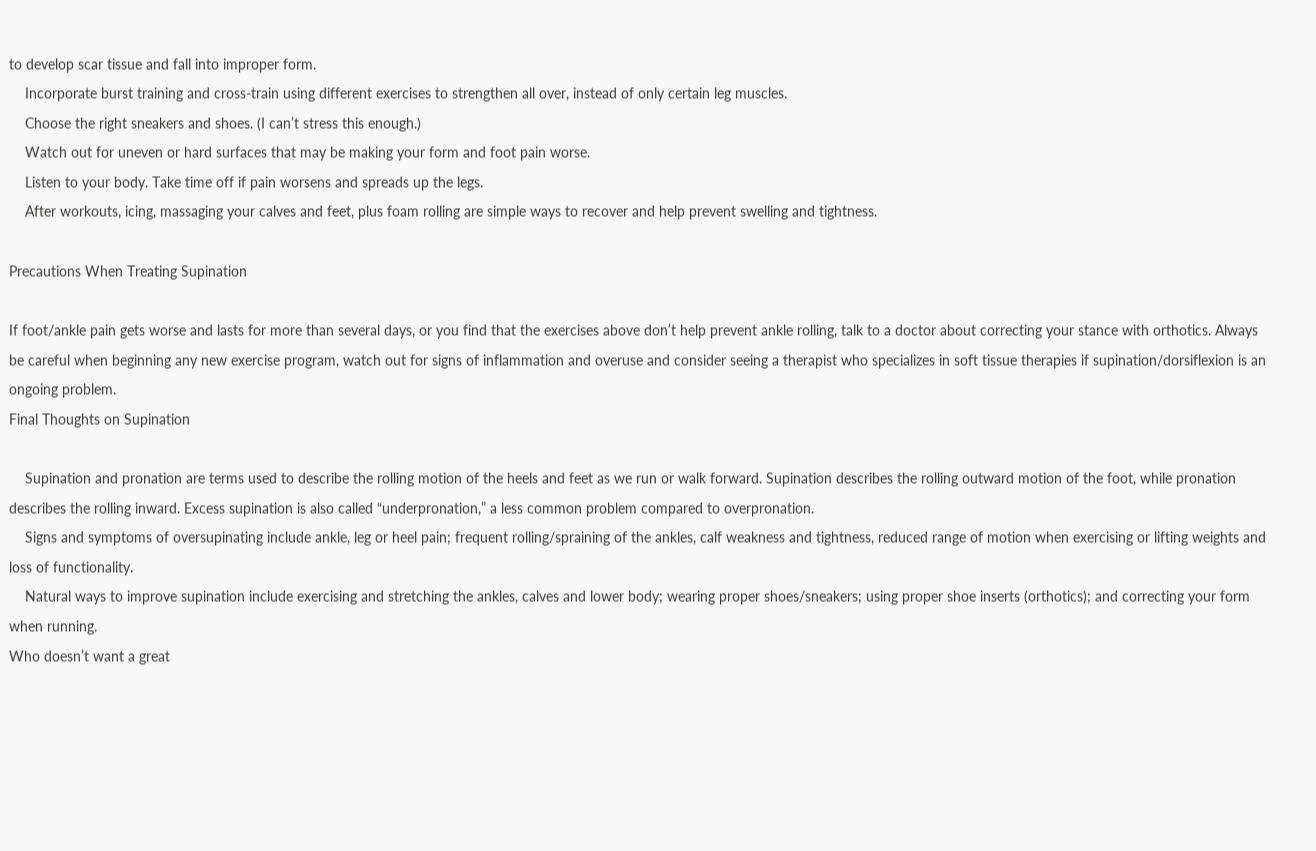to develop scar tissue and fall into improper form.
    Incorporate burst training and cross-train using different exercises to strengthen all over, instead of only certain leg muscles.
    Choose the right sneakers and shoes. (I can’t stress this enough.)
    Watch out for uneven or hard surfaces that may be making your form and foot pain worse.
    Listen to your body. Take time off if pain worsens and spreads up the legs.
    After workouts, icing, massaging your calves and feet, plus foam rolling are simple ways to recover and help prevent swelling and tightness.

Precautions When Treating Supination

If foot/ankle pain gets worse and lasts for more than several days, or you find that the exercises above don’t help prevent ankle rolling, talk to a doctor about correcting your stance with orthotics. Always be careful when beginning any new exercise program, watch out for signs of inflammation and overuse and consider seeing a therapist who specializes in soft tissue therapies if supination/dorsiflexion is an ongoing problem.
Final Thoughts on Supination

    Supination and pronation are terms used to describe the rolling motion of the heels and feet as we run or walk forward. Supination describes the rolling outward motion of the foot, while pronation describes the rolling inward. Excess supination is also called “underpronation,” a less common problem compared to overpronation.
    Signs and symptoms of oversupinating include ankle, leg or heel pain; frequent rolling/spraining of the ankles, calf weakness and tightness, reduced range of motion when exercising or lifting weights and loss of functionality.
    Natural ways to improve supination include exercising and stretching the ankles, calves and lower body; wearing proper shoes/sneakers; using proper shoe inserts (orthotics); and correcting your form when running.
Who doesn’t want a great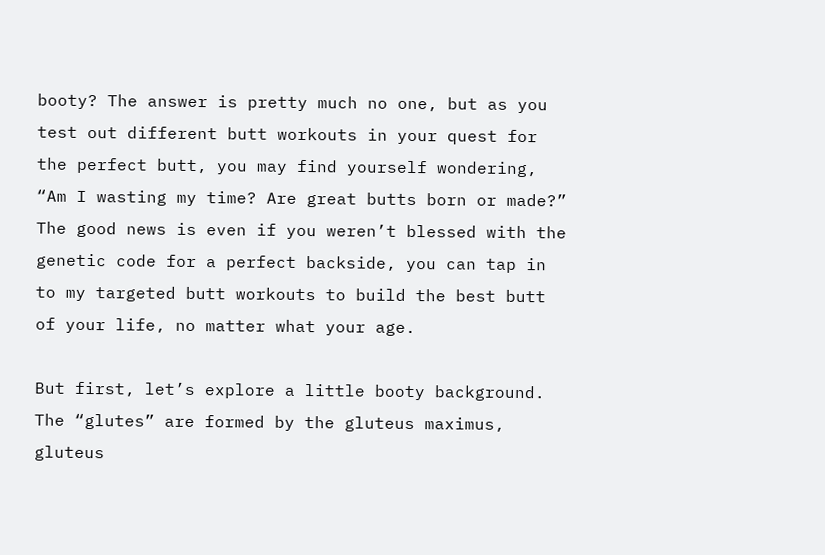booty? The answer is pretty much no one, but as you test out different butt workouts in your quest for the perfect butt, you may find yourself wondering, “Am I wasting my time? Are great butts born or made?” The good news is even if you weren’t blessed with the genetic code for a perfect backside, you can tap in to my targeted butt workouts to build the best butt of your life, no matter what your age.

But first, let’s explore a little booty background. The “glutes” are formed by the gluteus maximus, gluteus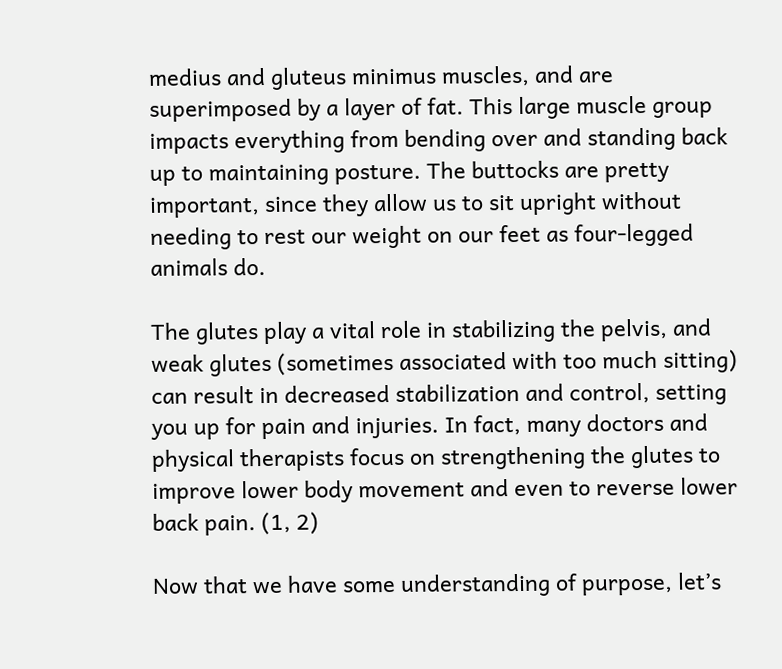medius and gluteus minimus muscles, and are superimposed by a layer of fat. This large muscle group impacts everything from bending over and standing back up to maintaining posture. The buttocks are pretty important, since they allow us to sit upright without needing to rest our weight on our feet as four-legged animals do.

The glutes play a vital role in stabilizing the pelvis, and weak glutes (sometimes associated with too much sitting) can result in decreased stabilization and control, setting you up for pain and injuries. In fact, many doctors and physical therapists focus on strengthening the glutes to improve lower body movement and even to reverse lower back pain. (1, 2)

Now that we have some understanding of purpose, let’s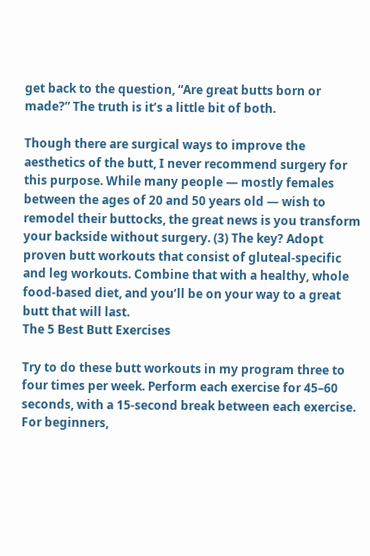get back to the question, “Are great butts born or made?” The truth is it’s a little bit of both.

Though there are surgical ways to improve the aesthetics of the butt, I never recommend surgery for this purpose. While many people — mostly females between the ages of 20 and 50 years old — wish to remodel their buttocks, the great news is you transform your backside without surgery. (3) The key? Adopt proven butt workouts that consist of gluteal-specific and leg workouts. Combine that with a healthy, whole food-based diet, and you’ll be on your way to a great butt that will last.
The 5 Best Butt Exercises

Try to do these butt workouts in my program three to four times per week. Perform each exercise for 45–60 seconds, with a 15-second break between each exercise. For beginners,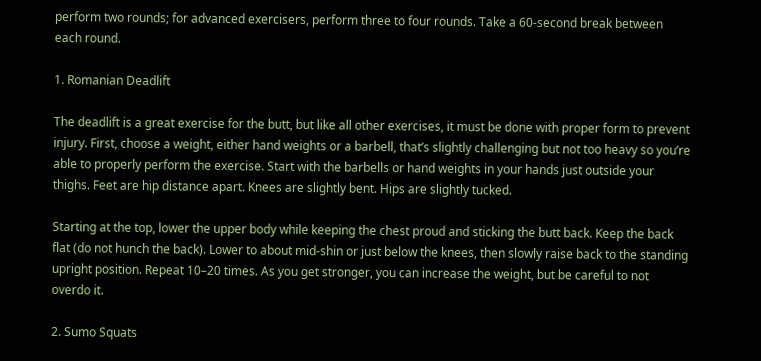perform two rounds; for advanced exercisers, perform three to four rounds. Take a 60-second break between each round.

1. Romanian Deadlift

The deadlift is a great exercise for the butt, but like all other exercises, it must be done with proper form to prevent injury. First, choose a weight, either hand weights or a barbell, that’s slightly challenging but not too heavy so you’re able to properly perform the exercise. Start with the barbells or hand weights in your hands just outside your thighs. Feet are hip distance apart. Knees are slightly bent. Hips are slightly tucked.

Starting at the top, lower the upper body while keeping the chest proud and sticking the butt back. Keep the back flat (do not hunch the back). Lower to about mid-shin or just below the knees, then slowly raise back to the standing upright position. Repeat 10–20 times. As you get stronger, you can increase the weight, but be careful to not overdo it.

2. Sumo Squats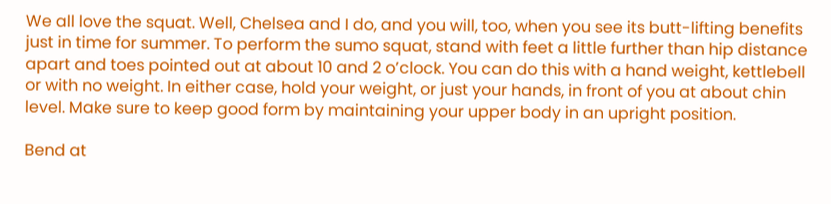We all love the squat. Well, Chelsea and I do, and you will, too, when you see its butt-lifting benefits just in time for summer. To perform the sumo squat, stand with feet a little further than hip distance apart and toes pointed out at about 10 and 2 o’clock. You can do this with a hand weight, kettlebell or with no weight. In either case, hold your weight, or just your hands, in front of you at about chin level. Make sure to keep good form by maintaining your upper body in an upright position.

Bend at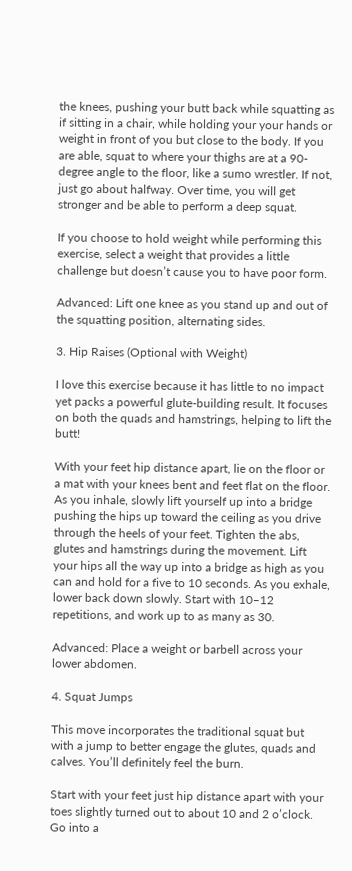the knees, pushing your butt back while squatting as if sitting in a chair, while holding your your hands or weight in front of you but close to the body. If you are able, squat to where your thighs are at a 90-degree angle to the floor, like a sumo wrestler. If not, just go about halfway. Over time, you will get stronger and be able to perform a deep squat.

If you choose to hold weight while performing this exercise, select a weight that provides a little challenge but doesn’t cause you to have poor form.

Advanced: Lift one knee as you stand up and out of the squatting position, alternating sides.

3. Hip Raises (Optional with Weight)

I love this exercise because it has little to no impact yet packs a powerful glute-building result. It focuses on both the quads and hamstrings, helping to lift the butt!

With your feet hip distance apart, lie on the floor or a mat with your knees bent and feet flat on the floor. As you inhale, slowly lift yourself up into a bridge pushing the hips up toward the ceiling as you drive through the heels of your feet. Tighten the abs, glutes and hamstrings during the movement. Lift your hips all the way up into a bridge as high as you can and hold for a five to 10 seconds. As you exhale, lower back down slowly. Start with 10–12 repetitions, and work up to as many as 30.

Advanced: Place a weight or barbell across your lower abdomen.

4. Squat Jumps

This move incorporates the traditional squat but with a jump to better engage the glutes, quads and calves. You’ll definitely feel the burn.

Start with your feet just hip distance apart with your toes slightly turned out to about 10 and 2 o’clock. Go into a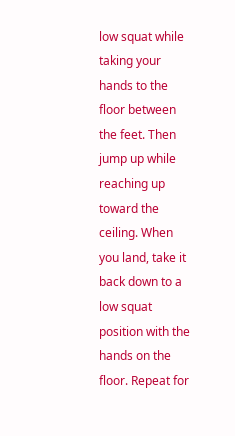low squat while taking your hands to the floor between the feet. Then jump up while reaching up toward the ceiling. When you land, take it back down to a low squat position with the hands on the floor. Repeat for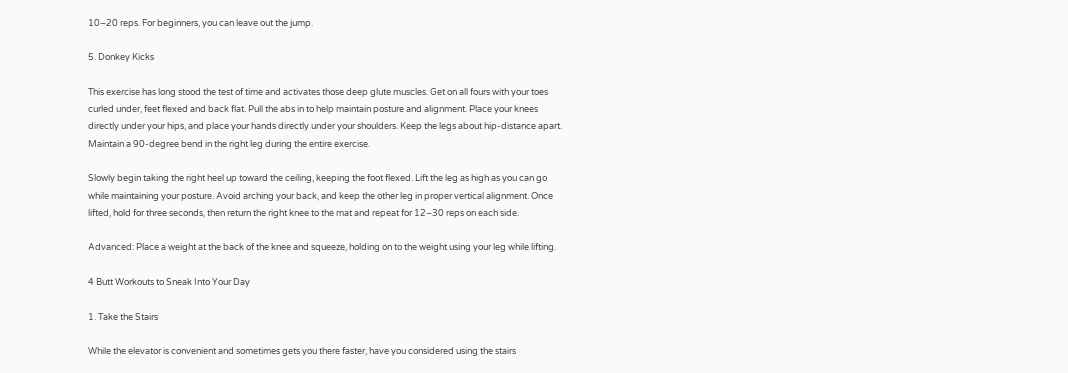10–20 reps. For beginners, you can leave out the jump.

5. Donkey Kicks

This exercise has long stood the test of time and activates those deep glute muscles. Get on all fours with your toes curled under, feet flexed and back flat. Pull the abs in to help maintain posture and alignment. Place your knees directly under your hips, and place your hands directly under your shoulders. Keep the legs about hip-distance apart. Maintain a 90-degree bend in the right leg during the entire exercise.

Slowly begin taking the right heel up toward the ceiling, keeping the foot flexed. Lift the leg as high as you can go while maintaining your posture. Avoid arching your back, and keep the other leg in proper vertical alignment. Once lifted, hold for three seconds, then return the right knee to the mat and repeat for 12–30 reps on each side.

Advanced: Place a weight at the back of the knee and squeeze, holding on to the weight using your leg while lifting.

4 Butt Workouts to Sneak Into Your Day

1. Take the Stairs

While the elevator is convenient and sometimes gets you there faster, have you considered using the stairs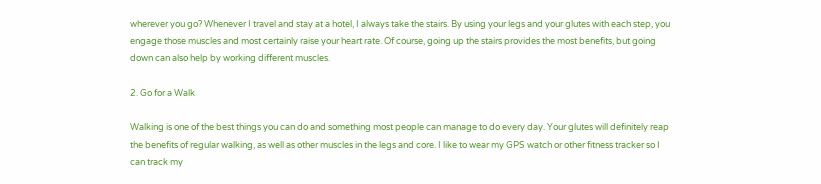wherever you go? Whenever I travel and stay at a hotel, I always take the stairs. By using your legs and your glutes with each step, you engage those muscles and most certainly raise your heart rate. Of course, going up the stairs provides the most benefits, but going down can also help by working different muscles.

2. Go for a Walk

Walking is one of the best things you can do and something most people can manage to do every day. Your glutes will definitely reap the benefits of regular walking, as well as other muscles in the legs and core. I like to wear my GPS watch or other fitness tracker so I can track my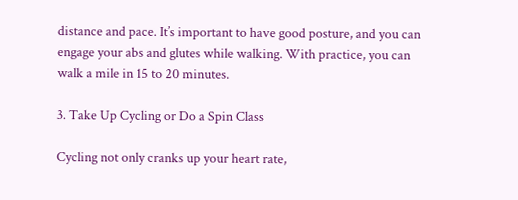distance and pace. It’s important to have good posture, and you can engage your abs and glutes while walking. With practice, you can walk a mile in 15 to 20 minutes.

3. Take Up Cycling or Do a Spin Class

Cycling not only cranks up your heart rate,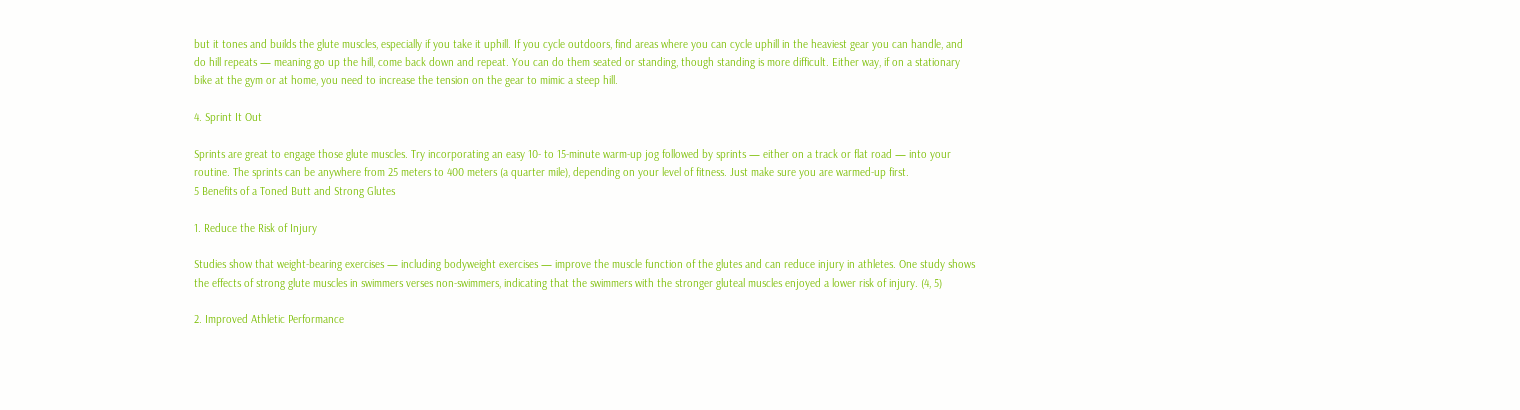but it tones and builds the glute muscles, especially if you take it uphill. If you cycle outdoors, find areas where you can cycle uphill in the heaviest gear you can handle, and do hill repeats — meaning go up the hill, come back down and repeat. You can do them seated or standing, though standing is more difficult. Either way, if on a stationary bike at the gym or at home, you need to increase the tension on the gear to mimic a steep hill.

4. Sprint It Out

Sprints are great to engage those glute muscles. Try incorporating an easy 10- to 15-minute warm-up jog followed by sprints — either on a track or flat road — into your routine. The sprints can be anywhere from 25 meters to 400 meters (a quarter mile), depending on your level of fitness. Just make sure you are warmed-up first.
5 Benefits of a Toned Butt and Strong Glutes

1. Reduce the Risk of Injury

Studies show that weight-bearing exercises — including bodyweight exercises — improve the muscle function of the glutes and can reduce injury in athletes. One study shows the effects of strong glute muscles in swimmers verses non-swimmers, indicating that the swimmers with the stronger gluteal muscles enjoyed a lower risk of injury. (4, 5)

2. Improved Athletic Performance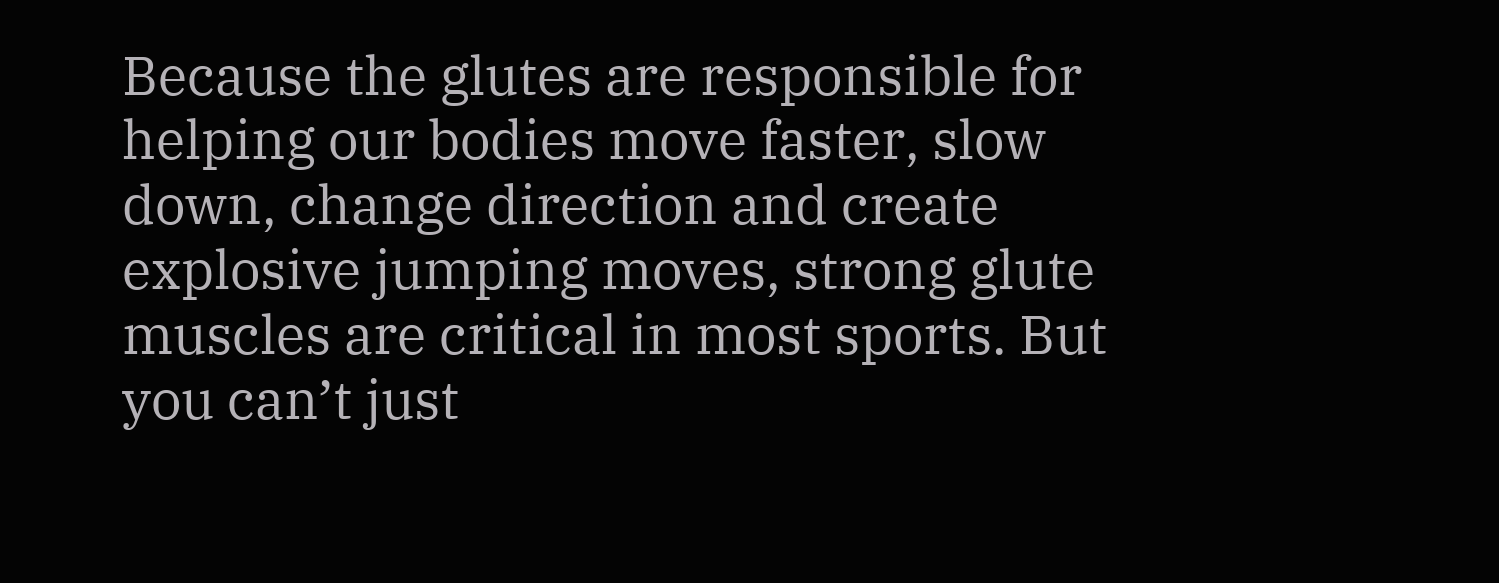Because the glutes are responsible for helping our bodies move faster, slow down, change direction and create explosive jumping moves, strong glute muscles are critical in most sports. But you can’t just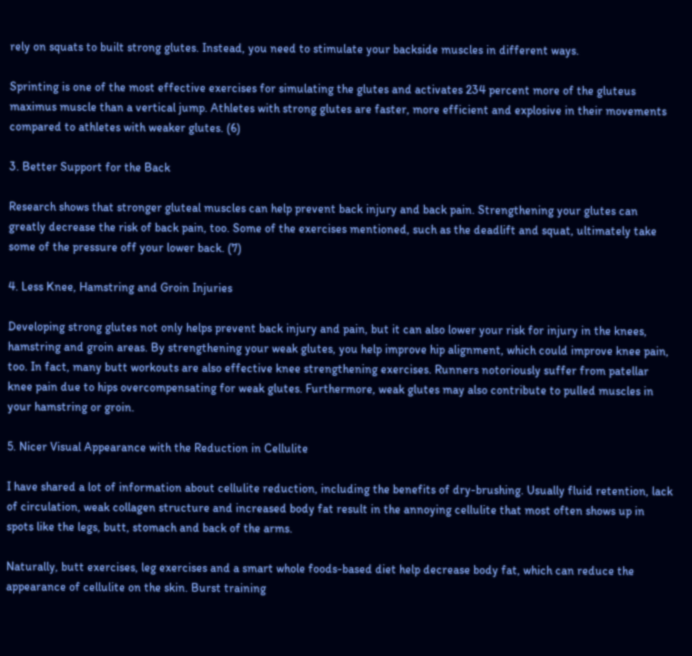rely on squats to built strong glutes. Instead, you need to stimulate your backside muscles in different ways.

Sprinting is one of the most effective exercises for simulating the glutes and activates 234 percent more of the gluteus maximus muscle than a vertical jump. Athletes with strong glutes are faster, more efficient and explosive in their movements compared to athletes with weaker glutes. (6)

3. Better Support for the Back

Research shows that stronger gluteal muscles can help prevent back injury and back pain. Strengthening your glutes can greatly decrease the risk of back pain, too. Some of the exercises mentioned, such as the deadlift and squat, ultimately take some of the pressure off your lower back. (7)

4. Less Knee, Hamstring and Groin Injuries

Developing strong glutes not only helps prevent back injury and pain, but it can also lower your risk for injury in the knees, hamstring and groin areas. By strengthening your weak glutes, you help improve hip alignment, which could improve knee pain, too. In fact, many butt workouts are also effective knee strengthening exercises. Runners notoriously suffer from patellar knee pain due to hips overcompensating for weak glutes. Furthermore, weak glutes may also contribute to pulled muscles in your hamstring or groin.

5. Nicer Visual Appearance with the Reduction in Cellulite

I have shared a lot of information about cellulite reduction, including the benefits of dry-brushing. Usually fluid retention, lack of circulation, weak collagen structure and increased body fat result in the annoying cellulite that most often shows up in spots like the legs, butt, stomach and back of the arms.

Naturally, butt exercises, leg exercises and a smart whole foods-based diet help decrease body fat, which can reduce the appearance of cellulite on the skin. Burst training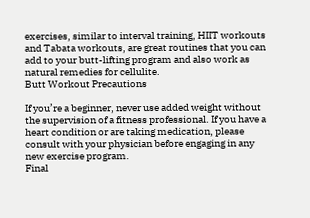exercises, similar to interval training, HIIT workouts and Tabata workouts, are great routines that you can add to your butt-lifting program and also work as natural remedies for cellulite.
Butt Workout Precautions

If you’re a beginner, never use added weight without the supervision of a fitness professional. If you have a heart condition or are taking medication, please consult with your physician before engaging in any new exercise program.
Final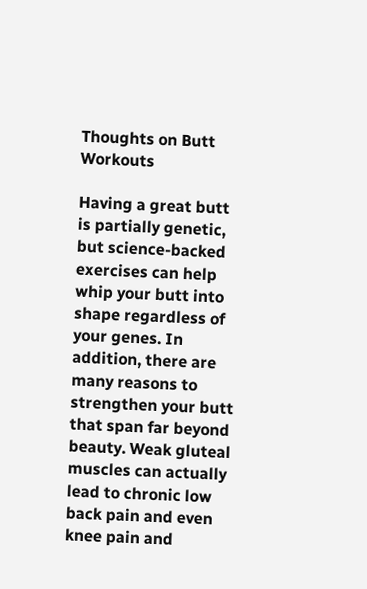Thoughts on Butt Workouts

Having a great butt is partially genetic, but science-backed exercises can help whip your butt into shape regardless of your genes. In addition, there are many reasons to strengthen your butt that span far beyond beauty. Weak gluteal muscles can actually lead to chronic low back pain and even knee pain and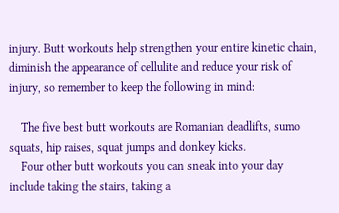injury. Butt workouts help strengthen your entire kinetic chain, diminish the appearance of cellulite and reduce your risk of injury, so remember to keep the following in mind:

    The five best butt workouts are Romanian deadlifts, sumo squats, hip raises, squat jumps and donkey kicks.
    Four other butt workouts you can sneak into your day include taking the stairs, taking a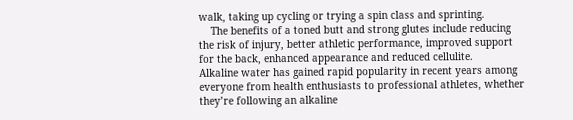walk, taking up cycling or trying a spin class and sprinting.
    The benefits of a toned butt and strong glutes include reducing the risk of injury, better athletic performance, improved support for the back, enhanced appearance and reduced cellulite.
Alkaline water has gained rapid popularity in recent years among everyone from health enthusiasts to professional athletes, whether they’re following an alkaline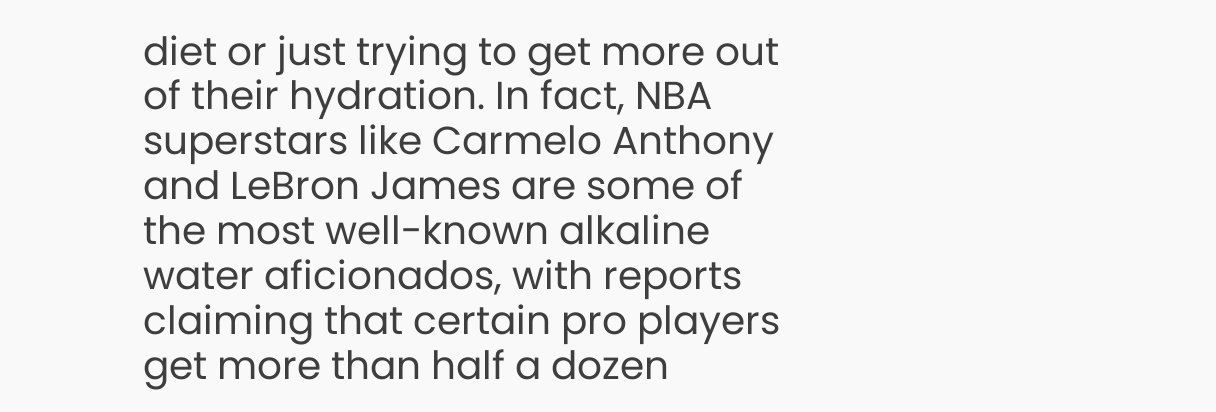diet or just trying to get more out of their hydration. In fact, NBA superstars like Carmelo Anthony and LeBron James are some of the most well-known alkaline water aficionados, with reports claiming that certain pro players get more than half a dozen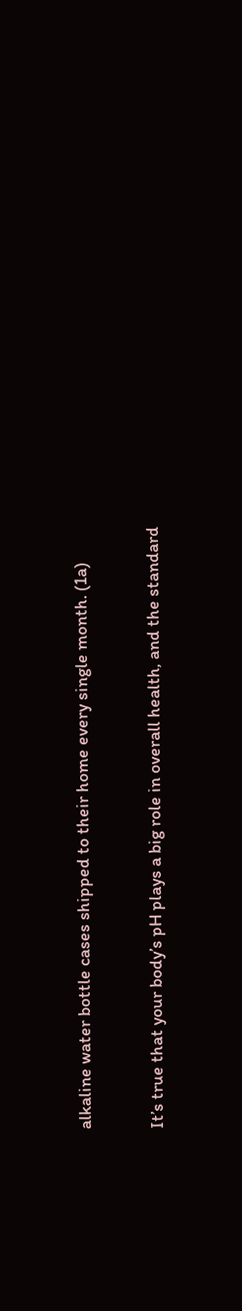alkaline water bottle cases shipped to their home every single month. (1a)

It’s true that your body’s pH plays a big role in overall health, and the standard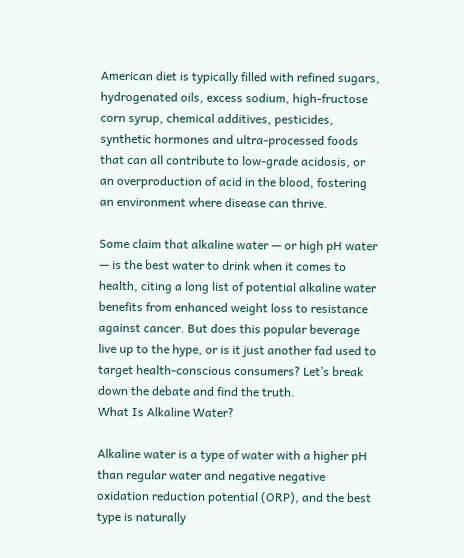American diet is typically filled with refined sugars, hydrogenated oils, excess sodium, high-fructose corn syrup, chemical additives, pesticides, synthetic hormones and ultra-processed foods that can all contribute to low-grade acidosis, or an overproduction of acid in the blood, fostering an environment where disease can thrive.

Some claim that alkaline water — or high pH water — is the best water to drink when it comes to health, citing a long list of potential alkaline water benefits from enhanced weight loss to resistance against cancer. But does this popular beverage live up to the hype, or is it just another fad used to target health-conscious consumers? Let’s break down the debate and find the truth.
What Is Alkaline Water?

Alkaline water is a type of water with a higher pH than regular water and negative negative oxidation reduction potential (ORP), and the best type is naturally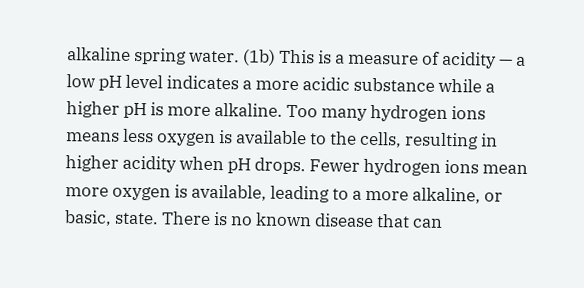alkaline spring water. (1b) This is a measure of acidity — a low pH level indicates a more acidic substance while a higher pH is more alkaline. Too many hydrogen ions means less oxygen is available to the cells, resulting in higher acidity when pH drops. Fewer hydrogen ions mean more oxygen is available, leading to a more alkaline, or basic, state. There is no known disease that can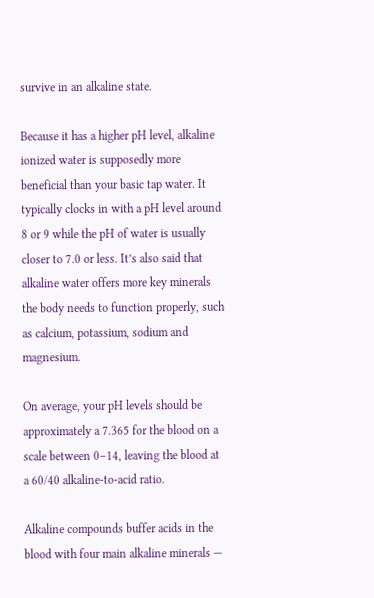survive in an alkaline state.

Because it has a higher pH level, alkaline ionized water is supposedly more beneficial than your basic tap water. It typically clocks in with a pH level around 8 or 9 while the pH of water is usually closer to 7.0 or less. It’s also said that alkaline water offers more key minerals the body needs to function properly, such as calcium, potassium, sodium and magnesium.

On average, your pH levels should be approximately a 7.365 for the blood on a scale between 0–14, leaving the blood at a 60/40 alkaline-to-acid ratio.

Alkaline compounds buffer acids in the blood with four main alkaline minerals —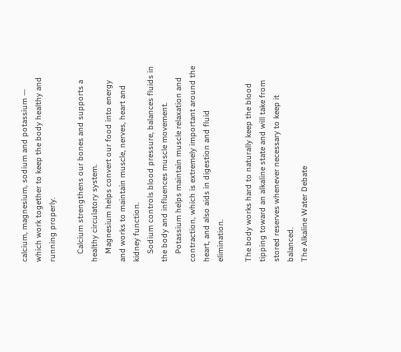calcium, magnesium, sodium and potassium — which work together to keep the body healthy and running properly.

    Calcium strengthens our bones and supports a healthy circulatory system.
    Magnesium helps convert our food into energy and works to maintain muscle, nerves, heart and kidney function.
    Sodium controls blood pressure, balances fluids in the body and influences muscle movement.
    Potassium helps maintain muscle relaxation and contraction, which is extremely important around the heart, and also aids in digestion and fluid elimination.

The body works hard to naturally keep the blood tipping toward an alkaline state and will take from stored reserves whenever necessary to keep it balanced.
The Alkaline Water Debate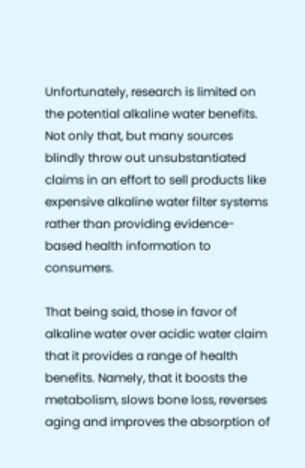Unfortunately, research is limited on the potential alkaline water benefits. Not only that, but many sources blindly throw out unsubstantiated claims in an effort to sell products like expensive alkaline water filter systems rather than providing evidence-based health information to consumers.

That being said, those in favor of alkaline water over acidic water claim that it provides a range of health benefits. Namely, that it boosts the metabolism, slows bone loss, reverses aging and improves the absorption of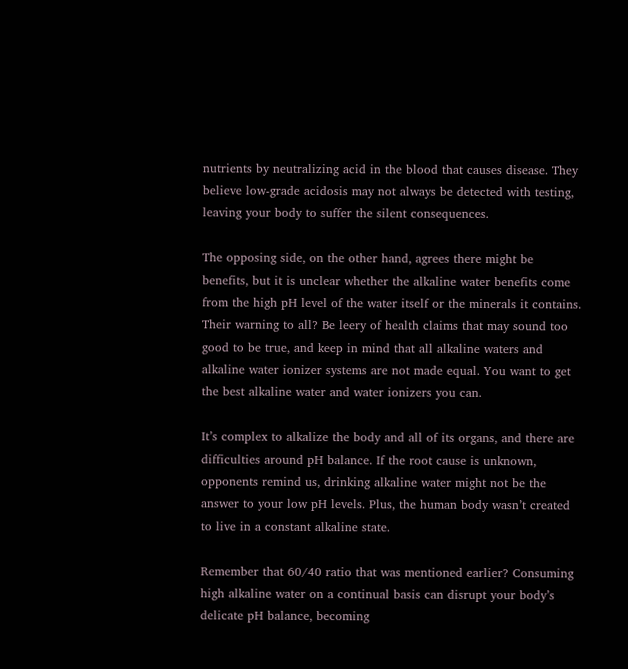nutrients by neutralizing acid in the blood that causes disease. They believe low-grade acidosis may not always be detected with testing, leaving your body to suffer the silent consequences.

The opposing side, on the other hand, agrees there might be benefits, but it is unclear whether the alkaline water benefits come from the high pH level of the water itself or the minerals it contains. Their warning to all? Be leery of health claims that may sound too good to be true, and keep in mind that all alkaline waters and alkaline water ionizer systems are not made equal. You want to get the best alkaline water and water ionizers you can.

It’s complex to alkalize the body and all of its organs, and there are difficulties around pH balance. If the root cause is unknown, opponents remind us, drinking alkaline water might not be the answer to your low pH levels. Plus, the human body wasn’t created to live in a constant alkaline state.

Remember that 60/40 ratio that was mentioned earlier? Consuming high alkaline water on a continual basis can disrupt your body’s delicate pH balance, becoming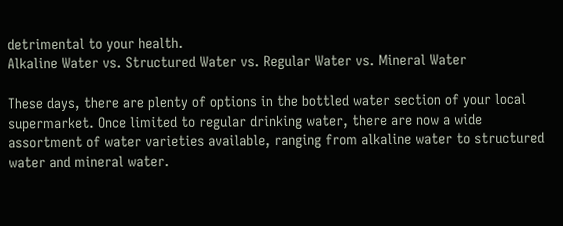detrimental to your health.
Alkaline Water vs. Structured Water vs. Regular Water vs. Mineral Water

These days, there are plenty of options in the bottled water section of your local supermarket. Once limited to regular drinking water, there are now a wide assortment of water varieties available, ranging from alkaline water to structured water and mineral water.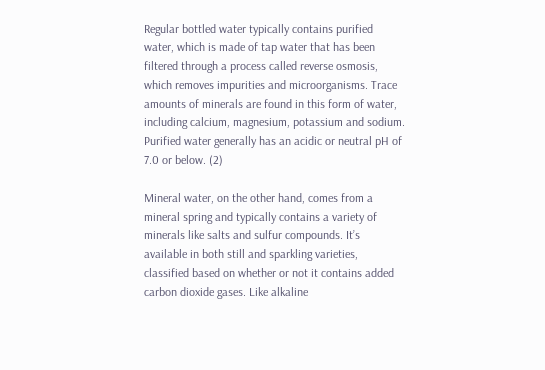Regular bottled water typically contains purified water, which is made of tap water that has been filtered through a process called reverse osmosis, which removes impurities and microorganisms. Trace amounts of minerals are found in this form of water, including calcium, magnesium, potassium and sodium. Purified water generally has an acidic or neutral pH of 7.0 or below. (2)

Mineral water, on the other hand, comes from a mineral spring and typically contains a variety of minerals like salts and sulfur compounds. It’s available in both still and sparkling varieties, classified based on whether or not it contains added carbon dioxide gases. Like alkaline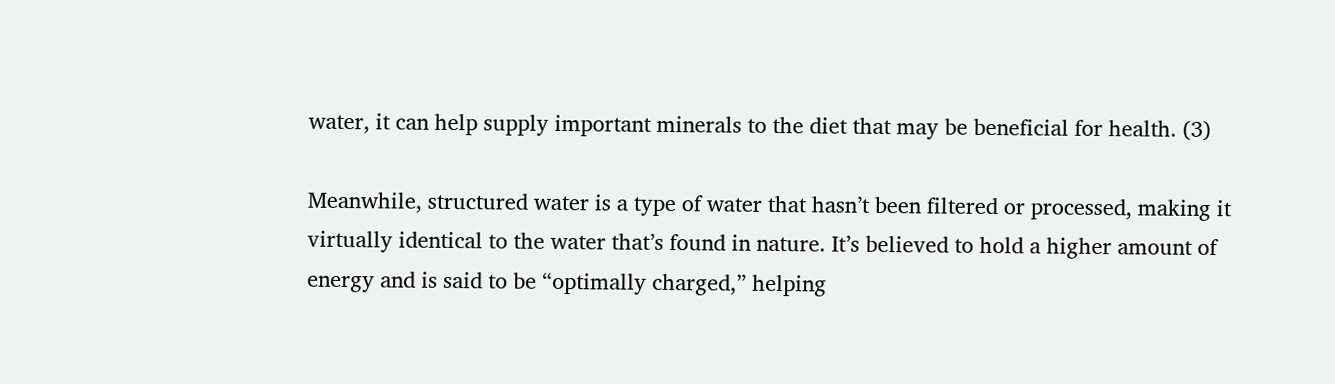water, it can help supply important minerals to the diet that may be beneficial for health. (3)

Meanwhile, structured water is a type of water that hasn’t been filtered or processed, making it virtually identical to the water that’s found in nature. It’s believed to hold a higher amount of energy and is said to be “optimally charged,” helping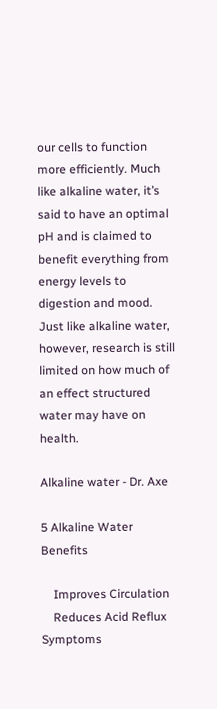our cells to function more efficiently. Much like alkaline water, it’s said to have an optimal pH and is claimed to benefit everything from energy levels to digestion and mood. Just like alkaline water, however, research is still limited on how much of an effect structured water may have on health.

Alkaline water - Dr. Axe

5 Alkaline Water Benefits

    Improves Circulation
    Reduces Acid Reflux Symptoms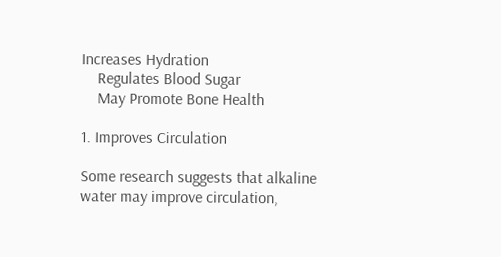Increases Hydration
    Regulates Blood Sugar
    May Promote Bone Health

1. Improves Circulation

Some research suggests that alkaline water may improve circulation,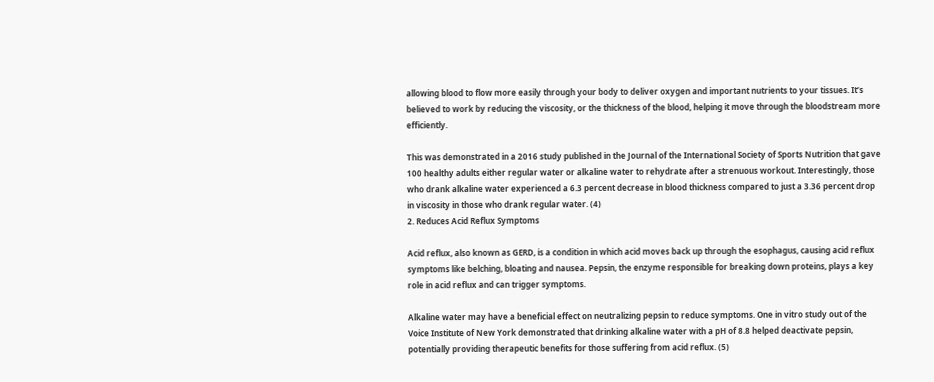allowing blood to flow more easily through your body to deliver oxygen and important nutrients to your tissues. It’s believed to work by reducing the viscosity, or the thickness of the blood, helping it move through the bloodstream more efficiently.

This was demonstrated in a 2016 study published in the Journal of the International Society of Sports Nutrition that gave 100 healthy adults either regular water or alkaline water to rehydrate after a strenuous workout. Interestingly, those who drank alkaline water experienced a 6.3 percent decrease in blood thickness compared to just a 3.36 percent drop in viscosity in those who drank regular water. (4)
2. Reduces Acid Reflux Symptoms

Acid reflux, also known as GERD, is a condition in which acid moves back up through the esophagus, causing acid reflux symptoms like belching, bloating and nausea. Pepsin, the enzyme responsible for breaking down proteins, plays a key role in acid reflux and can trigger symptoms.

Alkaline water may have a beneficial effect on neutralizing pepsin to reduce symptoms. One in vitro study out of the Voice Institute of New York demonstrated that drinking alkaline water with a pH of 8.8 helped deactivate pepsin, potentially providing therapeutic benefits for those suffering from acid reflux. (5)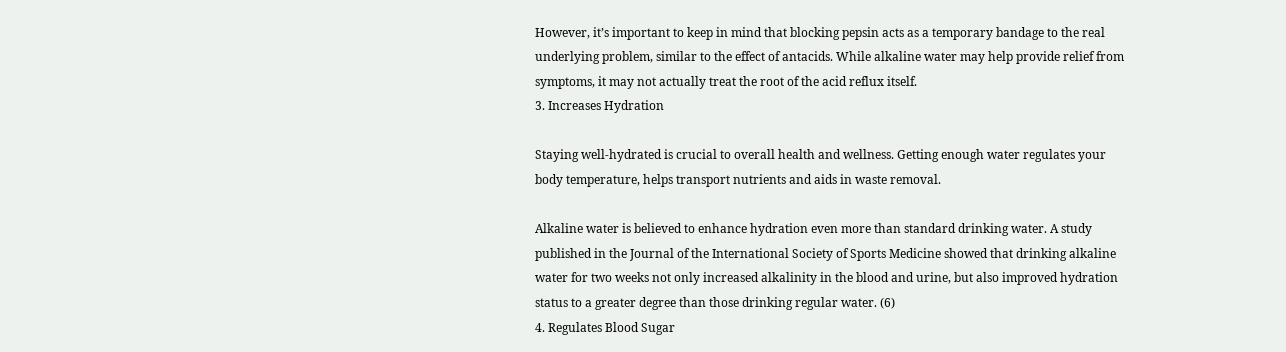However, it’s important to keep in mind that blocking pepsin acts as a temporary bandage to the real underlying problem, similar to the effect of antacids. While alkaline water may help provide relief from symptoms, it may not actually treat the root of the acid reflux itself.
3. Increases Hydration

Staying well-hydrated is crucial to overall health and wellness. Getting enough water regulates your body temperature, helps transport nutrients and aids in waste removal.

Alkaline water is believed to enhance hydration even more than standard drinking water. A study published in the Journal of the International Society of Sports Medicine showed that drinking alkaline water for two weeks not only increased alkalinity in the blood and urine, but also improved hydration status to a greater degree than those drinking regular water. (6)
4. Regulates Blood Sugar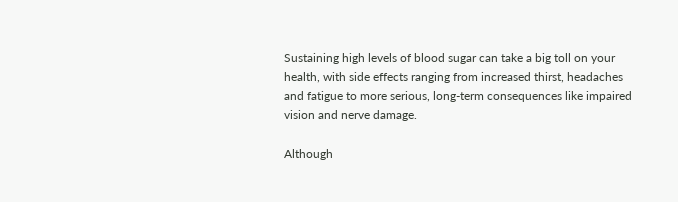Sustaining high levels of blood sugar can take a big toll on your health, with side effects ranging from increased thirst, headaches and fatigue to more serious, long-term consequences like impaired vision and nerve damage.

Although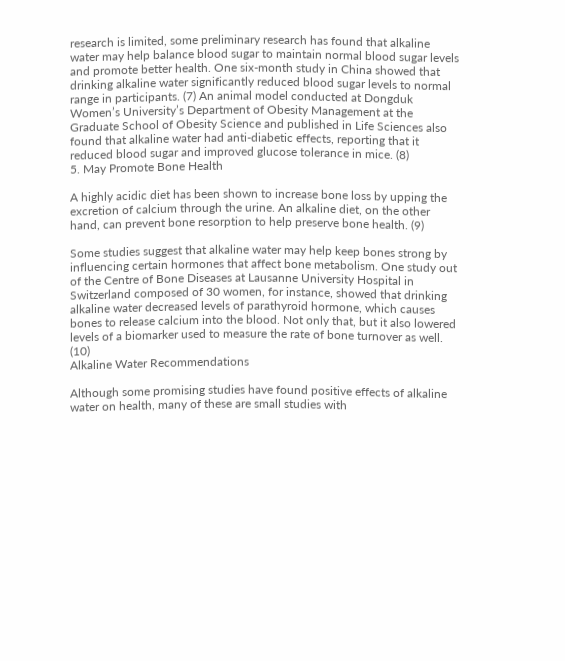research is limited, some preliminary research has found that alkaline water may help balance blood sugar to maintain normal blood sugar levels and promote better health. One six-month study in China showed that drinking alkaline water significantly reduced blood sugar levels to normal range in participants. (7) An animal model conducted at Dongduk Women’s University’s Department of Obesity Management at the Graduate School of Obesity Science and published in Life Sciences also found that alkaline water had anti-diabetic effects, reporting that it reduced blood sugar and improved glucose tolerance in mice. (8)
5. May Promote Bone Health

A highly acidic diet has been shown to increase bone loss by upping the excretion of calcium through the urine. An alkaline diet, on the other hand, can prevent bone resorption to help preserve bone health. (9)

Some studies suggest that alkaline water may help keep bones strong by influencing certain hormones that affect bone metabolism. One study out of the Centre of Bone Diseases at Lausanne University Hospital in Switzerland composed of 30 women, for instance, showed that drinking alkaline water decreased levels of parathyroid hormone, which causes bones to release calcium into the blood. Not only that, but it also lowered levels of a biomarker used to measure the rate of bone turnover as well. (10)
Alkaline Water Recommendations

Although some promising studies have found positive effects of alkaline water on health, many of these are small studies with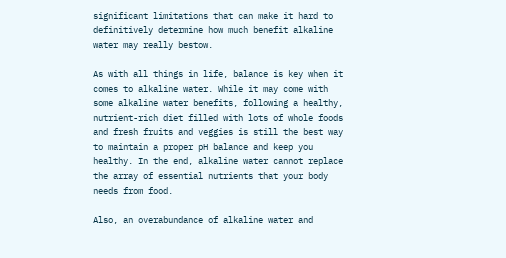significant limitations that can make it hard to definitively determine how much benefit alkaline water may really bestow.

As with all things in life, balance is key when it comes to alkaline water. While it may come with some alkaline water benefits, following a healthy, nutrient-rich diet filled with lots of whole foods and fresh fruits and veggies is still the best way to maintain a proper pH balance and keep you healthy. In the end, alkaline water cannot replace the array of essential nutrients that your body needs from food.

Also, an overabundance of alkaline water and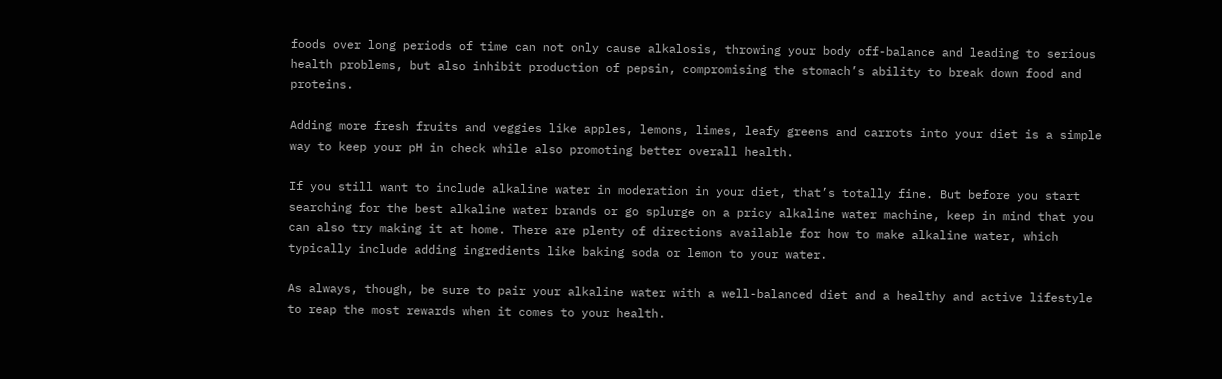foods over long periods of time can not only cause alkalosis, throwing your body off-balance and leading to serious health problems, but also inhibit production of pepsin, compromising the stomach’s ability to break down food and proteins.

Adding more fresh fruits and veggies like apples, lemons, limes, leafy greens and carrots into your diet is a simple way to keep your pH in check while also promoting better overall health.

If you still want to include alkaline water in moderation in your diet, that’s totally fine. But before you start searching for the best alkaline water brands or go splurge on a pricy alkaline water machine, keep in mind that you can also try making it at home. There are plenty of directions available for how to make alkaline water, which typically include adding ingredients like baking soda or lemon to your water.

As always, though, be sure to pair your alkaline water with a well-balanced diet and a healthy and active lifestyle to reap the most rewards when it comes to your health.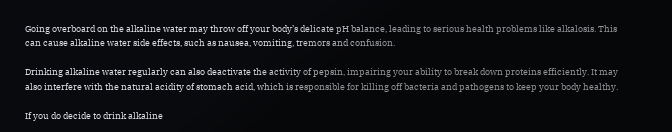Going overboard on the alkaline water may throw off your body’s delicate pH balance, leading to serious health problems like alkalosis. This can cause alkaline water side effects, such as nausea, vomiting, tremors and confusion.

Drinking alkaline water regularly can also deactivate the activity of pepsin, impairing your ability to break down proteins efficiently. It may also interfere with the natural acidity of stomach acid, which is responsible for killing off bacteria and pathogens to keep your body healthy.

If you do decide to drink alkaline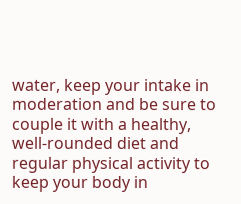water, keep your intake in moderation and be sure to couple it with a healthy, well-rounded diet and regular physical activity to keep your body in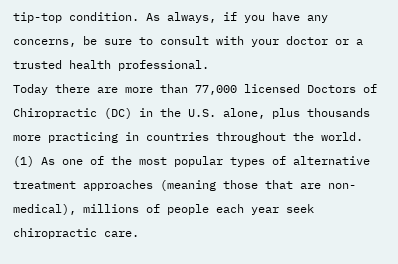tip-top condition. As always, if you have any concerns, be sure to consult with your doctor or a trusted health professional.
Today there are more than 77,000 licensed Doctors of Chiropractic (DC) in the U.S. alone, plus thousands more practicing in countries throughout the world. (1) As one of the most popular types of alternative treatment approaches (meaning those that are non-medical), millions of people each year seek chiropractic care.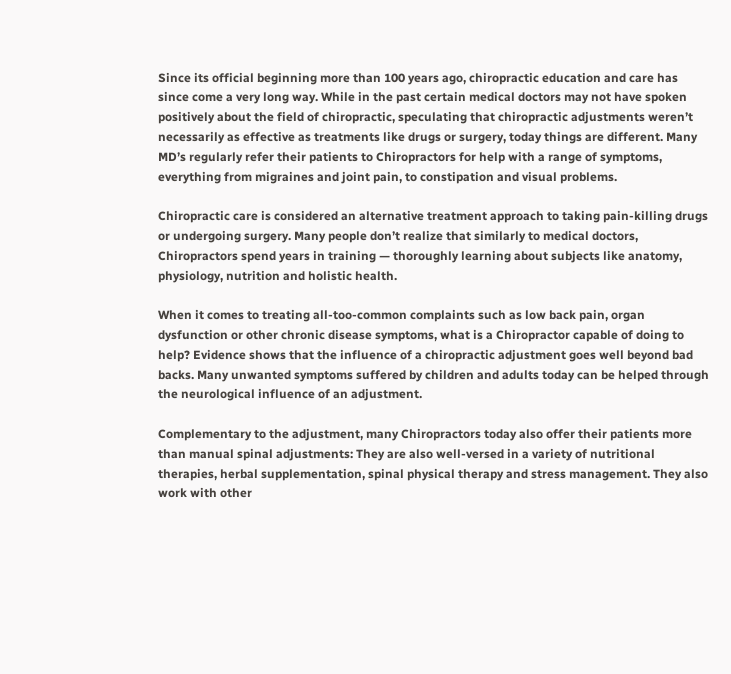Since its official beginning more than 100 years ago, chiropractic education and care has since come a very long way. While in the past certain medical doctors may not have spoken positively about the field of chiropractic, speculating that chiropractic adjustments weren’t necessarily as effective as treatments like drugs or surgery, today things are different. Many MD’s regularly refer their patients to Chiropractors for help with a range of symptoms, everything from migraines and joint pain, to constipation and visual problems.

Chiropractic care is considered an alternative treatment approach to taking pain-killing drugs or undergoing surgery. Many people don’t realize that similarly to medical doctors, Chiropractors spend years in training — thoroughly learning about subjects like anatomy, physiology, nutrition and holistic health.

When it comes to treating all-too-common complaints such as low back pain, organ dysfunction or other chronic disease symptoms, what is a Chiropractor capable of doing to help? Evidence shows that the influence of a chiropractic adjustment goes well beyond bad backs. Many unwanted symptoms suffered by children and adults today can be helped through the neurological influence of an adjustment.

Complementary to the adjustment, many Chiropractors today also offer their patients more than manual spinal adjustments: They are also well-versed in a variety of nutritional therapies, herbal supplementation, spinal physical therapy and stress management. They also work with other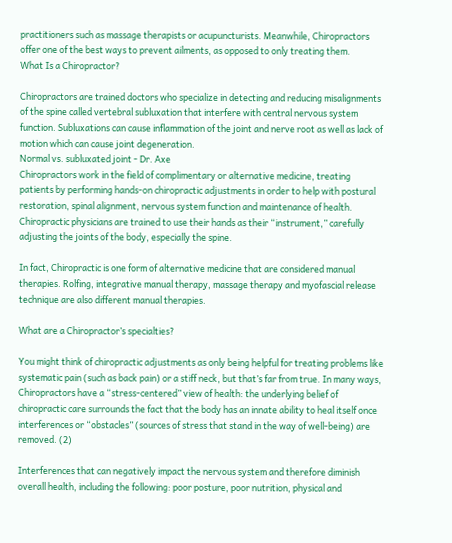practitioners such as massage therapists or acupuncturists. Meanwhile, Chiropractors offer one of the best ways to prevent ailments, as opposed to only treating them.
What Is a Chiropractor?

Chiropractors are trained doctors who specialize in detecting and reducing misalignments of the spine called vertebral subluxation that interfere with central nervous system function. Subluxations can cause inflammation of the joint and nerve root as well as lack of motion which can cause joint degeneration.
Normal vs. subluxated joint - Dr. Axe
Chiropractors work in the field of complimentary or alternative medicine, treating patients by performing hands-on chiropractic adjustments in order to help with postural restoration, spinal alignment, nervous system function and maintenance of health. Chiropractic physicians are trained to use their hands as their “instrument,” carefully adjusting the joints of the body, especially the spine.

In fact, Chiropractic is one form of alternative medicine that are considered manual therapies. Rolfing, integrative manual therapy, massage therapy and myofascial release technique are also different manual therapies.

What are a Chiropractor’s specialties?

You might think of chiropractic adjustments as only being helpful for treating problems like systematic pain (such as back pain) or a stiff neck, but that’s far from true. In many ways, Chiropractors have a “stress-centered” view of health: the underlying belief of chiropractic care surrounds the fact that the body has an innate ability to heal itself once interferences or “obstacles” (sources of stress that stand in the way of well-being) are removed. (2)

Interferences that can negatively impact the nervous system and therefore diminish overall health, including the following: poor posture, poor nutrition, physical and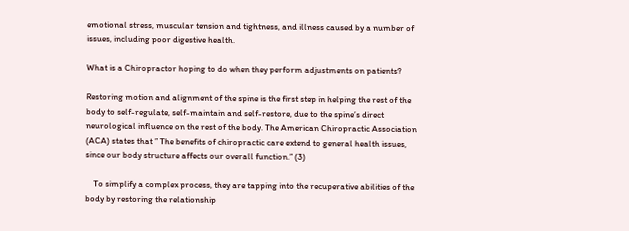emotional stress, muscular tension and tightness, and illness caused by a number of issues, including poor digestive health.

What is a Chiropractor hoping to do when they perform adjustments on patients?

Restoring motion and alignment of the spine is the first step in helping the rest of the body to self-regulate, self-maintain and self-restore, due to the spine’s direct neurological influence on the rest of the body. The American Chiropractic Association (ACA) states that ” The benefits of chiropractic care extend to general health issues, since our body structure affects our overall function.” (3)

    To simplify a complex process, they are tapping into the recuperative abilities of the body by restoring the relationship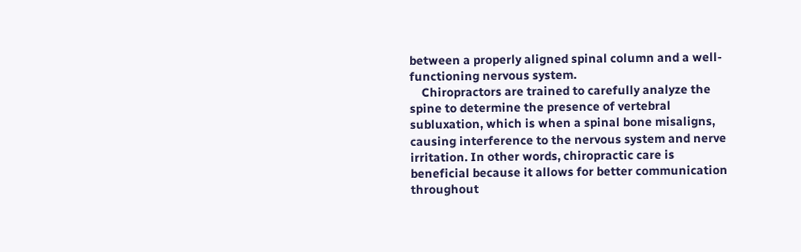between a properly aligned spinal column and a well-functioning nervous system.
    Chiropractors are trained to carefully analyze the spine to determine the presence of vertebral subluxation, which is when a spinal bone misaligns, causing interference to the nervous system and nerve irritation. In other words, chiropractic care is beneficial because it allows for better communication throughout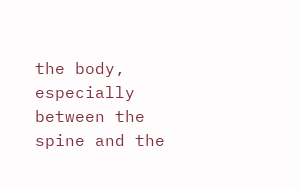the body, especially between the spine and the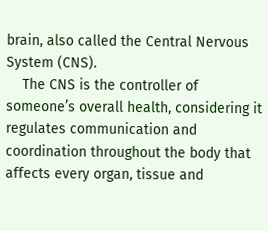brain, also called the Central Nervous System (CNS).
    The CNS is the controller of someone’s overall health, considering it regulates communication and coordination throughout the body that affects every organ, tissue and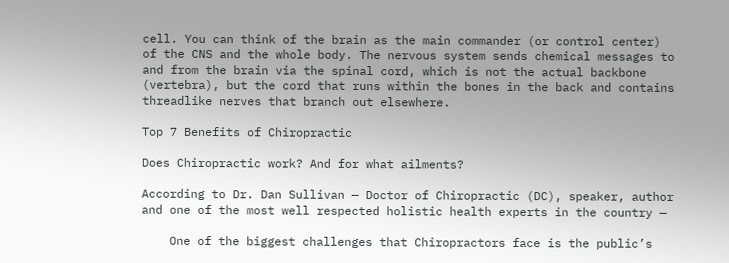cell. You can think of the brain as the main commander (or control center) of the CNS and the whole body. The nervous system sends chemical messages to and from the brain via the spinal cord, which is not the actual backbone (vertebra), but the cord that runs within the bones in the back and contains threadlike nerves that branch out elsewhere.

Top 7 Benefits of Chiropractic

Does Chiropractic work? And for what ailments?

According to Dr. Dan Sullivan — Doctor of Chiropractic (DC), speaker, author and one of the most well respected holistic health experts in the country —

    One of the biggest challenges that Chiropractors face is the public’s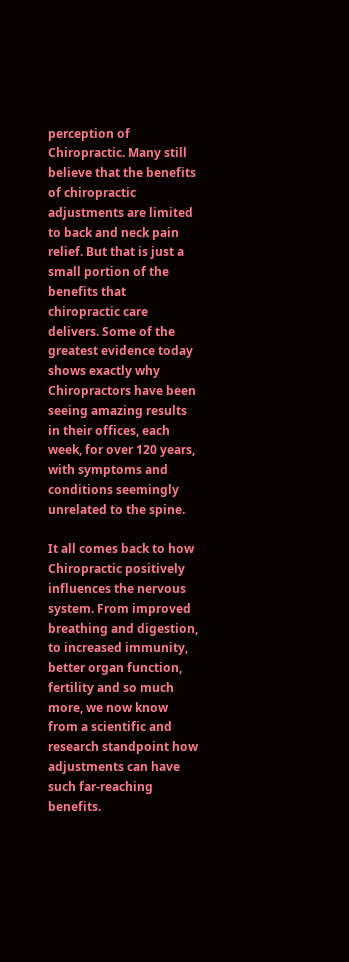perception of Chiropractic. Many still believe that the benefits of chiropractic adjustments are limited to back and neck pain relief. But that is just a small portion of the benefits that chiropractic care delivers. Some of the greatest evidence today shows exactly why Chiropractors have been seeing amazing results in their offices, each week, for over 120 years, with symptoms and conditions seemingly unrelated to the spine.

It all comes back to how Chiropractic positively influences the nervous system. From improved breathing and digestion, to increased immunity, better organ function, fertility and so much more, we now know from a scientific and research standpoint how adjustments can have such far-reaching benefits.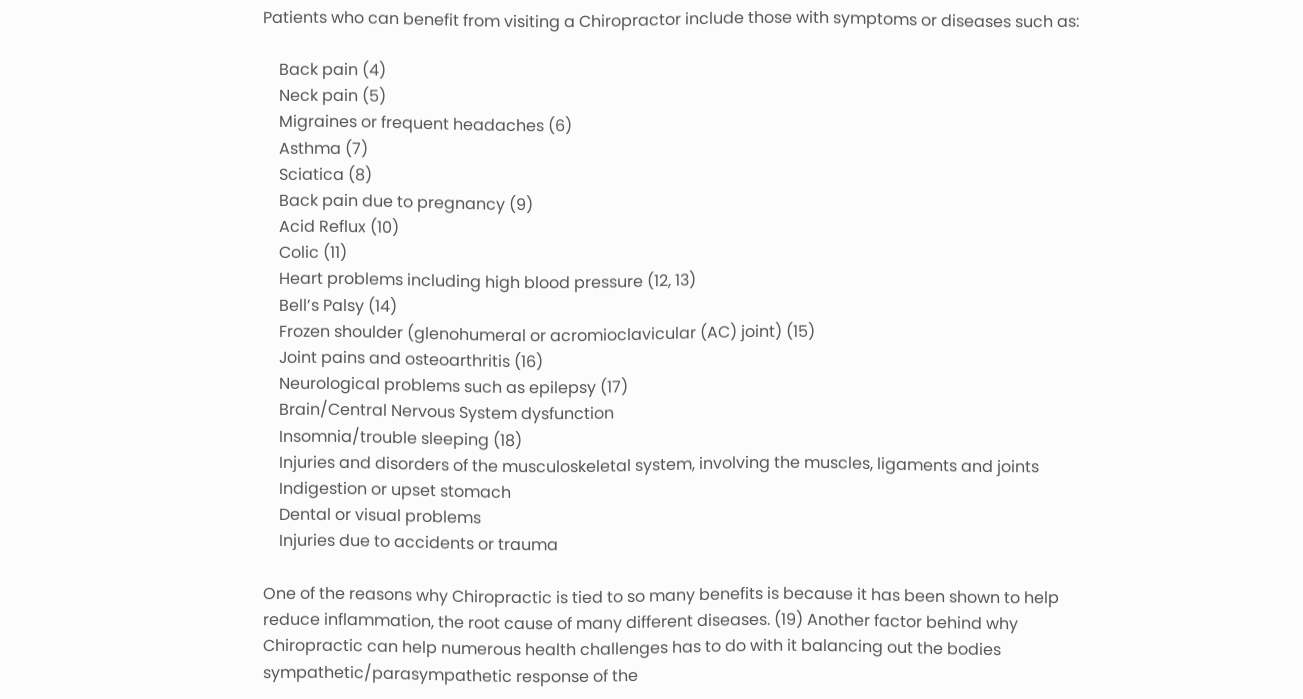Patients who can benefit from visiting a Chiropractor include those with symptoms or diseases such as:

    Back pain (4)
    Neck pain (5)
    Migraines or frequent headaches (6)
    Asthma (7)
    Sciatica (8)
    Back pain due to pregnancy (9)
    Acid Reflux (10)
    Colic (11)
    Heart problems including high blood pressure (12, 13)
    Bell’s Palsy (14)
    Frozen shoulder (glenohumeral or acromioclavicular (AC) joint) (15)
    Joint pains and osteoarthritis (16)
    Neurological problems such as epilepsy (17)
    Brain/Central Nervous System dysfunction
    Insomnia/trouble sleeping (18)
    Injuries and disorders of the musculoskeletal system, involving the muscles, ligaments and joints
    Indigestion or upset stomach
    Dental or visual problems
    Injuries due to accidents or trauma

One of the reasons why Chiropractic is tied to so many benefits is because it has been shown to help reduce inflammation, the root cause of many different diseases. (19) Another factor behind why Chiropractic can help numerous health challenges has to do with it balancing out the bodies sympathetic/parasympathetic response of the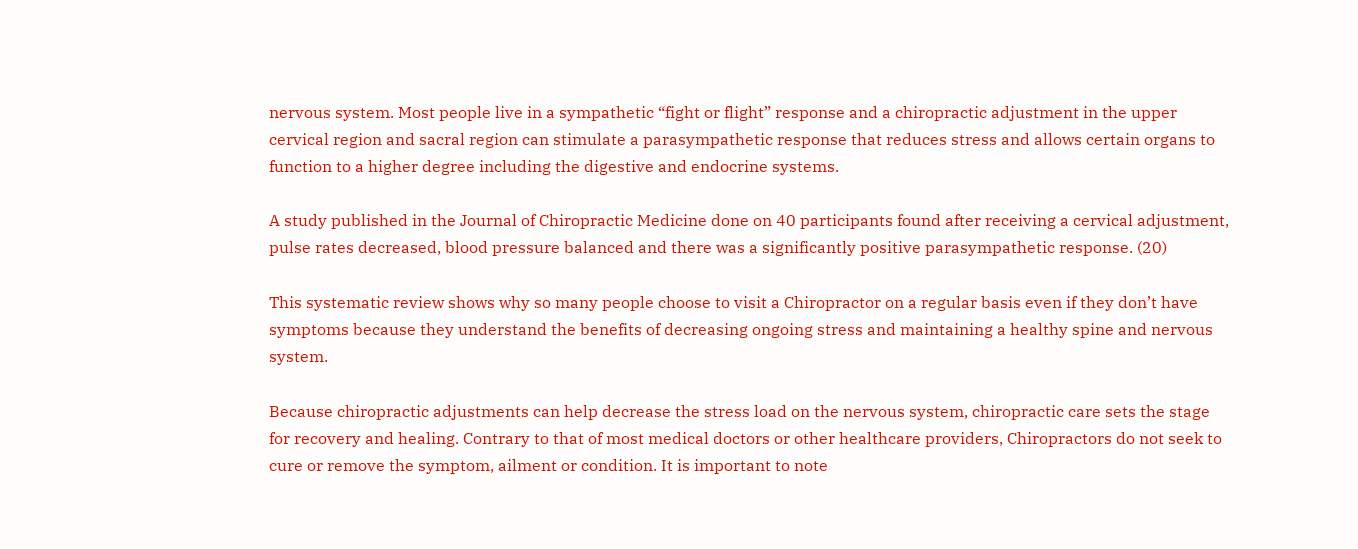nervous system. Most people live in a sympathetic “fight or flight” response and a chiropractic adjustment in the upper cervical region and sacral region can stimulate a parasympathetic response that reduces stress and allows certain organs to function to a higher degree including the digestive and endocrine systems.

A study published in the Journal of Chiropractic Medicine done on 40 participants found after receiving a cervical adjustment, pulse rates decreased, blood pressure balanced and there was a significantly positive parasympathetic response. (20)

This systematic review shows why so many people choose to visit a Chiropractor on a regular basis even if they don’t have symptoms because they understand the benefits of decreasing ongoing stress and maintaining a healthy spine and nervous system.

Because chiropractic adjustments can help decrease the stress load on the nervous system, chiropractic care sets the stage for recovery and healing. Contrary to that of most medical doctors or other healthcare providers, Chiropractors do not seek to cure or remove the symptom, ailment or condition. It is important to note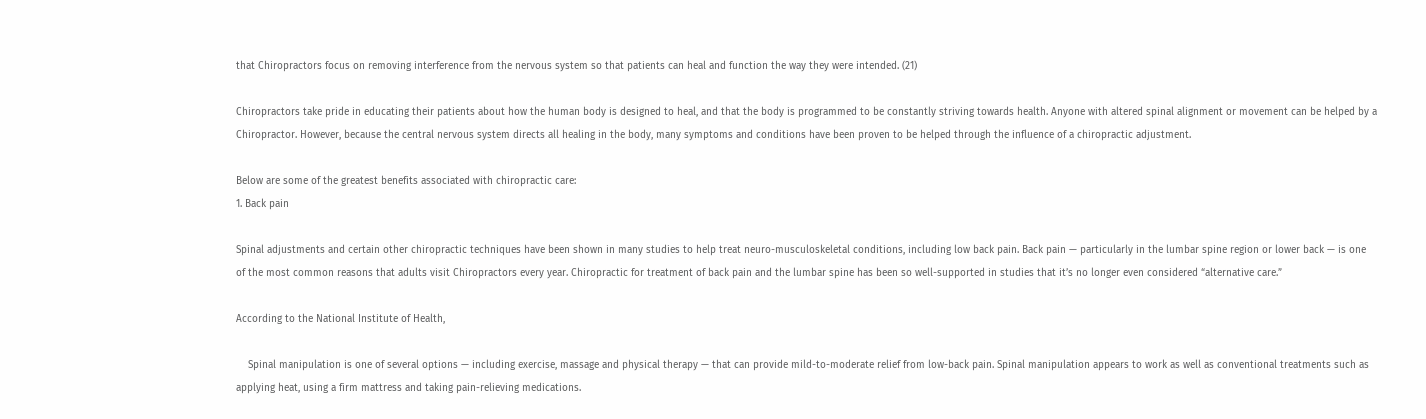that Chiropractors focus on removing interference from the nervous system so that patients can heal and function the way they were intended. (21)

Chiropractors take pride in educating their patients about how the human body is designed to heal, and that the body is programmed to be constantly striving towards health. Anyone with altered spinal alignment or movement can be helped by a Chiropractor. However, because the central nervous system directs all healing in the body, many symptoms and conditions have been proven to be helped through the influence of a chiropractic adjustment.

Below are some of the greatest benefits associated with chiropractic care:
1. Back pain

Spinal adjustments and certain other chiropractic techniques have been shown in many studies to help treat neuro-musculoskeletal conditions, including low back pain. Back pain — particularly in the lumbar spine region or lower back — is one of the most common reasons that adults visit Chiropractors every year. Chiropractic for treatment of back pain and the lumbar spine has been so well-supported in studies that it’s no longer even considered “alternative care.”

According to the National Institute of Health,

    Spinal manipulation is one of several options — including exercise, massage and physical therapy — that can provide mild-to-moderate relief from low-back pain. Spinal manipulation appears to work as well as conventional treatments such as applying heat, using a firm mattress and taking pain-relieving medications.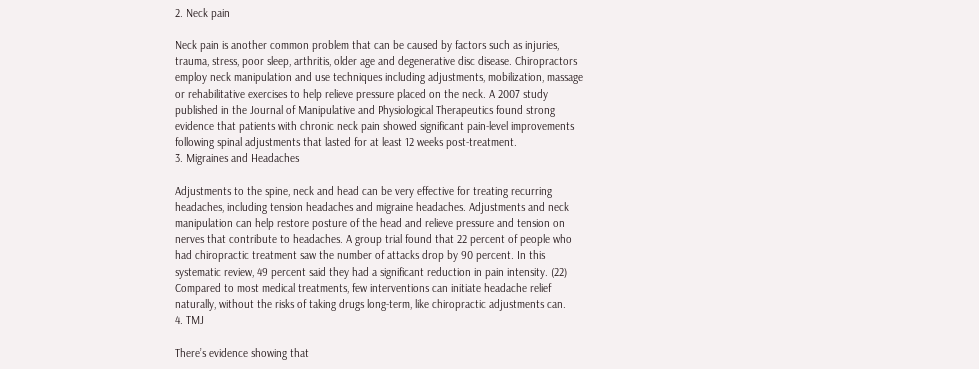2. Neck pain

Neck pain is another common problem that can be caused by factors such as injuries, trauma, stress, poor sleep, arthritis, older age and degenerative disc disease. Chiropractors employ neck manipulation and use techniques including adjustments, mobilization, massage or rehabilitative exercises to help relieve pressure placed on the neck. A 2007 study published in the Journal of Manipulative and Physiological Therapeutics found strong evidence that patients with chronic neck pain showed significant pain-level improvements following spinal adjustments that lasted for at least 12 weeks post-treatment.
3. Migraines and Headaches

Adjustments to the spine, neck and head can be very effective for treating recurring headaches, including tension headaches and migraine headaches. Adjustments and neck manipulation can help restore posture of the head and relieve pressure and tension on nerves that contribute to headaches. A group trial found that 22 percent of people who had chiropractic treatment saw the number of attacks drop by 90 percent. In this systematic review, 49 percent said they had a significant reduction in pain intensity. (22) Compared to most medical treatments, few interventions can initiate headache relief naturally, without the risks of taking drugs long-term, like chiropractic adjustments can.
4. TMJ

There’s evidence showing that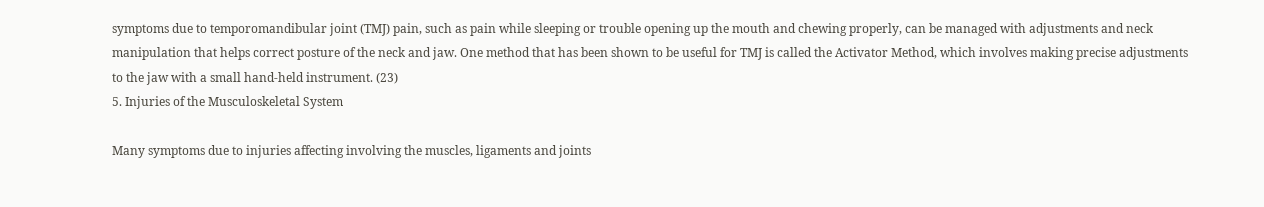symptoms due to temporomandibular joint (TMJ) pain, such as pain while sleeping or trouble opening up the mouth and chewing properly, can be managed with adjustments and neck manipulation that helps correct posture of the neck and jaw. One method that has been shown to be useful for TMJ is called the Activator Method, which involves making precise adjustments to the jaw with a small hand-held instrument. (23)
5. Injuries of the Musculoskeletal System

Many symptoms due to injuries affecting involving the muscles, ligaments and joints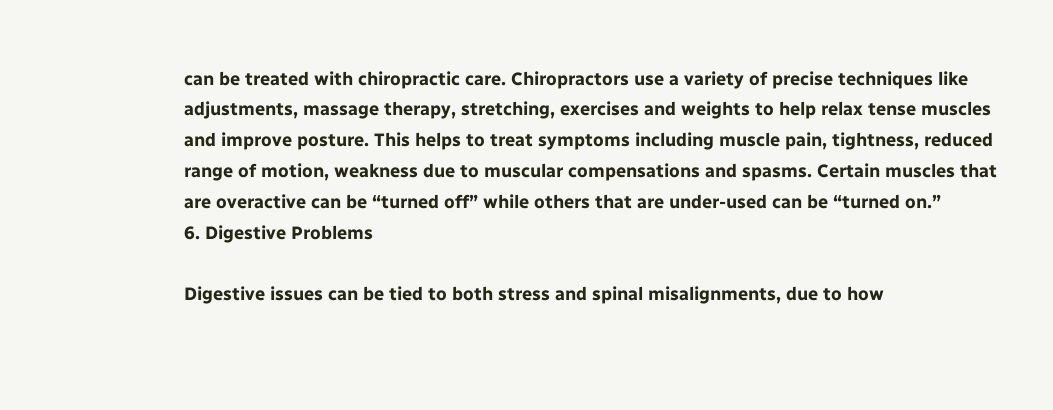can be treated with chiropractic care. Chiropractors use a variety of precise techniques like adjustments, massage therapy, stretching, exercises and weights to help relax tense muscles and improve posture. This helps to treat symptoms including muscle pain, tightness, reduced range of motion, weakness due to muscular compensations and spasms. Certain muscles that are overactive can be “turned off” while others that are under-used can be “turned on.”
6. Digestive Problems

Digestive issues can be tied to both stress and spinal misalignments, due to how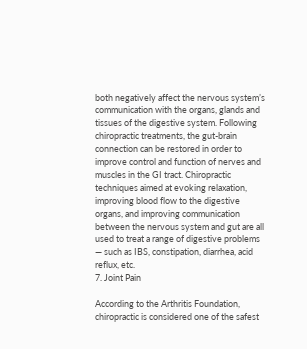both negatively affect the nervous system’s communication with the organs, glands and tissues of the digestive system. Following chiropractic treatments, the gut-brain connection can be restored in order to improve control and function of nerves and muscles in the GI tract. Chiropractic techniques aimed at evoking relaxation, improving blood flow to the digestive organs, and improving communication between the nervous system and gut are all used to treat a range of digestive problems — such as IBS, constipation, diarrhea, acid reflux, etc.
7. Joint Pain

According to the Arthritis Foundation, chiropractic is considered one of the safest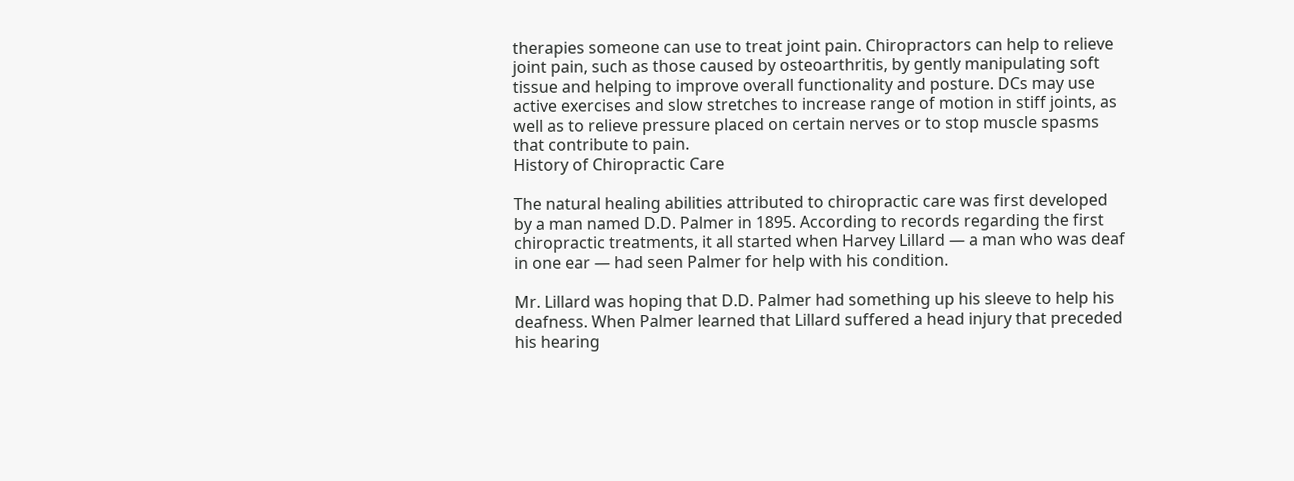therapies someone can use to treat joint pain. Chiropractors can help to relieve joint pain, such as those caused by osteoarthritis, by gently manipulating soft tissue and helping to improve overall functionality and posture. DCs may use active exercises and slow stretches to increase range of motion in stiff joints, as well as to relieve pressure placed on certain nerves or to stop muscle spasms that contribute to pain.
History of Chiropractic Care

The natural healing abilities attributed to chiropractic care was first developed by a man named D.D. Palmer in 1895. According to records regarding the first chiropractic treatments, it all started when Harvey Lillard — a man who was deaf in one ear — had seen Palmer for help with his condition.

Mr. Lillard was hoping that D.D. Palmer had something up his sleeve to help his deafness. When Palmer learned that Lillard suffered a head injury that preceded his hearing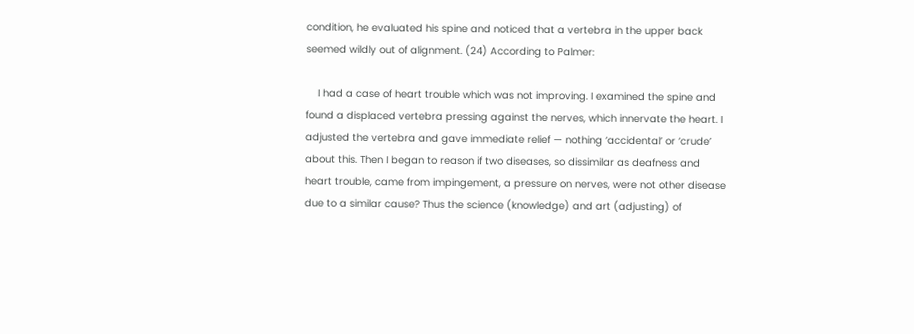condition, he evaluated his spine and noticed that a vertebra in the upper back seemed wildly out of alignment. (24) According to Palmer:

    I had a case of heart trouble which was not improving. I examined the spine and found a displaced vertebra pressing against the nerves, which innervate the heart. I adjusted the vertebra and gave immediate relief — nothing ‘accidental’ or ‘crude’ about this. Then I began to reason if two diseases, so dissimilar as deafness and heart trouble, came from impingement, a pressure on nerves, were not other disease due to a similar cause? Thus the science (knowledge) and art (adjusting) of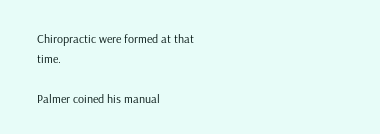Chiropractic were formed at that time.

Palmer coined his manual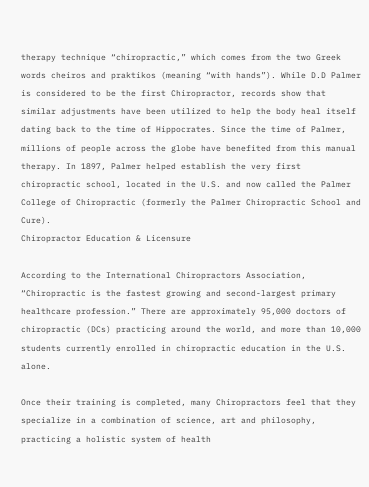therapy technique “chiropractic,” which comes from the two Greek words cheiros and praktikos (meaning “with hands”). While D.D Palmer is considered to be the first Chiropractor, records show that similar adjustments have been utilized to help the body heal itself dating back to the time of Hippocrates. Since the time of Palmer, millions of people across the globe have benefited from this manual therapy. In 1897, Palmer helped establish the very first chiropractic school, located in the U.S. and now called the Palmer College of Chiropractic (formerly the Palmer Chiropractic School and Cure).
Chiropractor Education & Licensure

According to the International Chiropractors Association, “Chiropractic is the fastest growing and second-largest primary healthcare profession.” There are approximately 95,000 doctors of chiropractic (DCs) practicing around the world, and more than 10,000 students currently enrolled in chiropractic education in the U.S. alone.

Once their training is completed, many Chiropractors feel that they specialize in a combination of science, art and philosophy, practicing a holistic system of health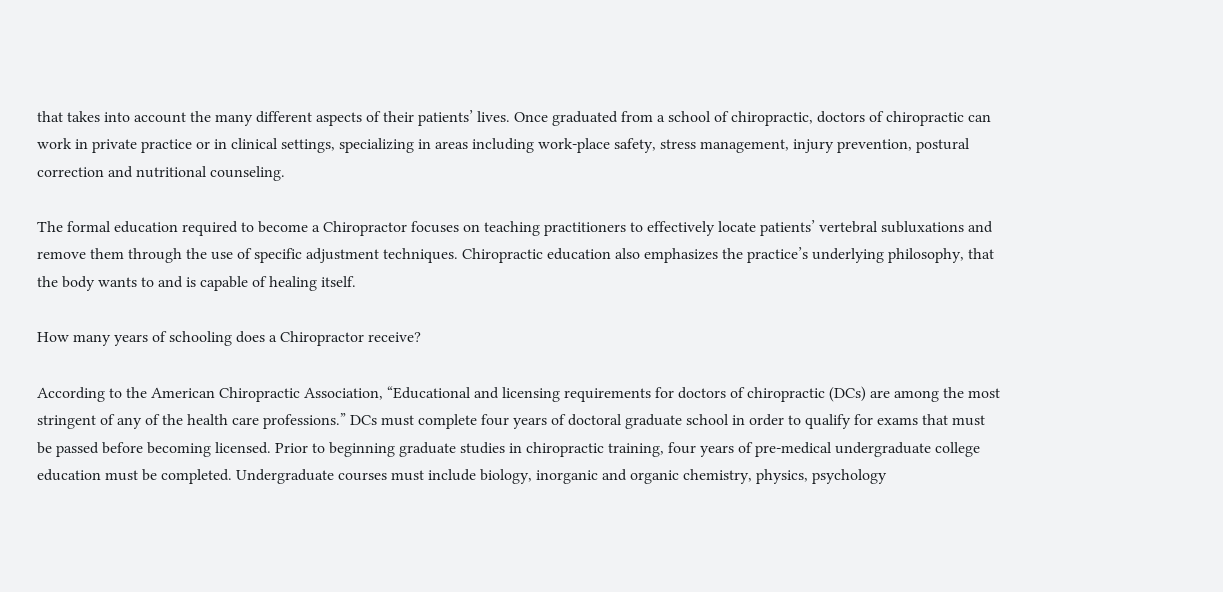that takes into account the many different aspects of their patients’ lives. Once graduated from a school of chiropractic, doctors of chiropractic can work in private practice or in clinical settings, specializing in areas including work-place safety, stress management, injury prevention, postural correction and nutritional counseling.

The formal education required to become a Chiropractor focuses on teaching practitioners to effectively locate patients’ vertebral subluxations and remove them through the use of specific adjustment techniques. Chiropractic education also emphasizes the practice’s underlying philosophy, that the body wants to and is capable of healing itself.

How many years of schooling does a Chiropractor receive?

According to the American Chiropractic Association, “Educational and licensing requirements for doctors of chiropractic (DCs) are among the most stringent of any of the health care professions.” DCs must complete four years of doctoral graduate school in order to qualify for exams that must be passed before becoming licensed. Prior to beginning graduate studies in chiropractic training, four years of pre-medical undergraduate college education must be completed. Undergraduate courses must include biology, inorganic and organic chemistry, physics, psychology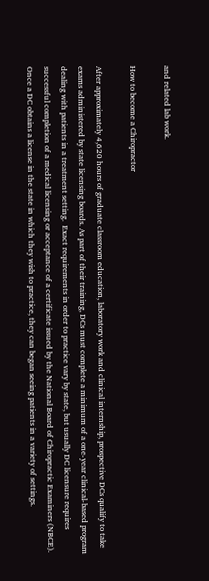and related lab work.

How to become a Chiropractor

After approximately 4,620 hours of graduate classroom education, laboratory work and clinical internship, prospective DCs qualify to take exams administered by state licensing boards. As part of their training, DCs must complete a minimum of a one-year clinical-based program dealing with patients in a treatment setting.  Exact requirements in order to practice vary by state, but usually DC licensure requires successful completion of a medical licensing or acceptance of a certificate issued by the National Board of Chiropractic Examiners (NBCE). Once a DC obtains a license in the state in which they wish to practice, they can began seeing patients in a variety of settings.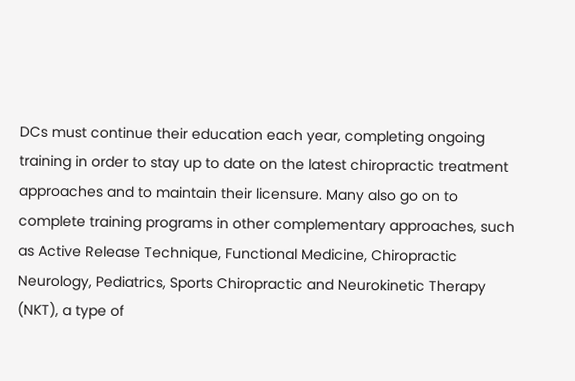DCs must continue their education each year, completing ongoing training in order to stay up to date on the latest chiropractic treatment approaches and to maintain their licensure. Many also go on to complete training programs in other complementary approaches, such as Active Release Technique, Functional Medicine, Chiropractic Neurology, Pediatrics, Sports Chiropractic and Neurokinetic Therapy (NKT), a type of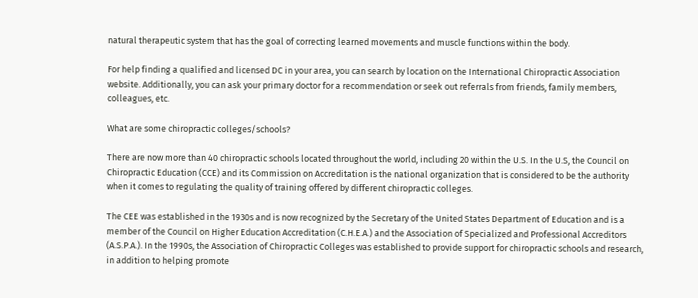natural therapeutic system that has the goal of correcting learned movements and muscle functions within the body.

For help finding a qualified and licensed DC in your area, you can search by location on the International Chiropractic Association website. Additionally, you can ask your primary doctor for a recommendation or seek out referrals from friends, family members, colleagues, etc.

What are some chiropractic colleges/schools?

There are now more than 40 chiropractic schools located throughout the world, including 20 within the U.S. In the U.S, the Council on Chiropractic Education (CCE) and its Commission on Accreditation is the national organization that is considered to be the authority when it comes to regulating the quality of training offered by different chiropractic colleges.

The CEE was established in the 1930s and is now recognized by the Secretary of the United States Department of Education and is a member of the Council on Higher Education Accreditation (C.H.E.A.) and the Association of Specialized and Professional Accreditors (A.S.P.A.). In the 1990s, the Association of Chiropractic Colleges was established to provide support for chiropractic schools and research, in addition to helping promote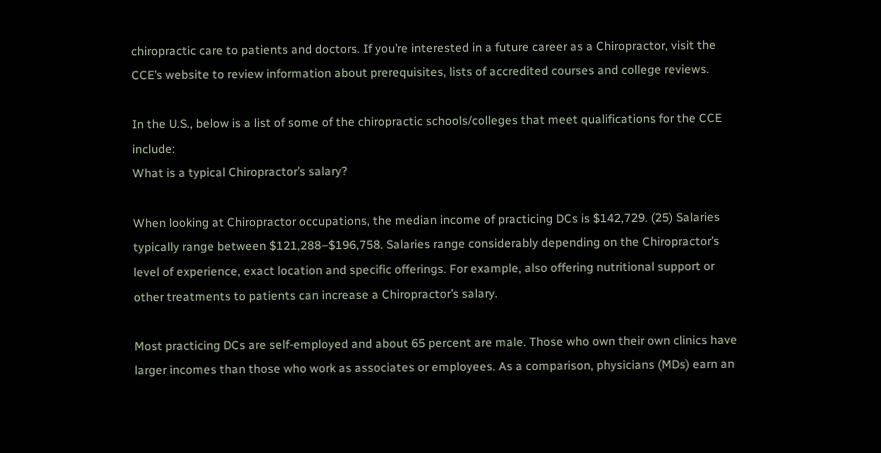chiropractic care to patients and doctors. If you’re interested in a future career as a Chiropractor, visit the CCE’s website to review information about prerequisites, lists of accredited courses and college reviews.

In the U.S., below is a list of some of the chiropractic schools/colleges that meet qualifications for the CCE include:
What is a typical Chiropractor’s salary?

When looking at Chiropractor occupations, the median income of practicing DCs is $142,729. (25) Salaries typically range between $121,288–$196,758. Salaries range considerably depending on the Chiropractor’s level of experience, exact location and specific offerings. For example, also offering nutritional support or other treatments to patients can increase a Chiropractor’s salary.

Most practicing DCs are self-employed and about 65 percent are male. Those who own their own clinics have larger incomes than those who work as associates or employees. As a comparison, physicians (MDs) earn an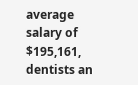average salary of $195,161, dentists an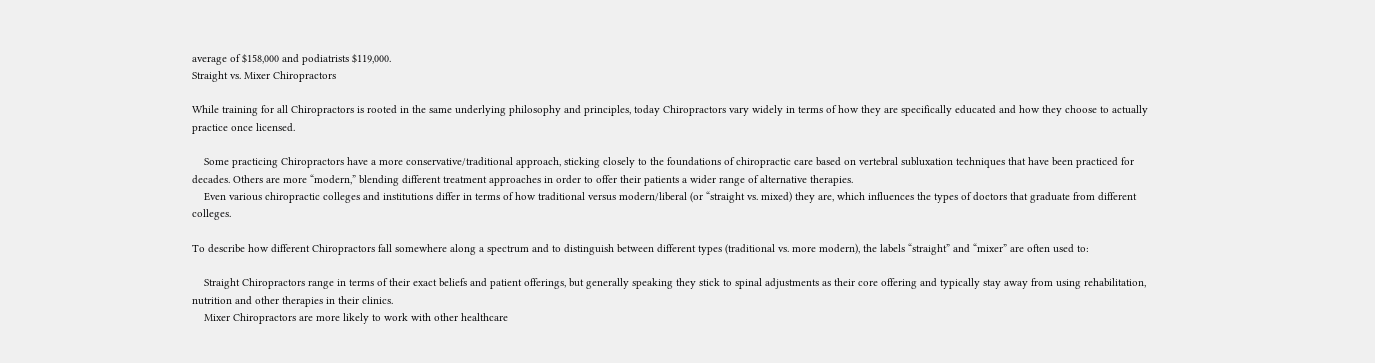average of $158,000 and podiatrists $119,000.
Straight vs. Mixer Chiropractors

While training for all Chiropractors is rooted in the same underlying philosophy and principles, today Chiropractors vary widely in terms of how they are specifically educated and how they choose to actually practice once licensed.

    Some practicing Chiropractors have a more conservative/traditional approach, sticking closely to the foundations of chiropractic care based on vertebral subluxation techniques that have been practiced for decades. Others are more “modern,” blending different treatment approaches in order to offer their patients a wider range of alternative therapies.
    Even various chiropractic colleges and institutions differ in terms of how traditional versus modern/liberal (or “straight vs. mixed) they are, which influences the types of doctors that graduate from different colleges.

To describe how different Chiropractors fall somewhere along a spectrum and to distinguish between different types (traditional vs. more modern), the labels “straight” and “mixer” are often used to:

    Straight Chiropractors range in terms of their exact beliefs and patient offerings, but generally speaking they stick to spinal adjustments as their core offering and typically stay away from using rehabilitation, nutrition and other therapies in their clinics.
    Mixer Chiropractors are more likely to work with other healthcare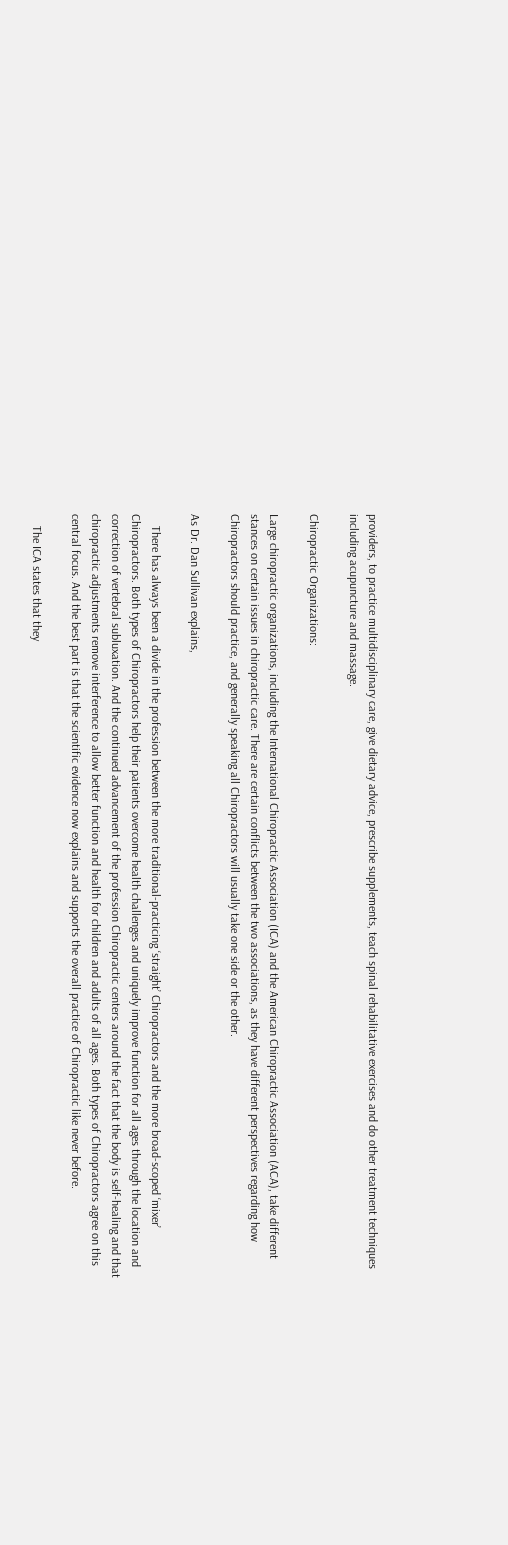providers, to practice multidisciplinary care, give dietary advice, prescribe supplements, teach spinal rehabilitative exercises and do other treatment techniques including acupuncture and massage.

Chiropractic Organizations:

Large chiropractic organizations, including the International Chiropractic Association (ICA) and the American Chiropractic Association (ACA), take different stances on certain issues in chiropractic care. There are certain conflicts between the two associations, as they have different perspectives regarding how Chiropractors should practice, and generally speaking all Chiropractors will usually take one side or the other.

As Dr. Dan Sullivan explains,

    There has always been a divide in the profession between the more traditional-practicing ‘straight’ Chiropractors and the more broad-scoped ‘mixer’ Chiropractors. Both types of Chiropractors help their patients overcome health challenges and uniquely improve function for all ages through the location and correction of vertebral subluxation. And the continued advancement of the profession Chiropractic centers around the fact that the body is self-healing and that chiropractic adjustments remove interference to allow better function and health for children and adults of all ages. Both types of Chiropractors agree on this central focus. And the best part is that the scientific evidence now explains and supports the overall practice of Chiropractic like never before.

    The ICA states that they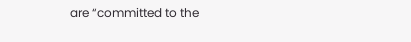are “committed to the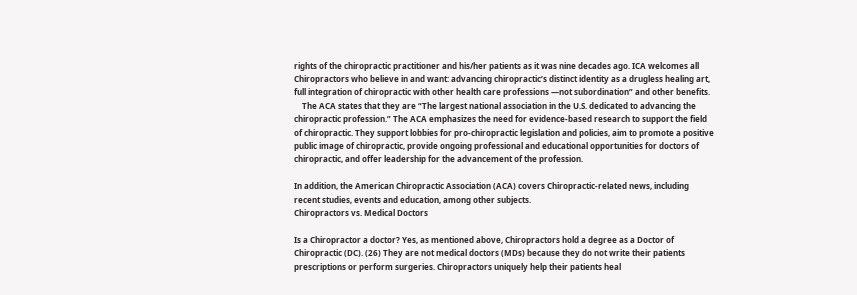rights of the chiropractic practitioner and his/her patients as it was nine decades ago. ICA welcomes all Chiropractors who believe in and want: advancing chiropractic’s distinct identity as a drugless healing art, full integration of chiropractic with other health care professions —not subordination” and other benefits.
    The ACA states that they are “The largest national association in the U.S. dedicated to advancing the chiropractic profession.” The ACA emphasizes the need for evidence-based research to support the field of chiropractic. They support lobbies for pro-chiropractic legislation and policies, aim to promote a positive public image of chiropractic, provide ongoing professional and educational opportunities for doctors of chiropractic, and offer leadership for the advancement of the profession.

In addition, the American Chiropractic Association (ACA) covers Chiropractic-related news, including recent studies, events and education, among other subjects.
Chiropractors vs. Medical Doctors

Is a Chiropractor a doctor? Yes, as mentioned above, Chiropractors hold a degree as a Doctor of Chiropractic (DC). (26) They are not medical doctors (MDs) because they do not write their patients prescriptions or perform surgeries. Chiropractors uniquely help their patients heal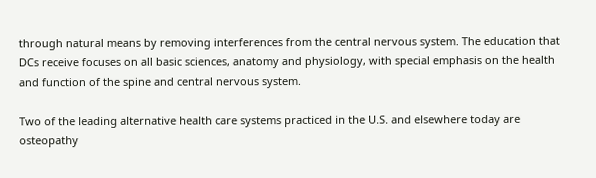through natural means by removing interferences from the central nervous system. The education that DCs receive focuses on all basic sciences, anatomy and physiology, with special emphasis on the health and function of the spine and central nervous system.

Two of the leading alternative health care systems practiced in the U.S. and elsewhere today are osteopathy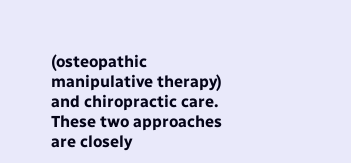(osteopathic manipulative therapy) and chiropractic care. These two approaches are closely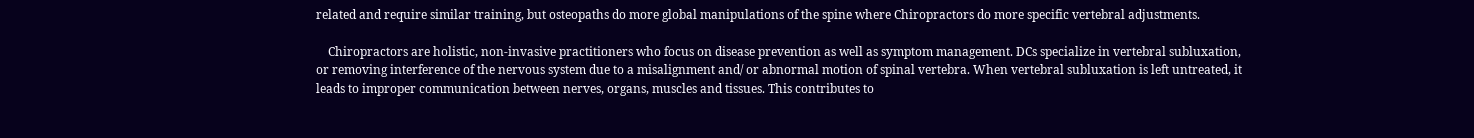related and require similar training, but osteopaths do more global manipulations of the spine where Chiropractors do more specific vertebral adjustments.

    Chiropractors are holistic, non-invasive practitioners who focus on disease prevention as well as symptom management. DCs specialize in vertebral subluxation, or removing interference of the nervous system due to a misalignment and/ or abnormal motion of spinal vertebra. When vertebral subluxation is left untreated, it leads to improper communication between nerves, organs, muscles and tissues. This contributes to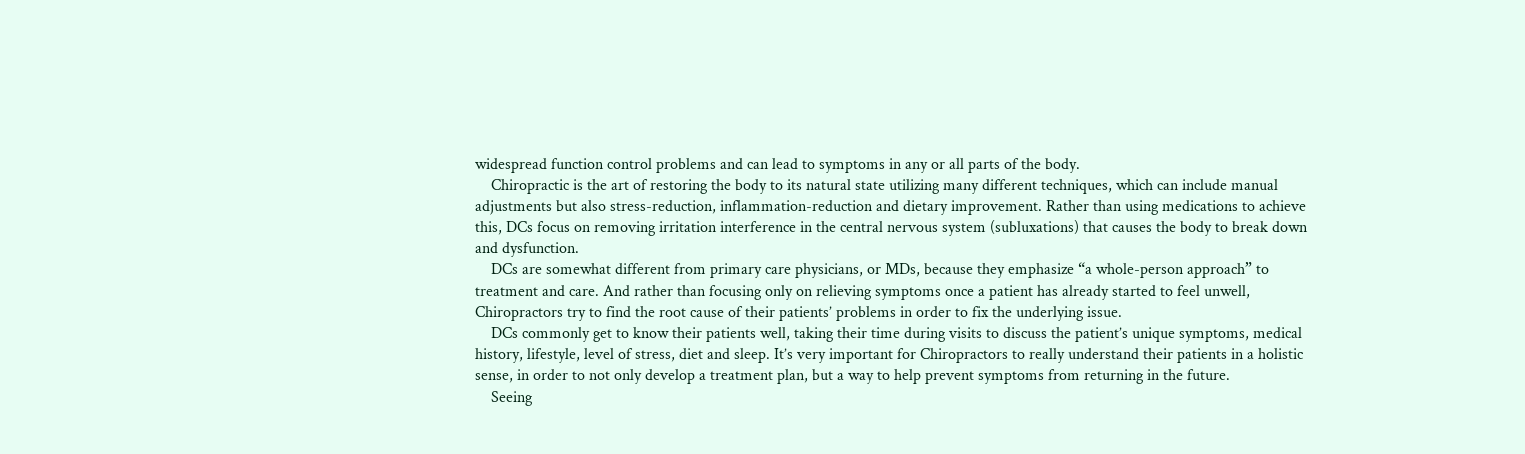widespread function control problems and can lead to symptoms in any or all parts of the body.
    Chiropractic is the art of restoring the body to its natural state utilizing many different techniques, which can include manual adjustments but also stress-reduction, inflammation-reduction and dietary improvement. Rather than using medications to achieve this, DCs focus on removing irritation interference in the central nervous system (subluxations) that causes the body to break down and dysfunction.
    DCs are somewhat different from primary care physicians, or MDs, because they emphasize “a whole-person approach” to treatment and care. And rather than focusing only on relieving symptoms once a patient has already started to feel unwell, Chiropractors try to find the root cause of their patients’ problems in order to fix the underlying issue.
    DCs commonly get to know their patients well, taking their time during visits to discuss the patient’s unique symptoms, medical history, lifestyle, level of stress, diet and sleep. It’s very important for Chiropractors to really understand their patients in a holistic sense, in order to not only develop a treatment plan, but a way to help prevent symptoms from returning in the future.
    Seeing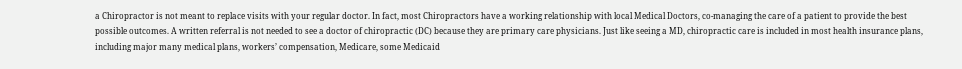a Chiropractor is not meant to replace visits with your regular doctor. In fact, most Chiropractors have a working relationship with local Medical Doctors, co-managing the care of a patient to provide the best possible outcomes. A written referral is not needed to see a doctor of chiropractic (DC) because they are primary care physicians. Just like seeing a MD, chiropractic care is included in most health insurance plans, including major many medical plans, workers’ compensation, Medicare, some Medicaid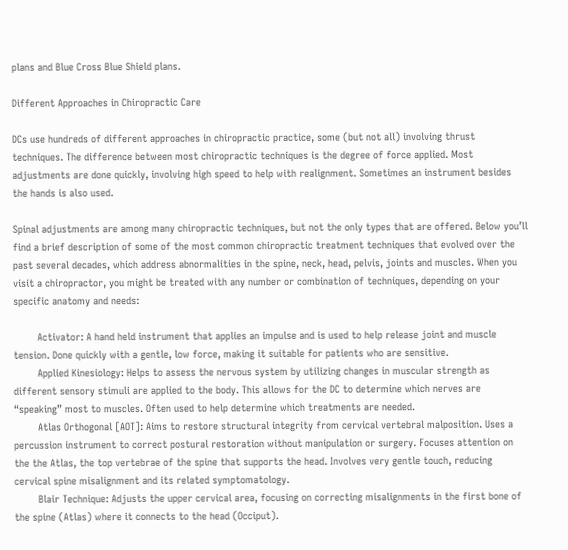plans and Blue Cross Blue Shield plans.

Different Approaches in Chiropractic Care

DCs use hundreds of different approaches in chiropractic practice, some (but not all) involving thrust techniques. The difference between most chiropractic techniques is the degree of force applied. Most adjustments are done quickly, involving high speed to help with realignment. Sometimes an instrument besides the hands is also used.

Spinal adjustments are among many chiropractic techniques, but not the only types that are offered. Below you’ll find a brief description of some of the most common chiropractic treatment techniques that evolved over the past several decades, which address abnormalities in the spine, neck, head, pelvis, joints and muscles. When you visit a chiropractor, you might be treated with any number or combination of techniques, depending on your specific anatomy and needs:

        Activator: A hand held instrument that applies an impulse and is used to help release joint and muscle tension. Done quickly with a gentle, low force, making it suitable for patients who are sensitive.
        Applied Kinesiology: Helps to assess the nervous system by utilizing changes in muscular strength as different sensory stimuli are applied to the body. This allows for the DC to determine which nerves are “speaking” most to muscles. Often used to help determine which treatments are needed.
        Atlas Orthogonal [AOT]: Aims to restore structural integrity from cervical vertebral malposition. Uses a percussion instrument to correct postural restoration without manipulation or surgery. Focuses attention on the the Atlas, the top vertebrae of the spine that supports the head. Involves very gentle touch, reducing cervical spine misalignment and its related symptomatology.
        Blair Technique: Adjusts the upper cervical area, focusing on correcting misalignments in the first bone of the spine (Atlas) where it connects to the head (Occiput).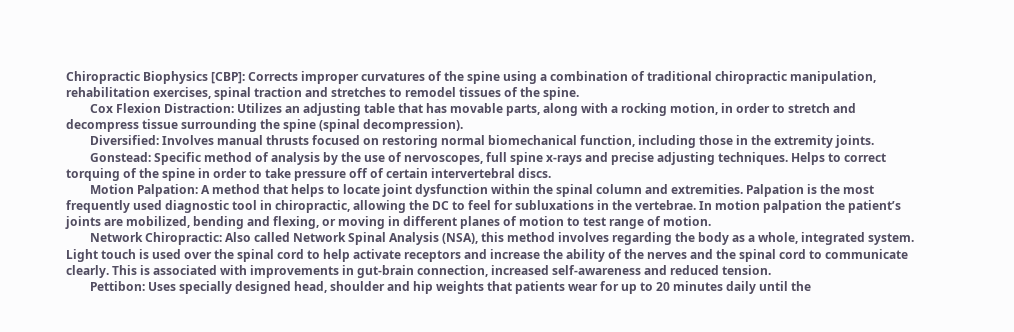Chiropractic Biophysics [CBP]: Corrects improper curvatures of the spine using a combination of traditional chiropractic manipulation, rehabilitation exercises, spinal traction and stretches to remodel tissues of the spine.
        Cox Flexion Distraction: Utilizes an adjusting table that has movable parts, along with a rocking motion, in order to stretch and decompress tissue surrounding the spine (spinal decompression).
        Diversified: Involves manual thrusts focused on restoring normal biomechanical function, including those in the extremity joints.
        Gonstead: Specific method of analysis by the use of nervoscopes, full spine x-rays and precise adjusting techniques. Helps to correct torquing of the spine in order to take pressure off of certain intervertebral discs.
        Motion Palpation: A method that helps to locate joint dysfunction within the spinal column and extremities. Palpation is the most frequently used diagnostic tool in chiropractic, allowing the DC to feel for subluxations in the vertebrae. In motion palpation the patient’s joints are mobilized, bending and flexing, or moving in different planes of motion to test range of motion.
        Network Chiropractic: Also called Network Spinal Analysis (NSA), this method involves regarding the body as a whole, integrated system. Light touch is used over the spinal cord to help activate receptors and increase the ability of the nerves and the spinal cord to communicate clearly. This is associated with improvements in gut-brain connection, increased self-awareness and reduced tension.
        Pettibon: Uses specially designed head, shoulder and hip weights that patients wear for up to 20 minutes daily until the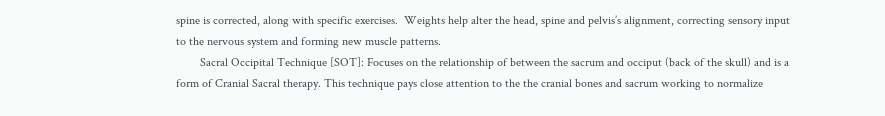spine is corrected, along with specific exercises.  Weights help alter the head, spine and pelvis’s alignment, correcting sensory input to the nervous system and forming new muscle patterns.
        Sacral Occipital Technique [SOT]: Focuses on the relationship of between the sacrum and occiput (back of the skull) and is a form of Cranial Sacral therapy. This technique pays close attention to the the cranial bones and sacrum working to normalize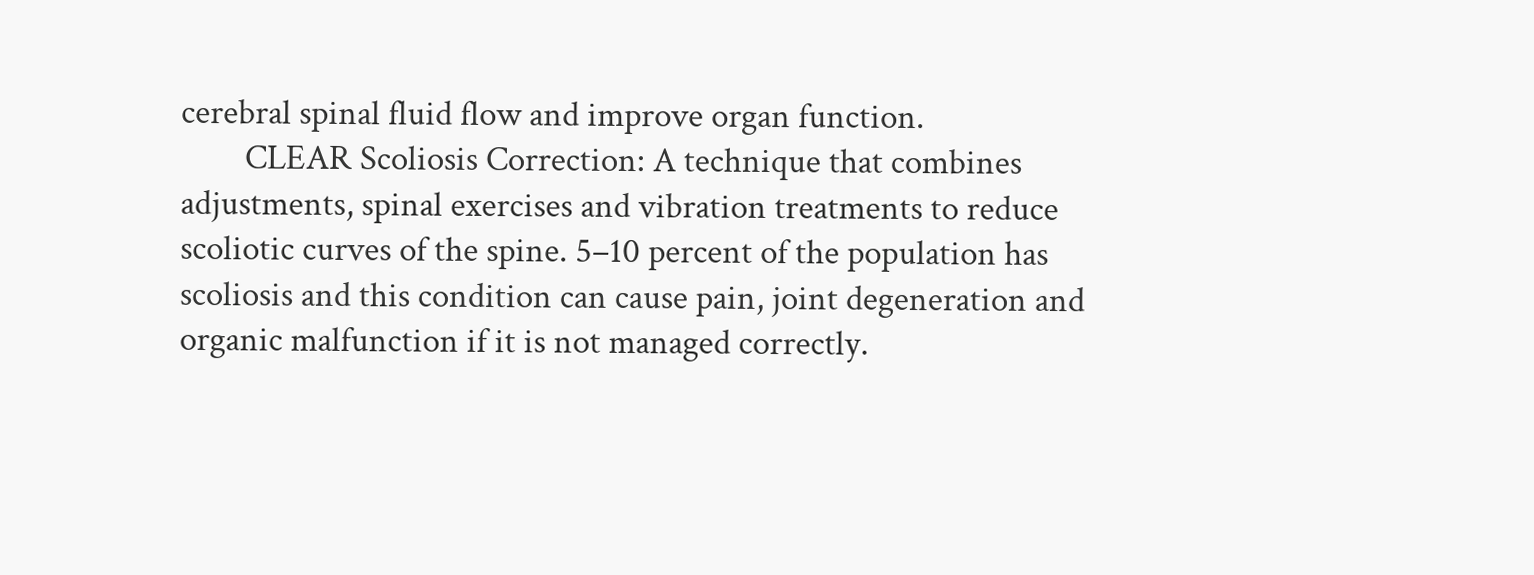cerebral spinal fluid flow and improve organ function.
        CLEAR Scoliosis Correction: A technique that combines adjustments, spinal exercises and vibration treatments to reduce scoliotic curves of the spine. 5–10 percent of the population has scoliosis and this condition can cause pain, joint degeneration and organic malfunction if it is not managed correctly.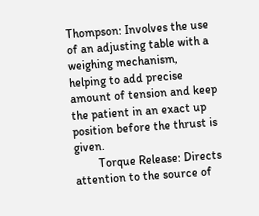Thompson: Involves the use of an adjusting table with a weighing mechanism, helping to add precise amount of tension and keep the patient in an exact up position before the thrust is given.
        Torque Release: Directs attention to the source of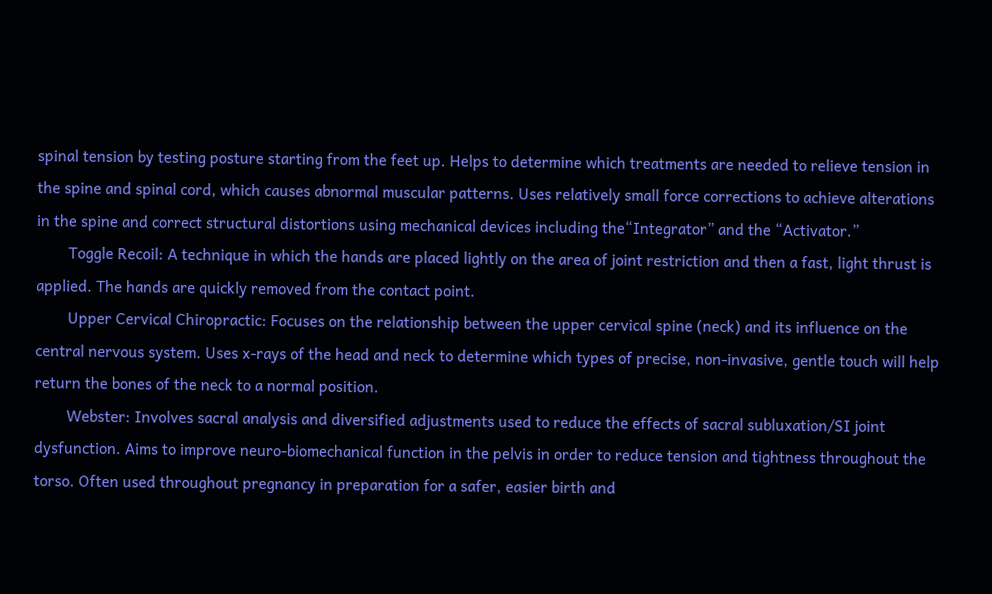spinal tension by testing posture starting from the feet up. Helps to determine which treatments are needed to relieve tension in the spine and spinal cord, which causes abnormal muscular patterns. Uses relatively small force corrections to achieve alterations in the spine and correct structural distortions using mechanical devices including the“Integrator” and the “Activator.”
        Toggle Recoil: A technique in which the hands are placed lightly on the area of joint restriction and then a fast, light thrust is applied. The hands are quickly removed from the contact point.
        Upper Cervical Chiropractic: Focuses on the relationship between the upper cervical spine (neck) and its influence on the central nervous system. Uses x-rays of the head and neck to determine which types of precise, non-invasive, gentle touch will help return the bones of the neck to a normal position.
        Webster: Involves sacral analysis and diversified adjustments used to reduce the effects of sacral subluxation/SI joint dysfunction. Aims to improve neuro-biomechanical function in the pelvis in order to reduce tension and tightness throughout the torso. Often used throughout pregnancy in preparation for a safer, easier birth and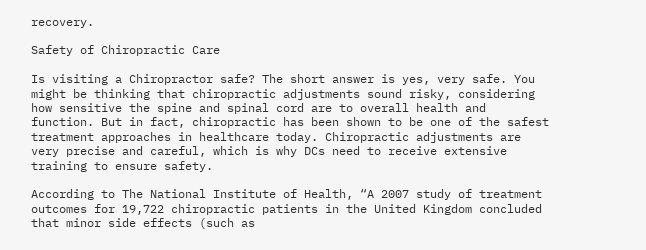recovery.

Safety of Chiropractic Care

Is visiting a Chiropractor safe? The short answer is yes, very safe. You might be thinking that chiropractic adjustments sound risky, considering how sensitive the spine and spinal cord are to overall health and function. But in fact, chiropractic has been shown to be one of the safest treatment approaches in healthcare today. Chiropractic adjustments are very precise and careful, which is why DCs need to receive extensive training to ensure safety.

According to The National Institute of Health, “A 2007 study of treatment outcomes for 19,722 chiropractic patients in the United Kingdom concluded that minor side effects (such as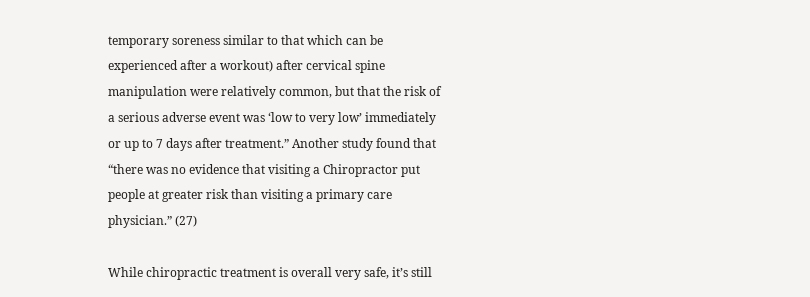temporary soreness similar to that which can be experienced after a workout) after cervical spine manipulation were relatively common, but that the risk of a serious adverse event was ‘low to very low’ immediately or up to 7 days after treatment.” Another study found that “there was no evidence that visiting a Chiropractor put people at greater risk than visiting a primary care physician.” (27)

While chiropractic treatment is overall very safe, it’s still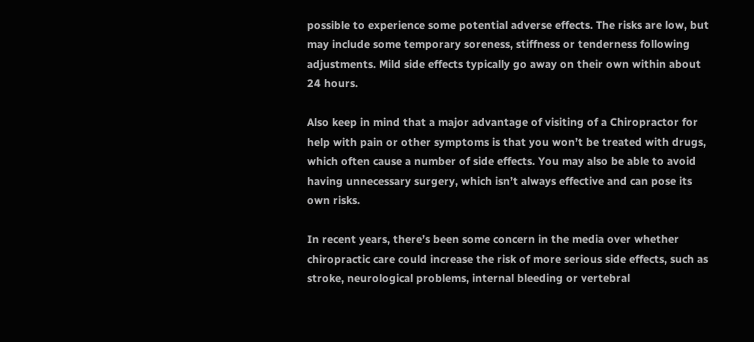possible to experience some potential adverse effects. The risks are low, but may include some temporary soreness, stiffness or tenderness following adjustments. Mild side effects typically go away on their own within about 24 hours.

Also keep in mind that a major advantage of visiting of a Chiropractor for help with pain or other symptoms is that you won’t be treated with drugs, which often cause a number of side effects. You may also be able to avoid having unnecessary surgery, which isn’t always effective and can pose its own risks.

In recent years, there’s been some concern in the media over whether chiropractic care could increase the risk of more serious side effects, such as stroke, neurological problems, internal bleeding or vertebral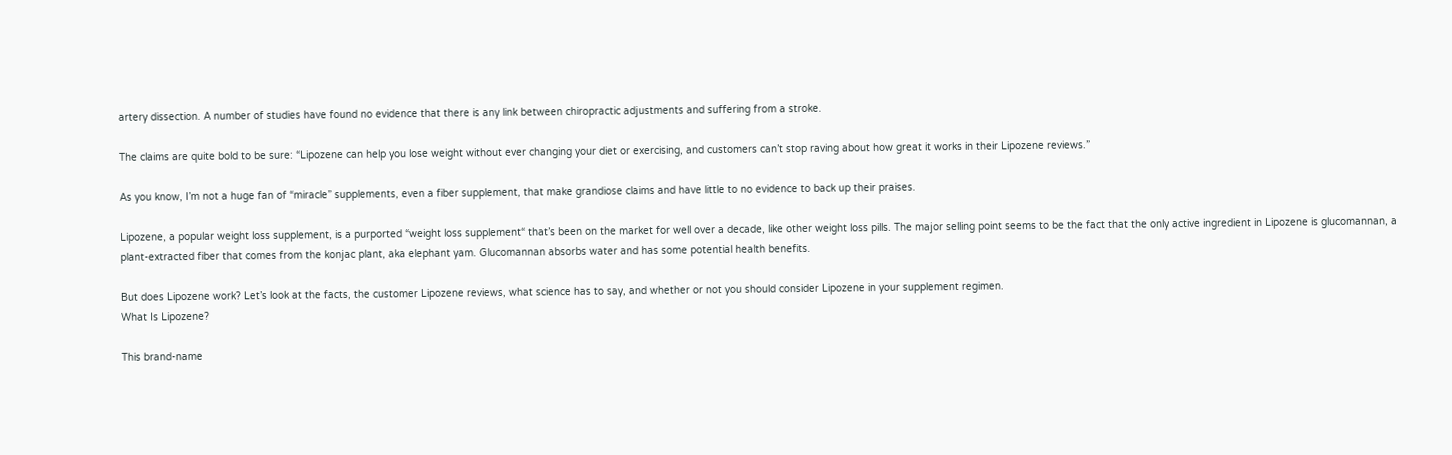artery dissection. A number of studies have found no evidence that there is any link between chiropractic adjustments and suffering from a stroke.

The claims are quite bold to be sure: “Lipozene can help you lose weight without ever changing your diet or exercising, and customers can’t stop raving about how great it works in their Lipozene reviews.”

As you know, I’m not a huge fan of “miracle” supplements, even a fiber supplement, that make grandiose claims and have little to no evidence to back up their praises.

Lipozene, a popular weight loss supplement, is a purported “weight loss supplement“ that’s been on the market for well over a decade, like other weight loss pills. The major selling point seems to be the fact that the only active ingredient in Lipozene is glucomannan, a plant-extracted fiber that comes from the konjac plant, aka elephant yam. Glucomannan absorbs water and has some potential health benefits.

But does Lipozene work? Let’s look at the facts, the customer Lipozene reviews, what science has to say, and whether or not you should consider Lipozene in your supplement regimen.
What Is Lipozene?

This brand-name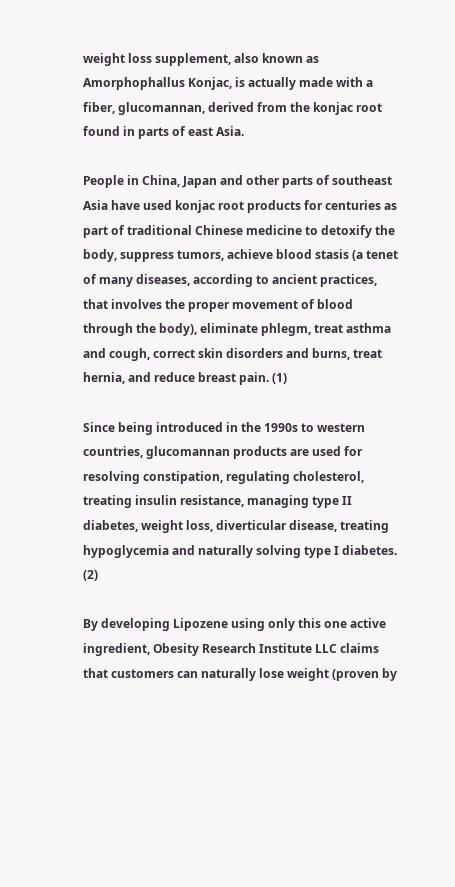weight loss supplement, also known as Amorphophallus Konjac, is actually made with a fiber, glucomannan, derived from the konjac root found in parts of east Asia.

People in China, Japan and other parts of southeast Asia have used konjac root products for centuries as part of traditional Chinese medicine to detoxify the body, suppress tumors, achieve blood stasis (a tenet of many diseases, according to ancient practices, that involves the proper movement of blood through the body), eliminate phlegm, treat asthma and cough, correct skin disorders and burns, treat hernia, and reduce breast pain. (1)

Since being introduced in the 1990s to western countries, glucomannan products are used for resolving constipation, regulating cholesterol, treating insulin resistance, managing type II diabetes, weight loss, diverticular disease, treating hypoglycemia and naturally solving type I diabetes. (2)

By developing Lipozene using only this one active ingredient, Obesity Research Institute LLC claims that customers can naturally lose weight (proven by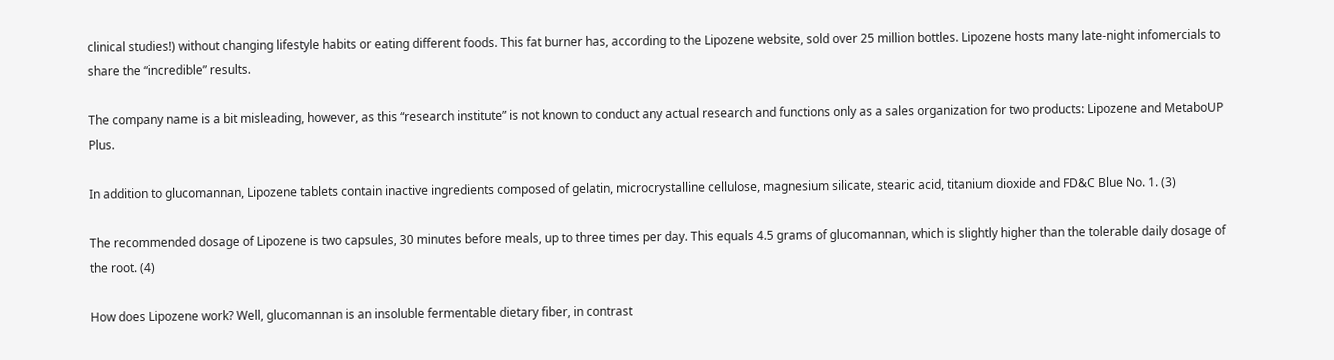clinical studies!) without changing lifestyle habits or eating different foods. This fat burner has, according to the Lipozene website, sold over 25 million bottles. Lipozene hosts many late-night infomercials to share the “incredible” results.

The company name is a bit misleading, however, as this “research institute” is not known to conduct any actual research and functions only as a sales organization for two products: Lipozene and MetaboUP Plus.

In addition to glucomannan, Lipozene tablets contain inactive ingredients composed of gelatin, microcrystalline cellulose, magnesium silicate, stearic acid, titanium dioxide and FD&C Blue No. 1. (3)

The recommended dosage of Lipozene is two capsules, 30 minutes before meals, up to three times per day. This equals 4.5 grams of glucomannan, which is slightly higher than the tolerable daily dosage of the root. (4)

How does Lipozene work? Well, glucomannan is an insoluble fermentable dietary fiber, in contrast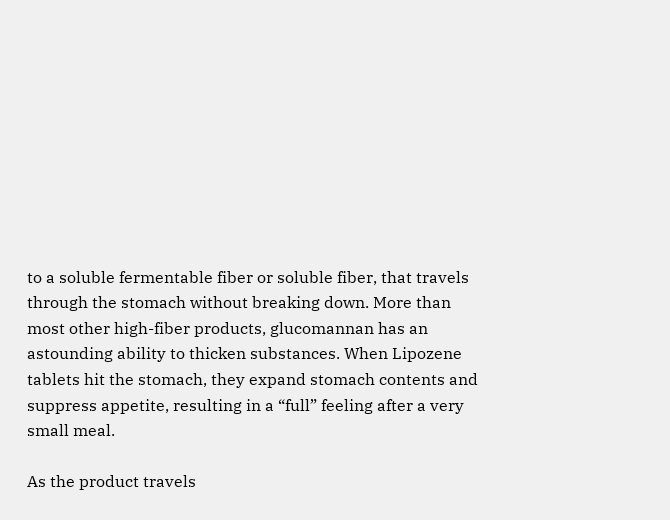to a soluble fermentable fiber or soluble fiber, that travels through the stomach without breaking down. More than most other high-fiber products, glucomannan has an astounding ability to thicken substances. When Lipozene tablets hit the stomach, they expand stomach contents and suppress appetite, resulting in a “full” feeling after a very small meal.

As the product travels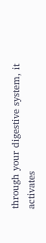through your digestive system, it activates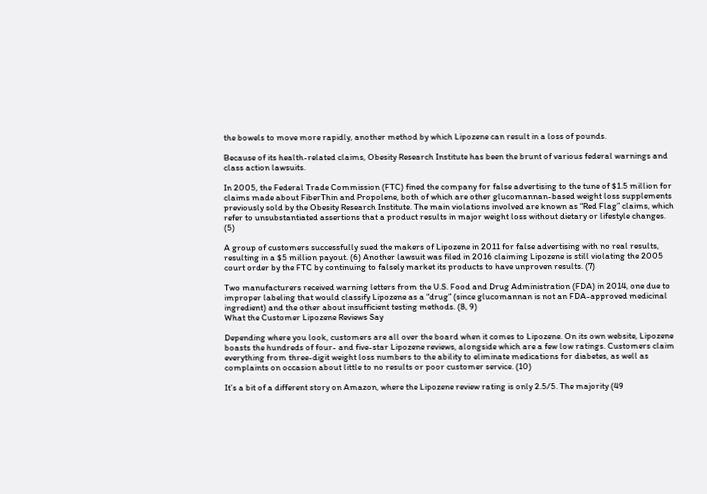the bowels to move more rapidly, another method by which Lipozene can result in a loss of pounds.

Because of its health-related claims, Obesity Research Institute has been the brunt of various federal warnings and class action lawsuits.

In 2005, the Federal Trade Commission (FTC) fined the company for false advertising to the tune of $1.5 million for claims made about FiberThin and Propolene, both of which are other glucomannan-based weight loss supplements previously sold by the Obesity Research Institute. The main violations involved are known as “Red Flag” claims, which refer to unsubstantiated assertions that a product results in major weight loss without dietary or lifestyle changes. (5)

A group of customers successfully sued the makers of Lipozene in 2011 for false advertising with no real results, resulting in a $5 million payout. (6) Another lawsuit was filed in 2016 claiming Lipozene is still violating the 2005 court order by the FTC by continuing to falsely market its products to have unproven results. (7)

Two manufacturers received warning letters from the U.S. Food and Drug Administration (FDA) in 2014, one due to improper labeling that would classify Lipozene as a “drug” (since glucomannan is not an FDA-approved medicinal ingredient) and the other about insufficient testing methods. (8, 9)
What the Customer Lipozene Reviews Say

Depending where you look, customers are all over the board when it comes to Lipozene. On its own website, Lipozene boasts the hundreds of four- and five-star Lipozene reviews, alongside which are a few low ratings. Customers claim everything from three-digit weight loss numbers to the ability to eliminate medications for diabetes, as well as complaints on occasion about little to no results or poor customer service. (10)

It’s a bit of a different story on Amazon, where the Lipozene review rating is only 2.5/5. The majority (49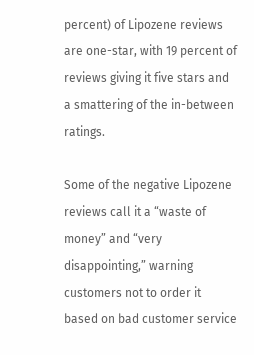percent) of Lipozene reviews are one-star, with 19 percent of reviews giving it five stars and a smattering of the in-between ratings.

Some of the negative Lipozene reviews call it a “waste of money” and “very disappointing,” warning customers not to order it based on bad customer service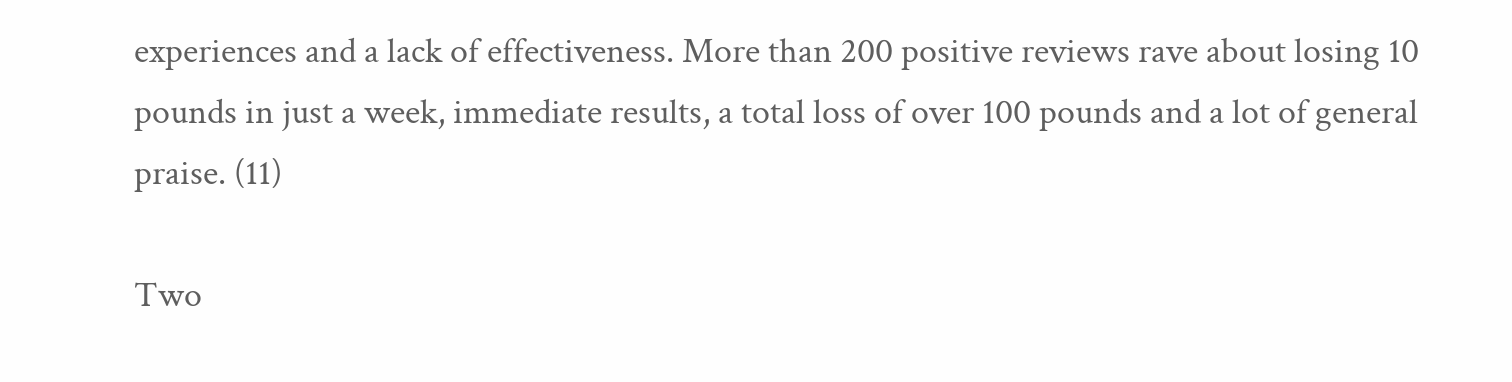experiences and a lack of effectiveness. More than 200 positive reviews rave about losing 10 pounds in just a week, immediate results, a total loss of over 100 pounds and a lot of general praise. (11)

Two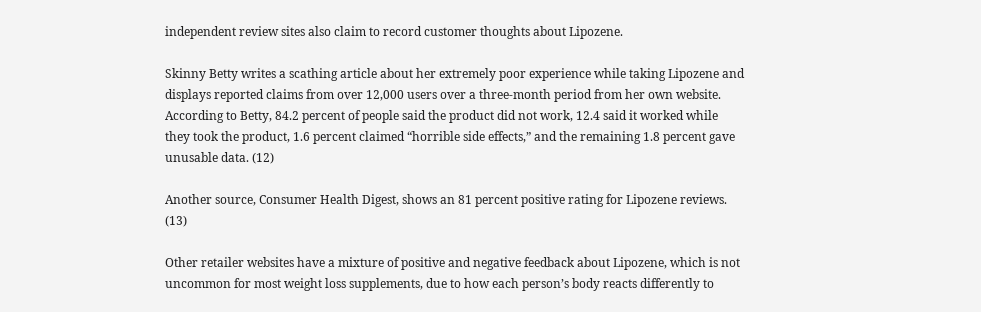independent review sites also claim to record customer thoughts about Lipozene.

Skinny Betty writes a scathing article about her extremely poor experience while taking Lipozene and displays reported claims from over 12,000 users over a three-month period from her own website. According to Betty, 84.2 percent of people said the product did not work, 12.4 said it worked while they took the product, 1.6 percent claimed “horrible side effects,” and the remaining 1.8 percent gave unusable data. (12)

Another source, Consumer Health Digest, shows an 81 percent positive rating for Lipozene reviews. (13)

Other retailer websites have a mixture of positive and negative feedback about Lipozene, which is not uncommon for most weight loss supplements, due to how each person’s body reacts differently to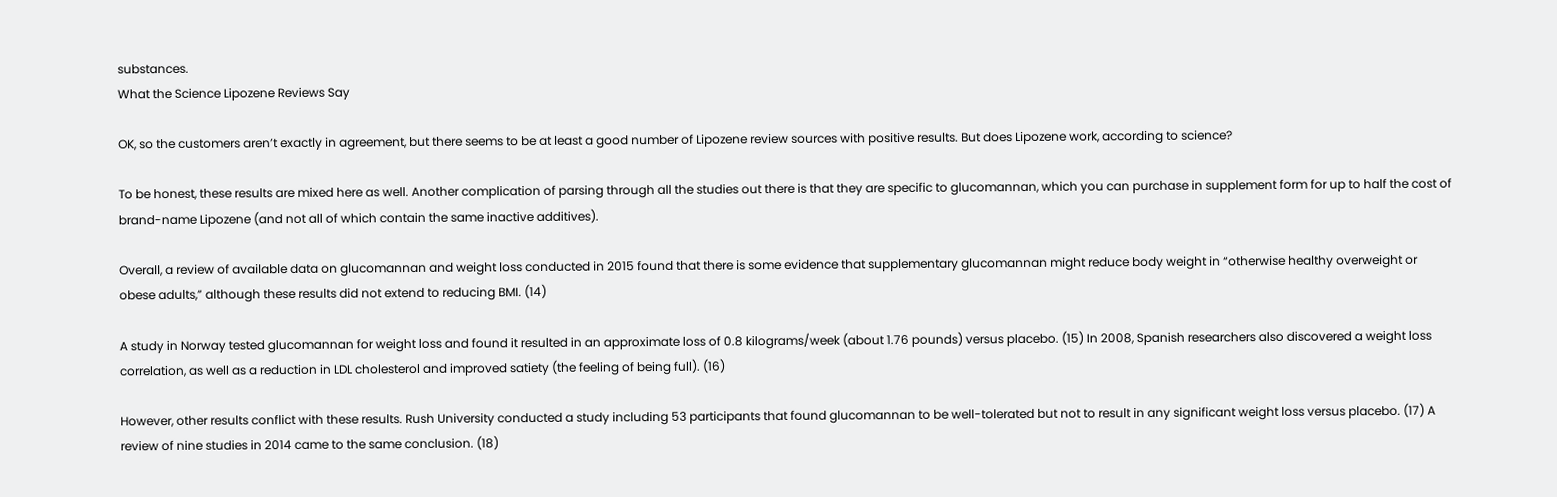substances.
What the Science Lipozene Reviews Say

OK, so the customers aren’t exactly in agreement, but there seems to be at least a good number of Lipozene review sources with positive results. But does Lipozene work, according to science?

To be honest, these results are mixed here as well. Another complication of parsing through all the studies out there is that they are specific to glucomannan, which you can purchase in supplement form for up to half the cost of brand-name Lipozene (and not all of which contain the same inactive additives).

Overall, a review of available data on glucomannan and weight loss conducted in 2015 found that there is some evidence that supplementary glucomannan might reduce body weight in “otherwise healthy overweight or obese adults,” although these results did not extend to reducing BMI. (14)

A study in Norway tested glucomannan for weight loss and found it resulted in an approximate loss of 0.8 kilograms/week (about 1.76 pounds) versus placebo. (15) In 2008, Spanish researchers also discovered a weight loss correlation, as well as a reduction in LDL cholesterol and improved satiety (the feeling of being full). (16)

However, other results conflict with these results. Rush University conducted a study including 53 participants that found glucomannan to be well-tolerated but not to result in any significant weight loss versus placebo. (17) A review of nine studies in 2014 came to the same conclusion. (18)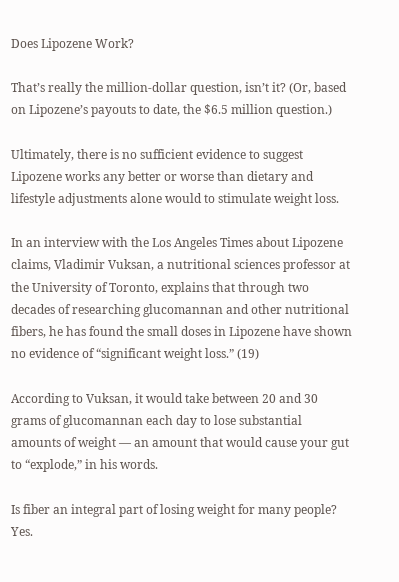Does Lipozene Work?

That’s really the million-dollar question, isn’t it? (Or, based on Lipozene’s payouts to date, the $6.5 million question.)

Ultimately, there is no sufficient evidence to suggest Lipozene works any better or worse than dietary and lifestyle adjustments alone would to stimulate weight loss.

In an interview with the Los Angeles Times about Lipozene claims, Vladimir Vuksan, a nutritional sciences professor at the University of Toronto, explains that through two decades of researching glucomannan and other nutritional fibers, he has found the small doses in Lipozene have shown no evidence of “significant weight loss.” (19)

According to Vuksan, it would take between 20 and 30 grams of glucomannan each day to lose substantial amounts of weight — an amount that would cause your gut to “explode,” in his words.

Is fiber an integral part of losing weight for many people? Yes.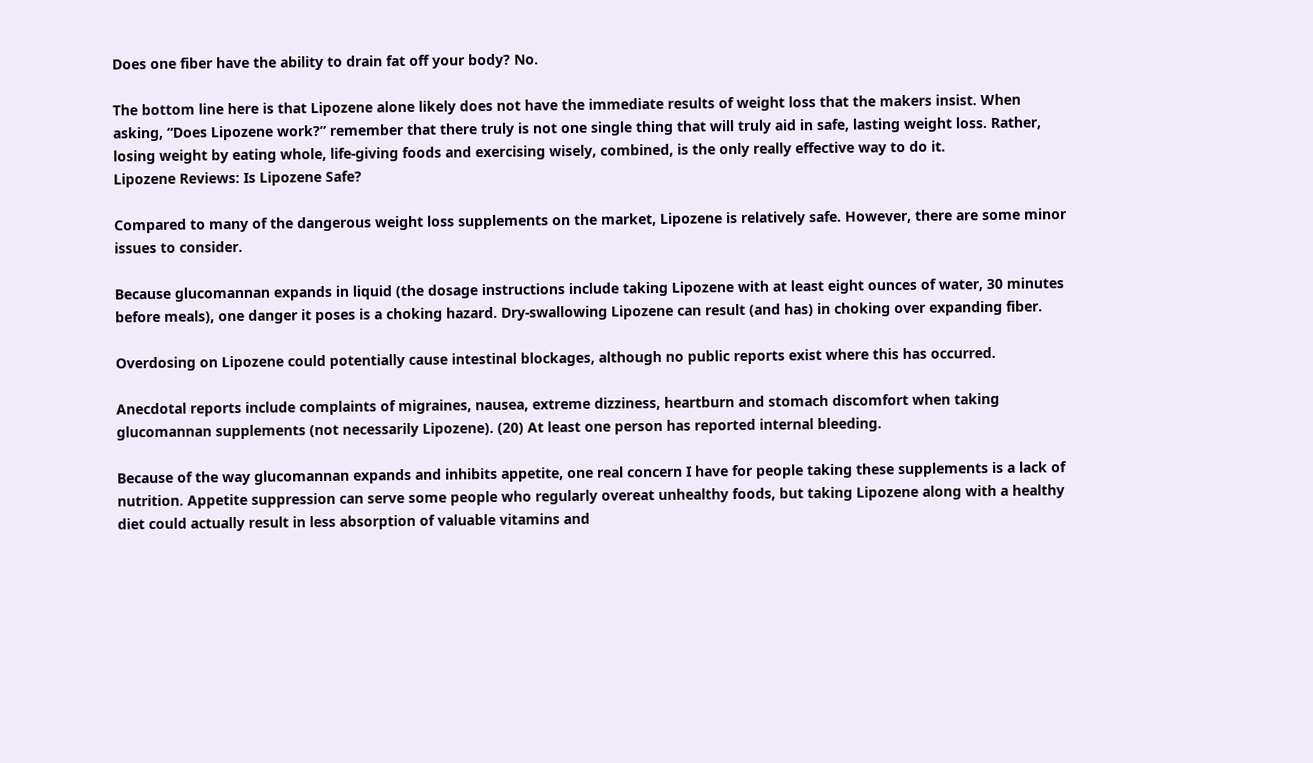Does one fiber have the ability to drain fat off your body? No.

The bottom line here is that Lipozene alone likely does not have the immediate results of weight loss that the makers insist. When asking, “Does Lipozene work?” remember that there truly is not one single thing that will truly aid in safe, lasting weight loss. Rather, losing weight by eating whole, life-giving foods and exercising wisely, combined, is the only really effective way to do it.
Lipozene Reviews: Is Lipozene Safe?

Compared to many of the dangerous weight loss supplements on the market, Lipozene is relatively safe. However, there are some minor issues to consider.

Because glucomannan expands in liquid (the dosage instructions include taking Lipozene with at least eight ounces of water, 30 minutes before meals), one danger it poses is a choking hazard. Dry-swallowing Lipozene can result (and has) in choking over expanding fiber.

Overdosing on Lipozene could potentially cause intestinal blockages, although no public reports exist where this has occurred.

Anecdotal reports include complaints of migraines, nausea, extreme dizziness, heartburn and stomach discomfort when taking glucomannan supplements (not necessarily Lipozene). (20) At least one person has reported internal bleeding.

Because of the way glucomannan expands and inhibits appetite, one real concern I have for people taking these supplements is a lack of nutrition. Appetite suppression can serve some people who regularly overeat unhealthy foods, but taking Lipozene along with a healthy diet could actually result in less absorption of valuable vitamins and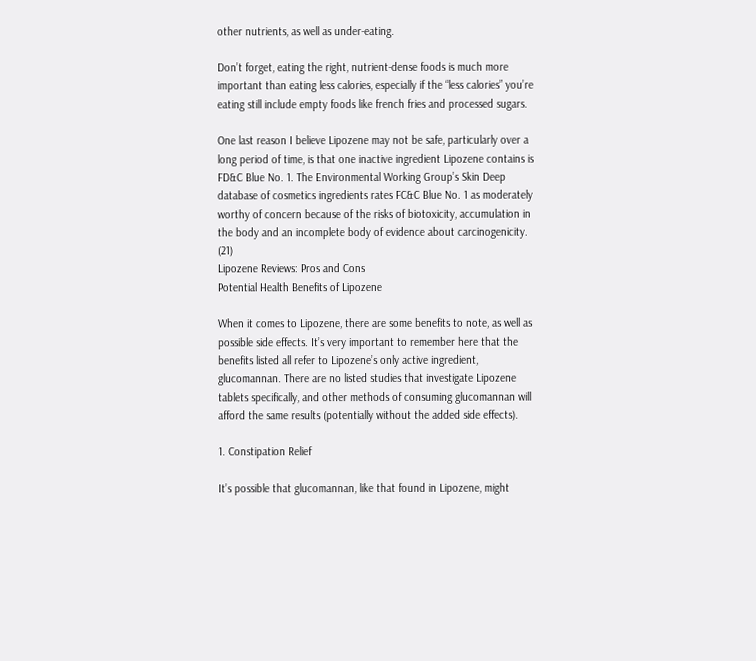other nutrients, as well as under-eating.

Don’t forget, eating the right, nutrient-dense foods is much more important than eating less calories, especially if the “less calories” you’re eating still include empty foods like french fries and processed sugars.

One last reason I believe Lipozene may not be safe, particularly over a long period of time, is that one inactive ingredient Lipozene contains is FD&C Blue No. 1. The Environmental Working Group’s Skin Deep database of cosmetics ingredients rates FC&C Blue No. 1 as moderately worthy of concern because of the risks of biotoxicity, accumulation in the body and an incomplete body of evidence about carcinogenicity. (21)
Lipozene Reviews: Pros and Cons
Potential Health Benefits of Lipozene

When it comes to Lipozene, there are some benefits to note, as well as possible side effects. It’s very important to remember here that the benefits listed all refer to Lipozene’s only active ingredient, glucomannan. There are no listed studies that investigate Lipozene tablets specifically, and other methods of consuming glucomannan will afford the same results (potentially without the added side effects).

1. Constipation Relief

It’s possible that glucomannan, like that found in Lipozene, might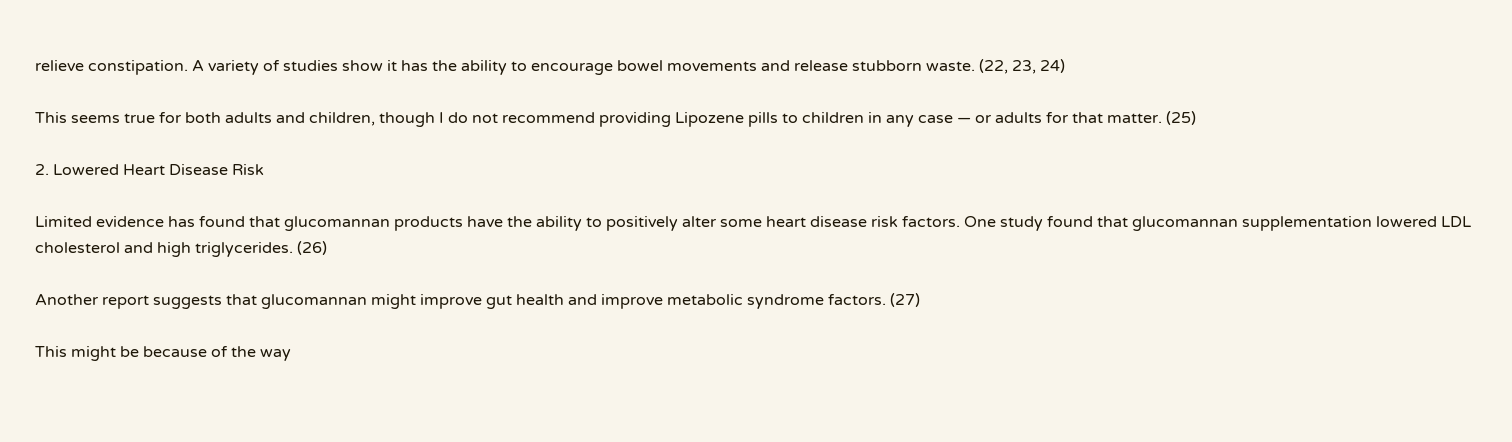relieve constipation. A variety of studies show it has the ability to encourage bowel movements and release stubborn waste. (22, 23, 24)

This seems true for both adults and children, though I do not recommend providing Lipozene pills to children in any case — or adults for that matter. (25)

2. Lowered Heart Disease Risk

Limited evidence has found that glucomannan products have the ability to positively alter some heart disease risk factors. One study found that glucomannan supplementation lowered LDL cholesterol and high triglycerides. (26)

Another report suggests that glucomannan might improve gut health and improve metabolic syndrome factors. (27)

This might be because of the way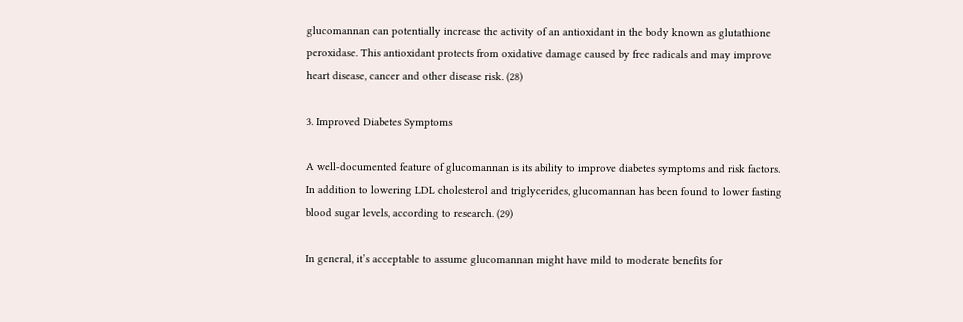glucomannan can potentially increase the activity of an antioxidant in the body known as glutathione peroxidase. This antioxidant protects from oxidative damage caused by free radicals and may improve heart disease, cancer and other disease risk. (28)

3. Improved Diabetes Symptoms

A well-documented feature of glucomannan is its ability to improve diabetes symptoms and risk factors. In addition to lowering LDL cholesterol and triglycerides, glucomannan has been found to lower fasting blood sugar levels, according to research. (29)

In general, it’s acceptable to assume glucomannan might have mild to moderate benefits for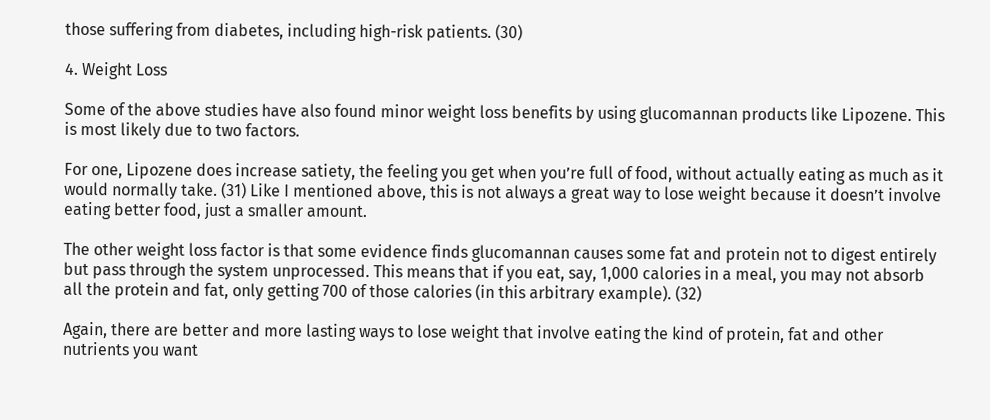those suffering from diabetes, including high-risk patients. (30)

4. Weight Loss

Some of the above studies have also found minor weight loss benefits by using glucomannan products like Lipozene. This is most likely due to two factors.

For one, Lipozene does increase satiety, the feeling you get when you’re full of food, without actually eating as much as it would normally take. (31) Like I mentioned above, this is not always a great way to lose weight because it doesn’t involve eating better food, just a smaller amount.

The other weight loss factor is that some evidence finds glucomannan causes some fat and protein not to digest entirely but pass through the system unprocessed. This means that if you eat, say, 1,000 calories in a meal, you may not absorb all the protein and fat, only getting 700 of those calories (in this arbitrary example). (32)

Again, there are better and more lasting ways to lose weight that involve eating the kind of protein, fat and other nutrients you want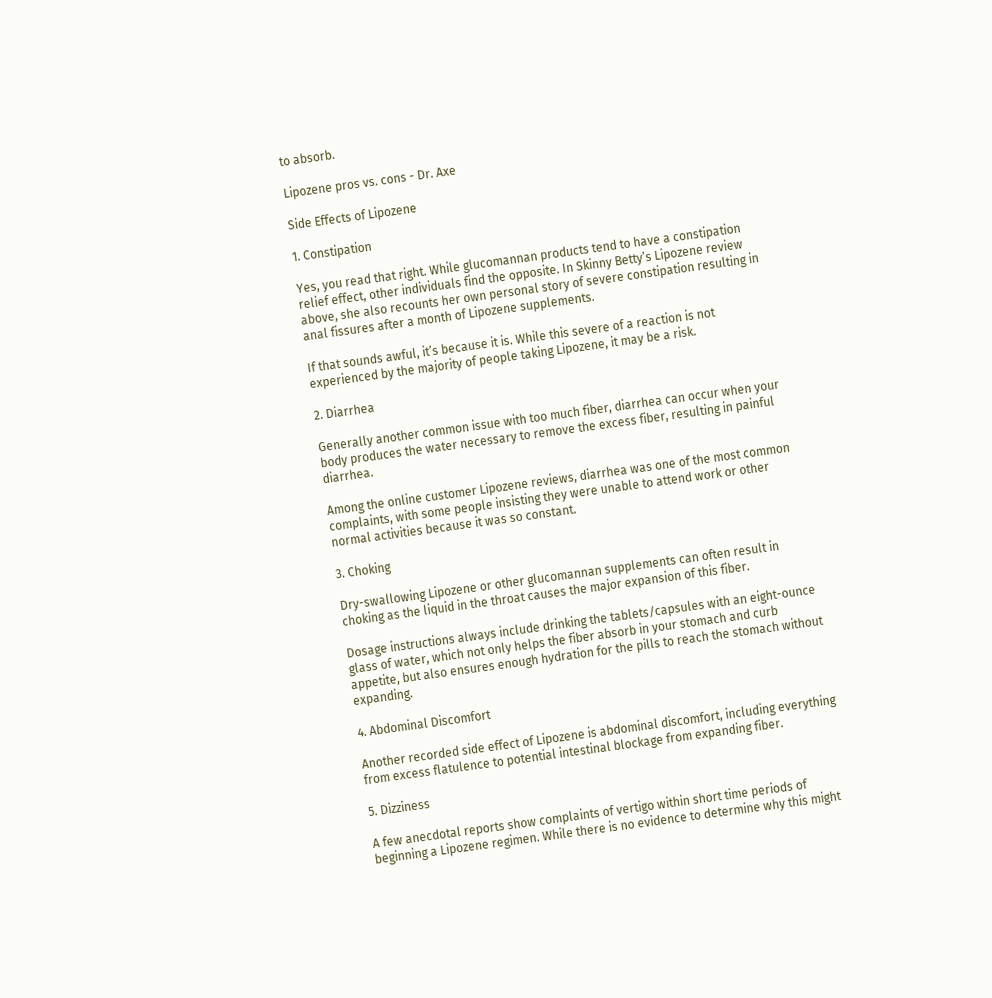to absorb.

Lipozene pros vs. cons - Dr. Axe

Side Effects of Lipozene

1. Constipation

Yes, you read that right. While glucomannan products tend to have a constipation relief effect, other individuals find the opposite. In Skinny Betty’s Lipozene review above, she also recounts her own personal story of severe constipation resulting in anal fissures after a month of Lipozene supplements.

If that sounds awful, it’s because it is. While this severe of a reaction is not experienced by the majority of people taking Lipozene, it may be a risk.

2. Diarrhea

Generally another common issue with too much fiber, diarrhea can occur when your body produces the water necessary to remove the excess fiber, resulting in painful diarrhea.

Among the online customer Lipozene reviews, diarrhea was one of the most common complaints, with some people insisting they were unable to attend work or other normal activities because it was so constant.

3. Choking

Dry-swallowing Lipozene or other glucomannan supplements can often result in choking as the liquid in the throat causes the major expansion of this fiber.

Dosage instructions always include drinking the tablets/capsules with an eight-ounce glass of water, which not only helps the fiber absorb in your stomach and curb appetite, but also ensures enough hydration for the pills to reach the stomach without expanding.

4. Abdominal Discomfort

Another recorded side effect of Lipozene is abdominal discomfort, including everything from excess flatulence to potential intestinal blockage from expanding fiber.

5. Dizziness

A few anecdotal reports show complaints of vertigo within short time periods of beginning a Lipozene regimen. While there is no evidence to determine why this might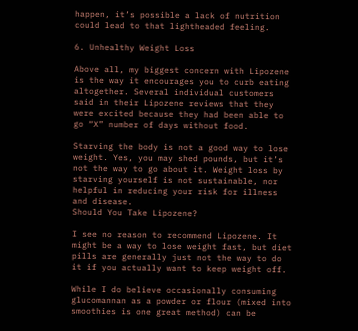happen, it’s possible a lack of nutrition could lead to that lightheaded feeling.

6. Unhealthy Weight Loss

Above all, my biggest concern with Lipozene is the way it encourages you to curb eating altogether. Several individual customers said in their Lipozene reviews that they were excited because they had been able to go “X” number of days without food.

Starving the body is not a good way to lose weight. Yes, you may shed pounds, but it’s not the way to go about it. Weight loss by starving yourself is not sustainable, nor helpful in reducing your risk for illness and disease.
Should You Take Lipozene?

I see no reason to recommend Lipozene. It might be a way to lose weight fast, but diet pills are generally just not the way to do it if you actually want to keep weight off.

While I do believe occasionally consuming glucomannan as a powder or flour (mixed into smoothies is one great method) can be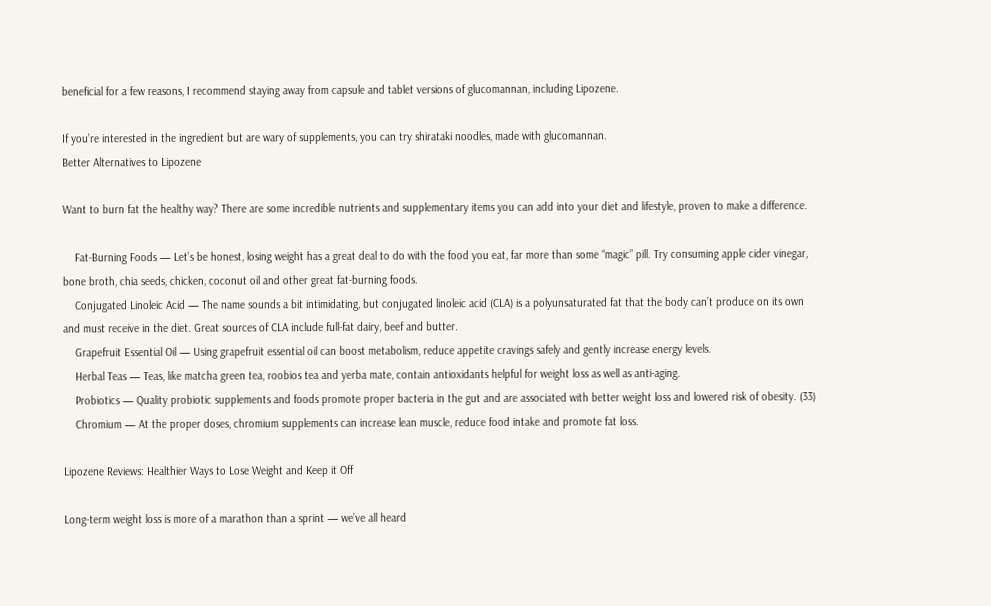beneficial for a few reasons, I recommend staying away from capsule and tablet versions of glucomannan, including Lipozene.

If you’re interested in the ingredient but are wary of supplements, you can try shirataki noodles, made with glucomannan.
Better Alternatives to Lipozene

Want to burn fat the healthy way? There are some incredible nutrients and supplementary items you can add into your diet and lifestyle, proven to make a difference.

    Fat-Burning Foods — Let’s be honest, losing weight has a great deal to do with the food you eat, far more than some “magic” pill. Try consuming apple cider vinegar, bone broth, chia seeds, chicken, coconut oil and other great fat-burning foods.
    Conjugated Linoleic Acid — The name sounds a bit intimidating, but conjugated linoleic acid (CLA) is a polyunsaturated fat that the body can’t produce on its own and must receive in the diet. Great sources of CLA include full-fat dairy, beef and butter.
    Grapefruit Essential Oil — Using grapefruit essential oil can boost metabolism, reduce appetite cravings safely and gently increase energy levels.
    Herbal Teas — Teas, like matcha green tea, roobios tea and yerba mate, contain antioxidants helpful for weight loss as well as anti-aging.
    Probiotics — Quality probiotic supplements and foods promote proper bacteria in the gut and are associated with better weight loss and lowered risk of obesity. (33)
    Chromium — At the proper doses, chromium supplements can increase lean muscle, reduce food intake and promote fat loss.

Lipozene Reviews: Healthier Ways to Lose Weight and Keep it Off

Long-term weight loss is more of a marathon than a sprint — we’ve all heard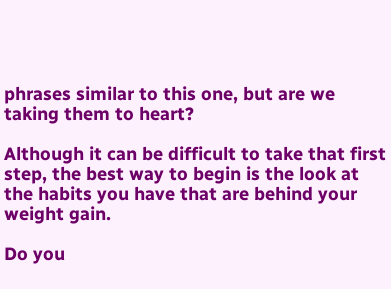phrases similar to this one, but are we taking them to heart?

Although it can be difficult to take that first step, the best way to begin is the look at the habits you have that are behind your weight gain.

Do you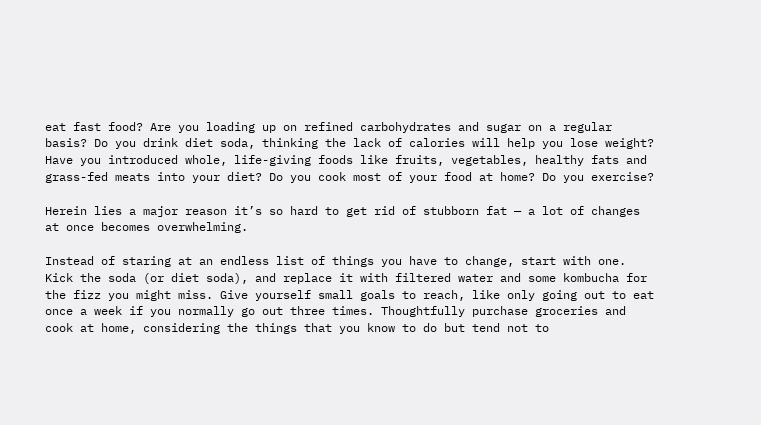eat fast food? Are you loading up on refined carbohydrates and sugar on a regular basis? Do you drink diet soda, thinking the lack of calories will help you lose weight? Have you introduced whole, life-giving foods like fruits, vegetables, healthy fats and grass-fed meats into your diet? Do you cook most of your food at home? Do you exercise?

Herein lies a major reason it’s so hard to get rid of stubborn fat — a lot of changes at once becomes overwhelming.

Instead of staring at an endless list of things you have to change, start with one. Kick the soda (or diet soda), and replace it with filtered water and some kombucha for the fizz you might miss. Give yourself small goals to reach, like only going out to eat once a week if you normally go out three times. Thoughtfully purchase groceries and cook at home, considering the things that you know to do but tend not to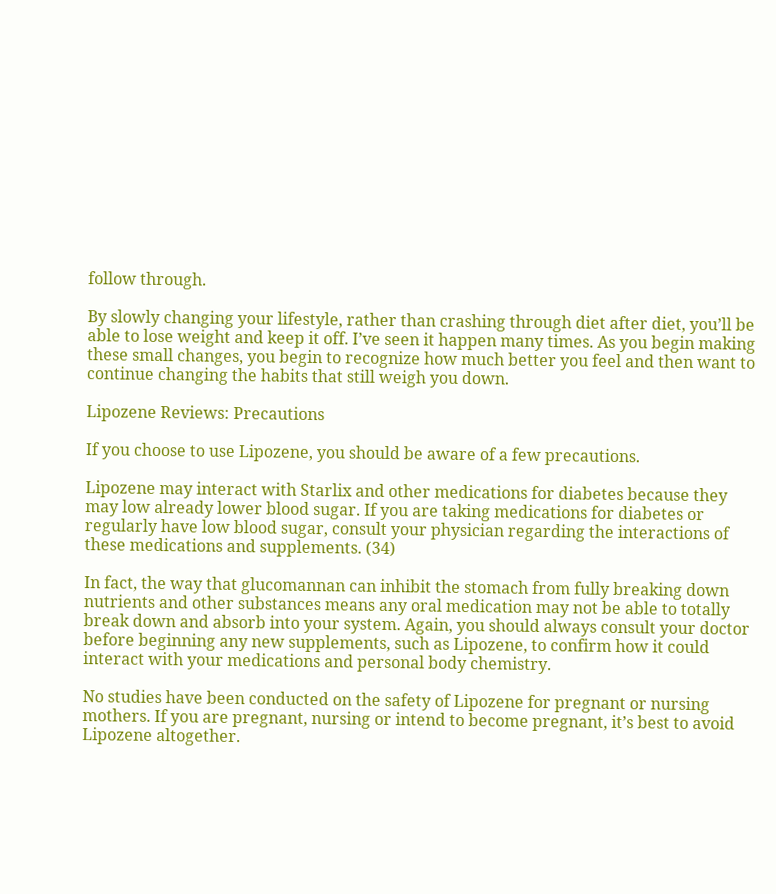follow through.

By slowly changing your lifestyle, rather than crashing through diet after diet, you’ll be able to lose weight and keep it off. I’ve seen it happen many times. As you begin making these small changes, you begin to recognize how much better you feel and then want to continue changing the habits that still weigh you down.

Lipozene Reviews: Precautions

If you choose to use Lipozene, you should be aware of a few precautions.

Lipozene may interact with Starlix and other medications for diabetes because they may low already lower blood sugar. If you are taking medications for diabetes or regularly have low blood sugar, consult your physician regarding the interactions of these medications and supplements. (34)

In fact, the way that glucomannan can inhibit the stomach from fully breaking down nutrients and other substances means any oral medication may not be able to totally break down and absorb into your system. Again, you should always consult your doctor before beginning any new supplements, such as Lipozene, to confirm how it could interact with your medications and personal body chemistry.

No studies have been conducted on the safety of Lipozene for pregnant or nursing mothers. If you are pregnant, nursing or intend to become pregnant, it’s best to avoid Lipozene altogether.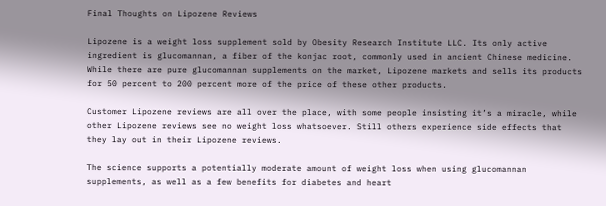Final Thoughts on Lipozene Reviews

Lipozene is a weight loss supplement sold by Obesity Research Institute LLC. Its only active ingredient is glucomannan, a fiber of the konjac root, commonly used in ancient Chinese medicine. While there are pure glucomannan supplements on the market, Lipozene markets and sells its products for 50 percent to 200 percent more of the price of these other products.

Customer Lipozene reviews are all over the place, with some people insisting it’s a miracle, while other Lipozene reviews see no weight loss whatsoever. Still others experience side effects that they lay out in their Lipozene reviews.

The science supports a potentially moderate amount of weight loss when using glucomannan supplements, as well as a few benefits for diabetes and heart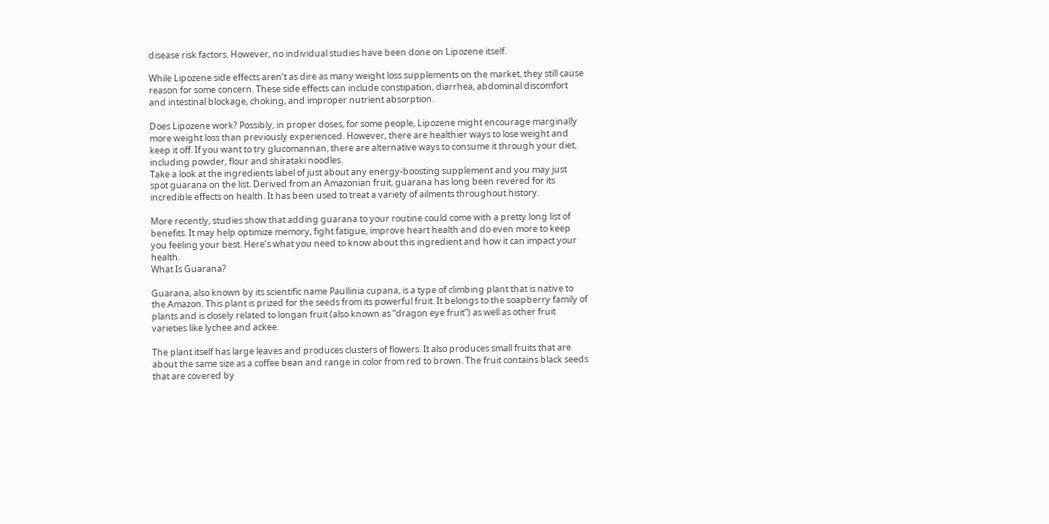disease risk factors. However, no individual studies have been done on Lipozene itself.

While Lipozene side effects aren’t as dire as many weight loss supplements on the market, they still cause reason for some concern. These side effects can include constipation, diarrhea, abdominal discomfort and intestinal blockage, choking, and improper nutrient absorption.

Does Lipozene work? Possibly, in proper doses, for some people, Lipozene might encourage marginally more weight loss than previously experienced. However, there are healthier ways to lose weight and keep it off. If you want to try glucomannan, there are alternative ways to consume it through your diet, including powder, flour and shirataki noodles.
Take a look at the ingredients label of just about any energy-boosting supplement and you may just spot guarana on the list. Derived from an Amazonian fruit, guarana has long been revered for its incredible effects on health. It has been used to treat a variety of ailments throughout history.

More recently, studies show that adding guarana to your routine could come with a pretty long list of benefits. It may help optimize memory, fight fatigue, improve heart health and do even more to keep you feeling your best. Here’s what you need to know about this ingredient and how it can impact your health.
What Is Guarana?

Guarana, also known by its scientific name Paullinia cupana, is a type of climbing plant that is native to the Amazon. This plant is prized for the seeds from its powerful fruit. It belongs to the soapberry family of plants and is closely related to longan fruit (also known as “dragon eye fruit”) as well as other fruit varieties like lychee and ackee.

The plant itself has large leaves and produces clusters of flowers. It also produces small fruits that are about the same size as a coffee bean and range in color from red to brown. The fruit contains black seeds that are covered by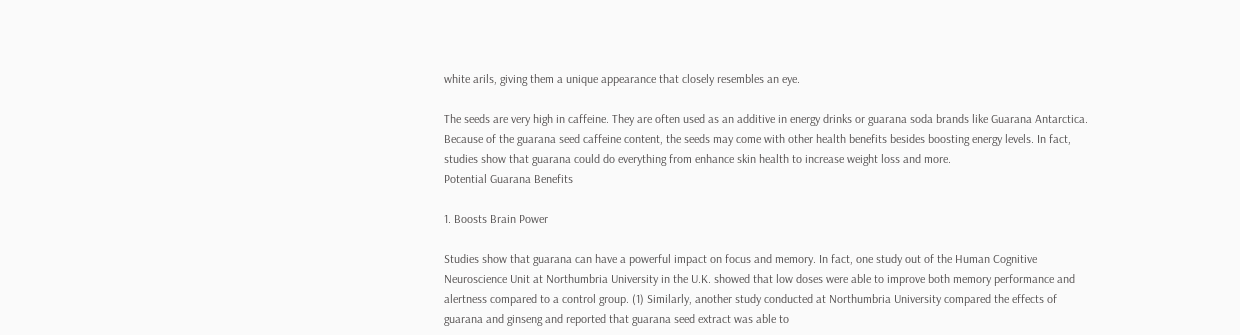white arils, giving them a unique appearance that closely resembles an eye.

The seeds are very high in caffeine. They are often used as an additive in energy drinks or guarana soda brands like Guarana Antarctica. Because of the guarana seed caffeine content, the seeds may come with other health benefits besides boosting energy levels. In fact, studies show that guarana could do everything from enhance skin health to increase weight loss and more.
Potential Guarana Benefits

1. Boosts Brain Power

Studies show that guarana can have a powerful impact on focus and memory. In fact, one study out of the Human Cognitive Neuroscience Unit at Northumbria University in the U.K. showed that low doses were able to improve both memory performance and alertness compared to a control group. (1) Similarly, another study conducted at Northumbria University compared the effects of guarana and ginseng and reported that guarana seed extract was able to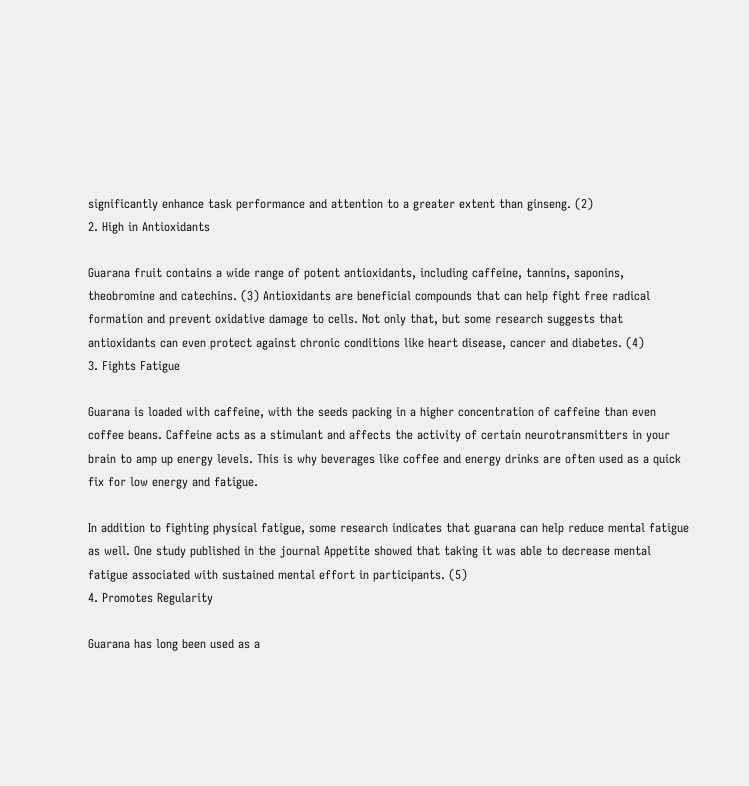significantly enhance task performance and attention to a greater extent than ginseng. (2)
2. High in Antioxidants

Guarana fruit contains a wide range of potent antioxidants, including caffeine, tannins, saponins, theobromine and catechins. (3) Antioxidants are beneficial compounds that can help fight free radical formation and prevent oxidative damage to cells. Not only that, but some research suggests that antioxidants can even protect against chronic conditions like heart disease, cancer and diabetes. (4)
3. Fights Fatigue

Guarana is loaded with caffeine, with the seeds packing in a higher concentration of caffeine than even coffee beans. Caffeine acts as a stimulant and affects the activity of certain neurotransmitters in your brain to amp up energy levels. This is why beverages like coffee and energy drinks are often used as a quick fix for low energy and fatigue.

In addition to fighting physical fatigue, some research indicates that guarana can help reduce mental fatigue as well. One study published in the journal Appetite showed that taking it was able to decrease mental fatigue associated with sustained mental effort in participants. (5)
4. Promotes Regularity

Guarana has long been used as a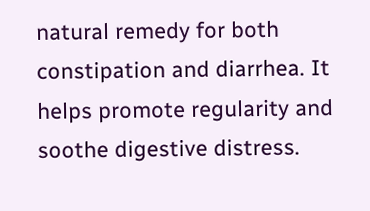natural remedy for both constipation and diarrhea. It helps promote regularity and soothe digestive distress.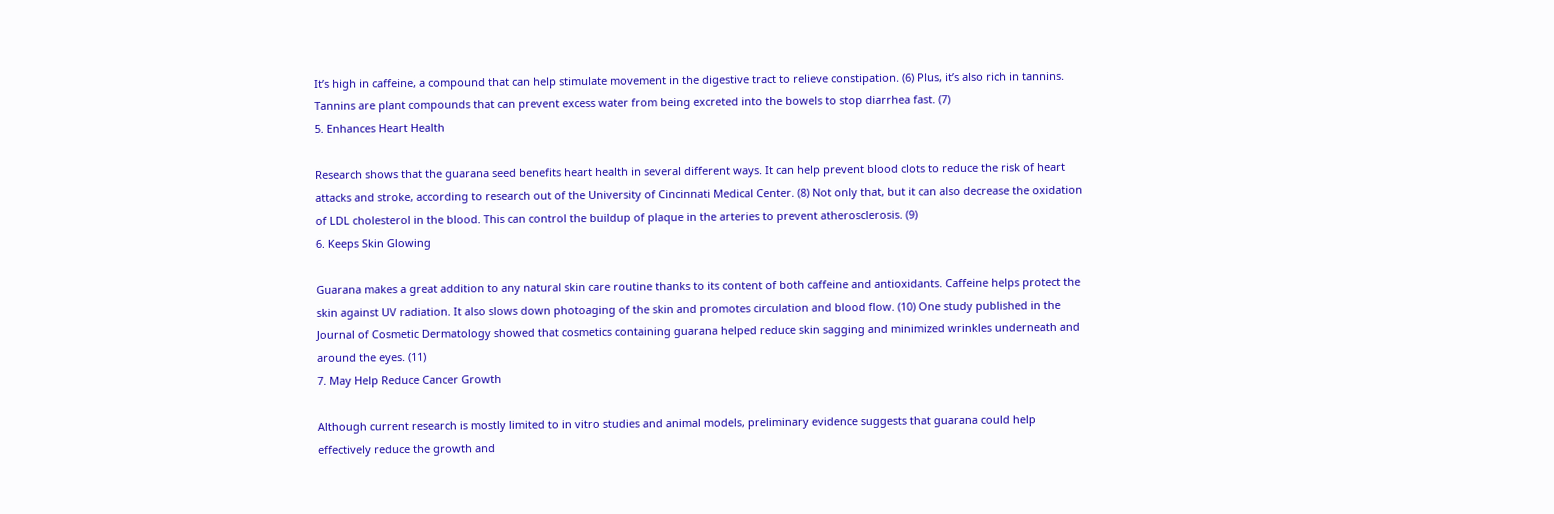It’s high in caffeine, a compound that can help stimulate movement in the digestive tract to relieve constipation. (6) Plus, it’s also rich in tannins. Tannins are plant compounds that can prevent excess water from being excreted into the bowels to stop diarrhea fast. (7)
5. Enhances Heart Health

Research shows that the guarana seed benefits heart health in several different ways. It can help prevent blood clots to reduce the risk of heart attacks and stroke, according to research out of the University of Cincinnati Medical Center. (8) Not only that, but it can also decrease the oxidation of LDL cholesterol in the blood. This can control the buildup of plaque in the arteries to prevent atherosclerosis. (9)
6. Keeps Skin Glowing

Guarana makes a great addition to any natural skin care routine thanks to its content of both caffeine and antioxidants. Caffeine helps protect the skin against UV radiation. It also slows down photoaging of the skin and promotes circulation and blood flow. (10) One study published in the Journal of Cosmetic Dermatology showed that cosmetics containing guarana helped reduce skin sagging and minimized wrinkles underneath and around the eyes. (11)
7. May Help Reduce Cancer Growth

Although current research is mostly limited to in vitro studies and animal models, preliminary evidence suggests that guarana could help effectively reduce the growth and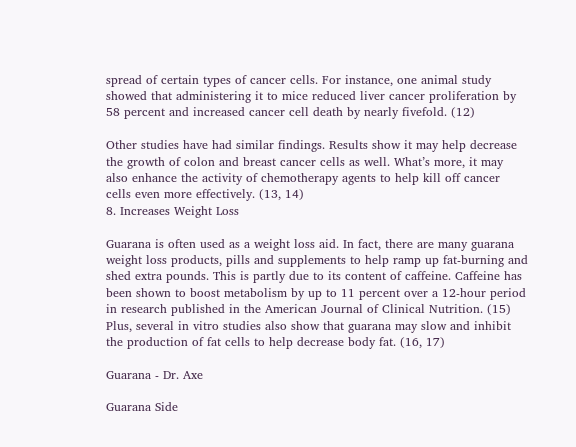spread of certain types of cancer cells. For instance, one animal study showed that administering it to mice reduced liver cancer proliferation by 58 percent and increased cancer cell death by nearly fivefold. (12)

Other studies have had similar findings. Results show it may help decrease the growth of colon and breast cancer cells as well. What’s more, it may also enhance the activity of chemotherapy agents to help kill off cancer cells even more effectively. (13, 14)
8. Increases Weight Loss

Guarana is often used as a weight loss aid. In fact, there are many guarana weight loss products, pills and supplements to help ramp up fat-burning and shed extra pounds. This is partly due to its content of caffeine. Caffeine has been shown to boost metabolism by up to 11 percent over a 12-hour period in research published in the American Journal of Clinical Nutrition. (15) Plus, several in vitro studies also show that guarana may slow and inhibit the production of fat cells to help decrease body fat. (16, 17)

Guarana - Dr. Axe

Guarana Side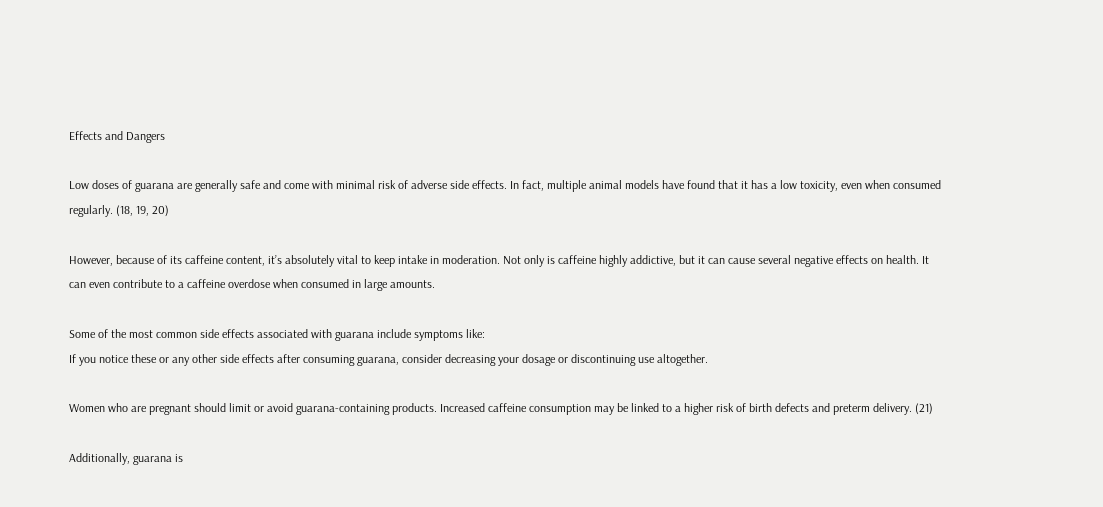Effects and Dangers

Low doses of guarana are generally safe and come with minimal risk of adverse side effects. In fact, multiple animal models have found that it has a low toxicity, even when consumed regularly. (18, 19, 20)

However, because of its caffeine content, it’s absolutely vital to keep intake in moderation. Not only is caffeine highly addictive, but it can cause several negative effects on health. It can even contribute to a caffeine overdose when consumed in large amounts.

Some of the most common side effects associated with guarana include symptoms like:
If you notice these or any other side effects after consuming guarana, consider decreasing your dosage or discontinuing use altogether.

Women who are pregnant should limit or avoid guarana-containing products. Increased caffeine consumption may be linked to a higher risk of birth defects and preterm delivery. (21)

Additionally, guarana is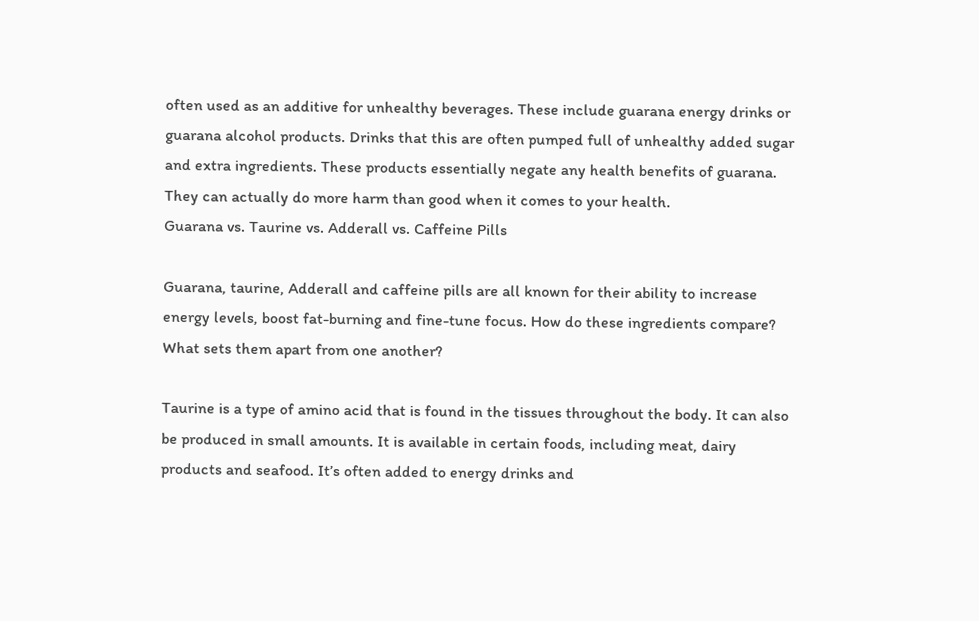often used as an additive for unhealthy beverages. These include guarana energy drinks or guarana alcohol products. Drinks that this are often pumped full of unhealthy added sugar and extra ingredients. These products essentially negate any health benefits of guarana. They can actually do more harm than good when it comes to your health.
Guarana vs. Taurine vs. Adderall vs. Caffeine Pills

Guarana, taurine, Adderall and caffeine pills are all known for their ability to increase energy levels, boost fat-burning and fine-tune focus. How do these ingredients compare? What sets them apart from one another?

Taurine is a type of amino acid that is found in the tissues throughout the body. It can also be produced in small amounts. It is available in certain foods, including meat, dairy products and seafood. It’s often added to energy drinks and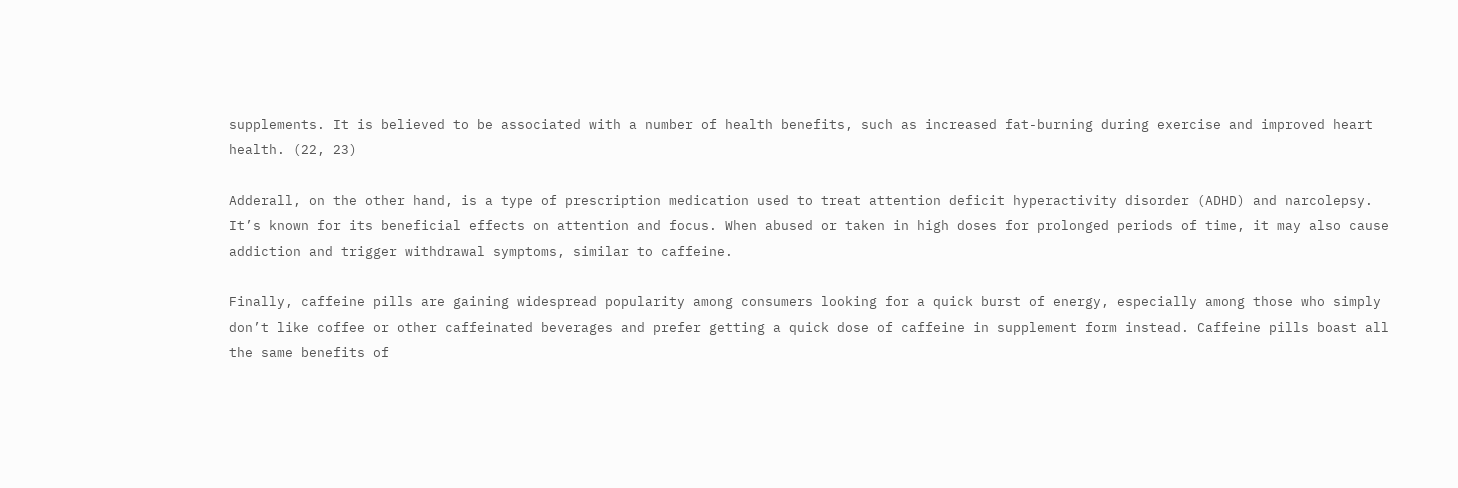supplements. It is believed to be associated with a number of health benefits, such as increased fat-burning during exercise and improved heart health. (22, 23)

Adderall, on the other hand, is a type of prescription medication used to treat attention deficit hyperactivity disorder (ADHD) and narcolepsy. It’s known for its beneficial effects on attention and focus. When abused or taken in high doses for prolonged periods of time, it may also cause addiction and trigger withdrawal symptoms, similar to caffeine.

Finally, caffeine pills are gaining widespread popularity among consumers looking for a quick burst of energy, especially among those who simply don’t like coffee or other caffeinated beverages and prefer getting a quick dose of caffeine in supplement form instead. Caffeine pills boast all the same benefits of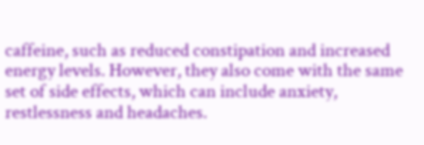caffeine, such as reduced constipation and increased energy levels. However, they also come with the same set of side effects, which can include anxiety, restlessness and headaches.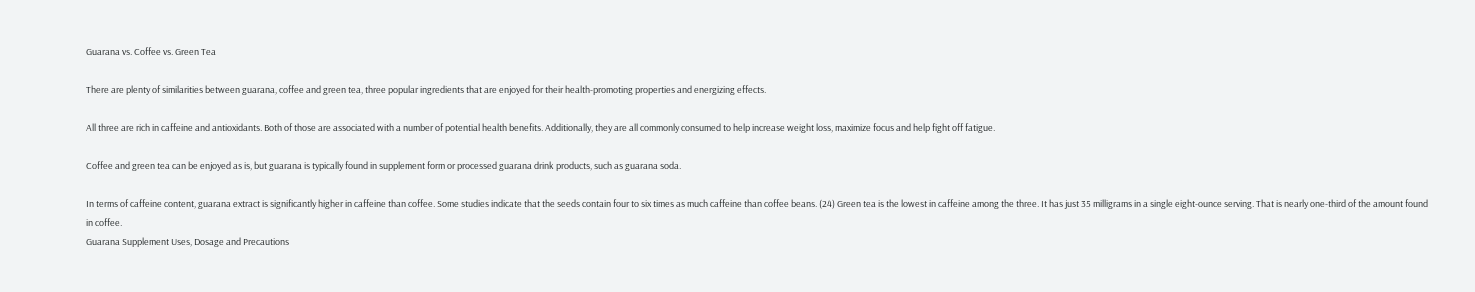Guarana vs. Coffee vs. Green Tea

There are plenty of similarities between guarana, coffee and green tea, three popular ingredients that are enjoyed for their health-promoting properties and energizing effects.

All three are rich in caffeine and antioxidants. Both of those are associated with a number of potential health benefits. Additionally, they are all commonly consumed to help increase weight loss, maximize focus and help fight off fatigue.

Coffee and green tea can be enjoyed as is, but guarana is typically found in supplement form or processed guarana drink products, such as guarana soda.

In terms of caffeine content, guarana extract is significantly higher in caffeine than coffee. Some studies indicate that the seeds contain four to six times as much caffeine than coffee beans. (24) Green tea is the lowest in caffeine among the three. It has just 35 milligrams in a single eight-ounce serving. That is nearly one-third of the amount found in coffee.
Guarana Supplement Uses, Dosage and Precautions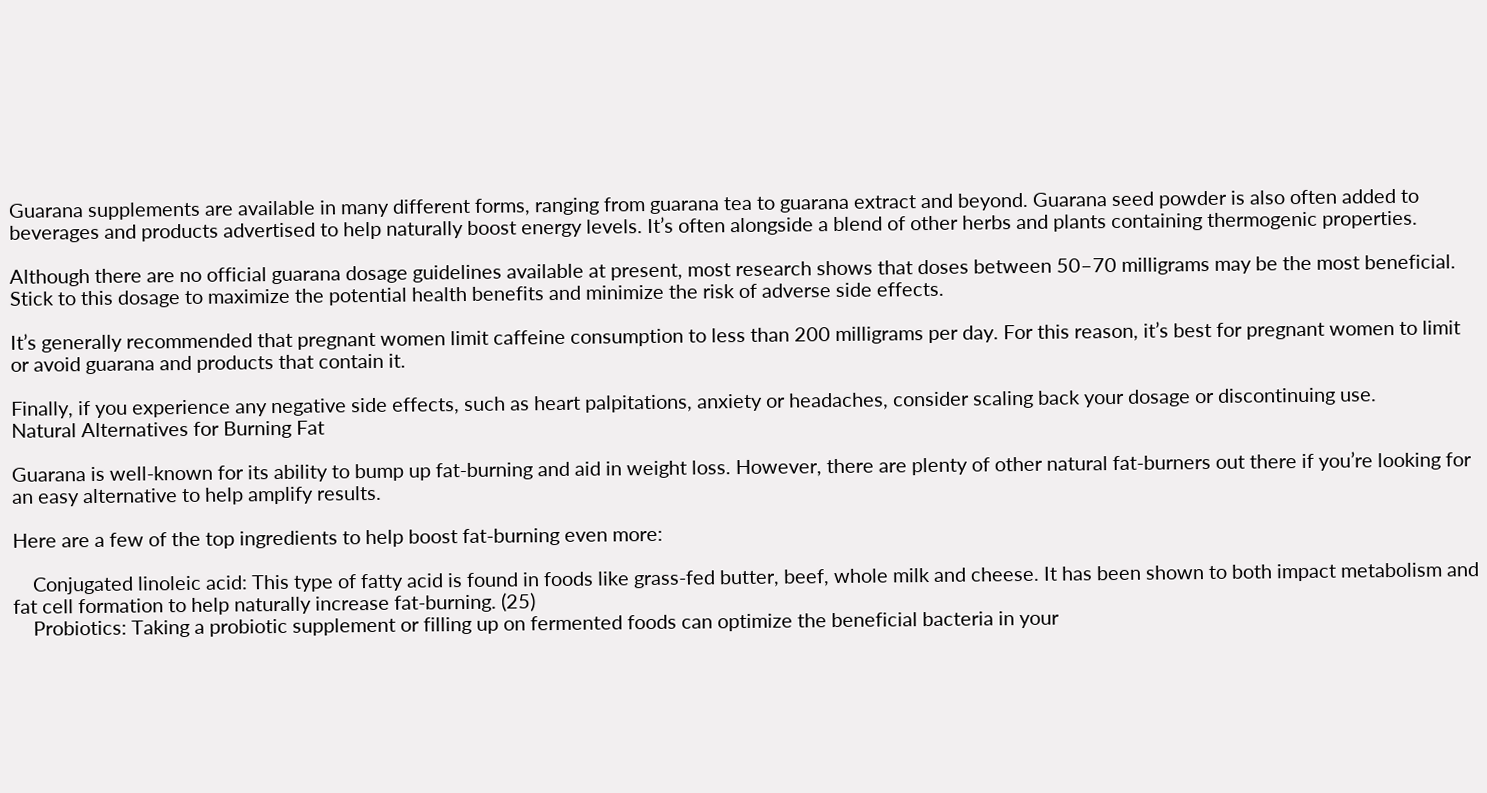Guarana supplements are available in many different forms, ranging from guarana tea to guarana extract and beyond. Guarana seed powder is also often added to beverages and products advertised to help naturally boost energy levels. It’s often alongside a blend of other herbs and plants containing thermogenic properties.

Although there are no official guarana dosage guidelines available at present, most research shows that doses between 50–70 milligrams may be the most beneficial. Stick to this dosage to maximize the potential health benefits and minimize the risk of adverse side effects.

It’s generally recommended that pregnant women limit caffeine consumption to less than 200 milligrams per day. For this reason, it’s best for pregnant women to limit or avoid guarana and products that contain it.

Finally, if you experience any negative side effects, such as heart palpitations, anxiety or headaches, consider scaling back your dosage or discontinuing use.
Natural Alternatives for Burning Fat

Guarana is well-known for its ability to bump up fat-burning and aid in weight loss. However, there are plenty of other natural fat-burners out there if you’re looking for an easy alternative to help amplify results.

Here are a few of the top ingredients to help boost fat-burning even more:

    Conjugated linoleic acid: This type of fatty acid is found in foods like grass-fed butter, beef, whole milk and cheese. It has been shown to both impact metabolism and fat cell formation to help naturally increase fat-burning. (25)
    Probiotics: Taking a probiotic supplement or filling up on fermented foods can optimize the beneficial bacteria in your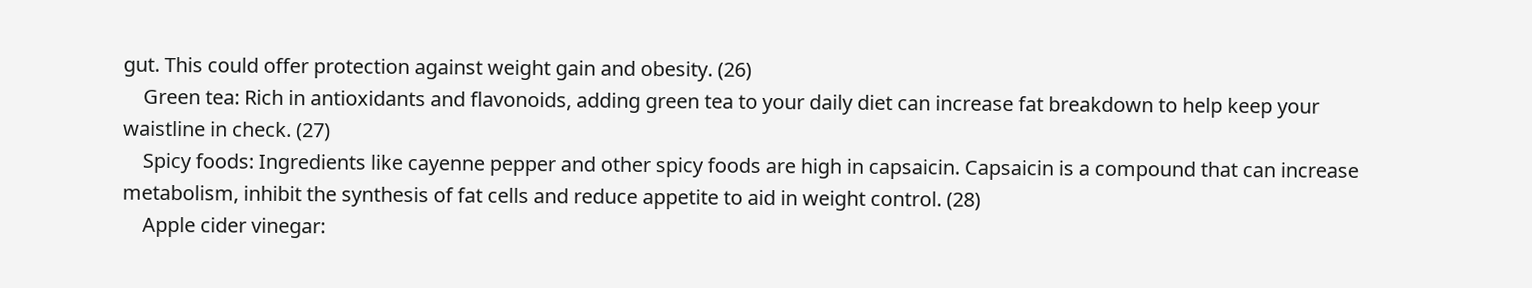gut. This could offer protection against weight gain and obesity. (26)
    Green tea: Rich in antioxidants and flavonoids, adding green tea to your daily diet can increase fat breakdown to help keep your waistline in check. (27)
    Spicy foods: Ingredients like cayenne pepper and other spicy foods are high in capsaicin. Capsaicin is a compound that can increase metabolism, inhibit the synthesis of fat cells and reduce appetite to aid in weight control. (28)
    Apple cider vinegar: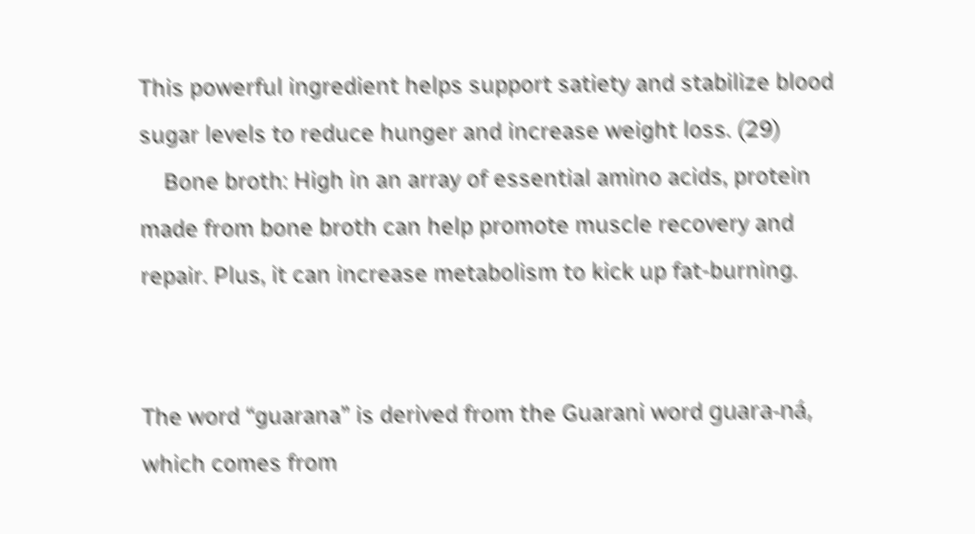This powerful ingredient helps support satiety and stabilize blood sugar levels to reduce hunger and increase weight loss. (29)
    Bone broth: High in an array of essential amino acids, protein made from bone broth can help promote muscle recovery and repair. Plus, it can increase metabolism to kick up fat-burning.


The word “guarana” is derived from the Guarani word guara-ná, which comes from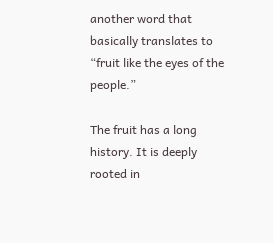another word that basically translates to “fruit like the eyes of the people.”

The fruit has a long history. It is deeply rooted in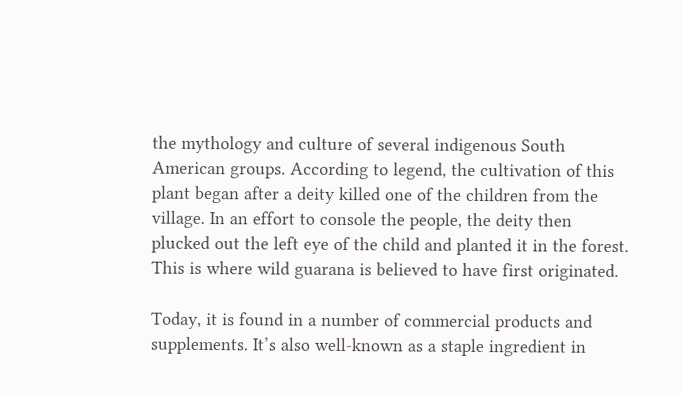the mythology and culture of several indigenous South American groups. According to legend, the cultivation of this plant began after a deity killed one of the children from the village. In an effort to console the people, the deity then plucked out the left eye of the child and planted it in the forest. This is where wild guarana is believed to have first originated.

Today, it is found in a number of commercial products and supplements. It’s also well-known as a staple ingredient in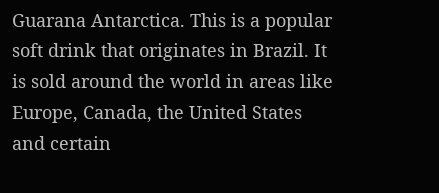Guarana Antarctica. This is a popular soft drink that originates in Brazil. It is sold around the world in areas like Europe, Canada, the United States and certain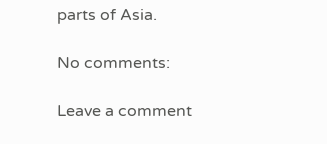parts of Asia.

No comments:

Leave a comment